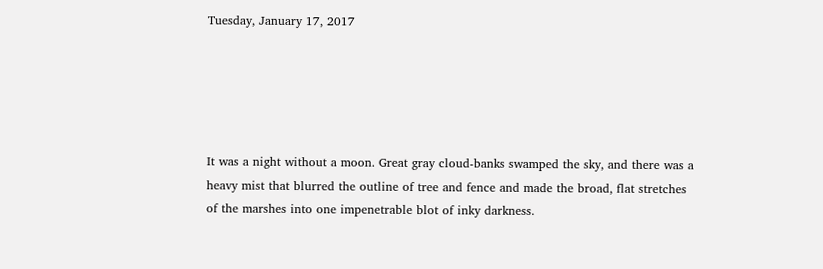Tuesday, January 17, 2017





It was a night without a moon. Great gray cloud-banks swamped the sky, and there was a heavy mist that blurred the outline of tree and fence and made the broad, flat stretches of the marshes into one impenetrable blot of inky darkness.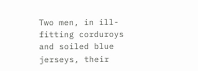Two men, in ill-fitting corduroys and soiled blue jerseys, their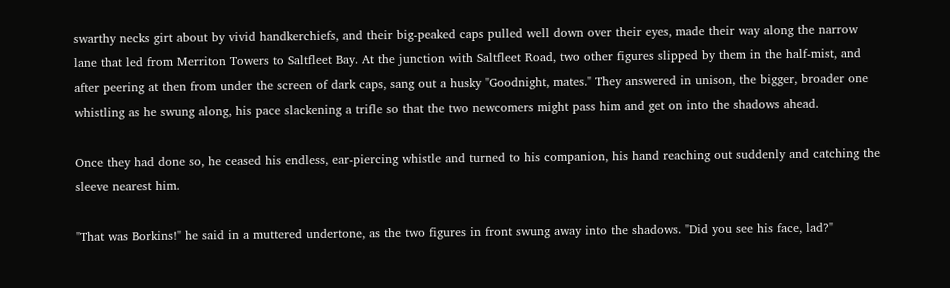swarthy necks girt about by vivid handkerchiefs, and their big-peaked caps pulled well down over their eyes, made their way along the narrow lane that led from Merriton Towers to Saltfleet Bay. At the junction with Saltfleet Road, two other figures slipped by them in the half-mist, and after peering at then from under the screen of dark caps, sang out a husky "Goodnight, mates." They answered in unison, the bigger, broader one whistling as he swung along, his pace slackening a trifle so that the two newcomers might pass him and get on into the shadows ahead.

Once they had done so, he ceased his endless, ear-piercing whistle and turned to his companion, his hand reaching out suddenly and catching the sleeve nearest him.

"That was Borkins!" he said in a muttered undertone, as the two figures in front swung away into the shadows. "Did you see his face, lad?"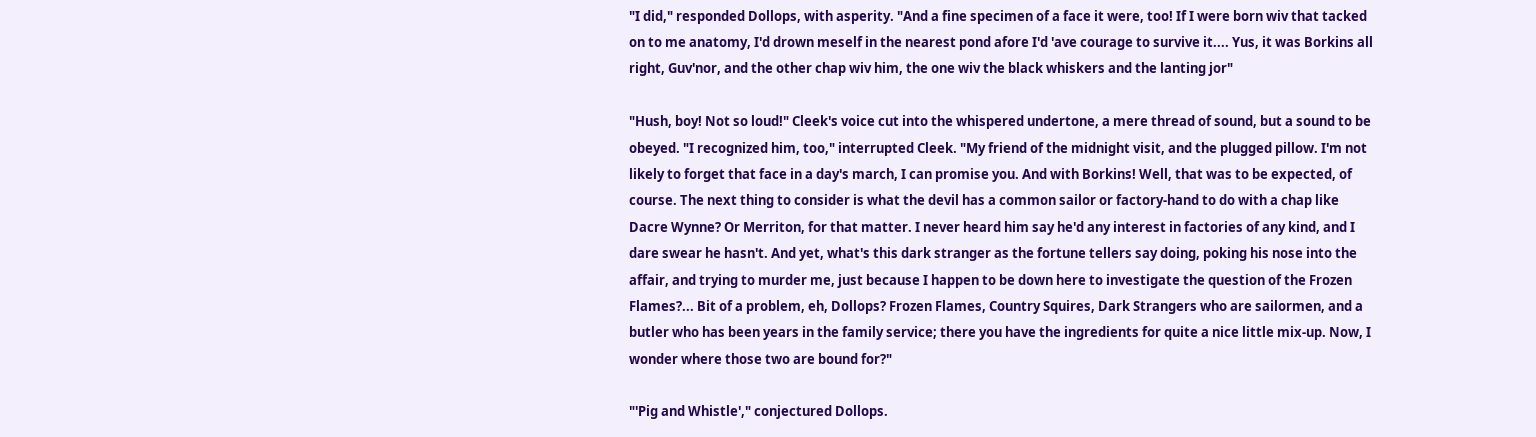"I did," responded Dollops, with asperity. "And a fine specimen of a face it were, too! If I were born wiv that tacked on to me anatomy, I'd drown meself in the nearest pond afore I'd 'ave courage to survive it.... Yus, it was Borkins all right, Guv'nor, and the other chap wiv him, the one wiv the black whiskers and the lanting jor"

"Hush, boy! Not so loud!" Cleek's voice cut into the whispered undertone, a mere thread of sound, but a sound to be obeyed. "I recognized him, too," interrupted Cleek. "My friend of the midnight visit, and the plugged pillow. I'm not likely to forget that face in a day's march, I can promise you. And with Borkins! Well, that was to be expected, of course. The next thing to consider is what the devil has a common sailor or factory-hand to do with a chap like Dacre Wynne? Or Merriton, for that matter. I never heard him say he'd any interest in factories of any kind, and I dare swear he hasn't. And yet, what's this dark stranger as the fortune tellers say doing, poking his nose into the affair, and trying to murder me, just because I happen to be down here to investigate the question of the Frozen Flames?... Bit of a problem, eh, Dollops? Frozen Flames, Country Squires, Dark Strangers who are sailormen, and a butler who has been years in the family service; there you have the ingredients for quite a nice little mix-up. Now, I wonder where those two are bound for?"

"'Pig and Whistle'," conjectured Dollops.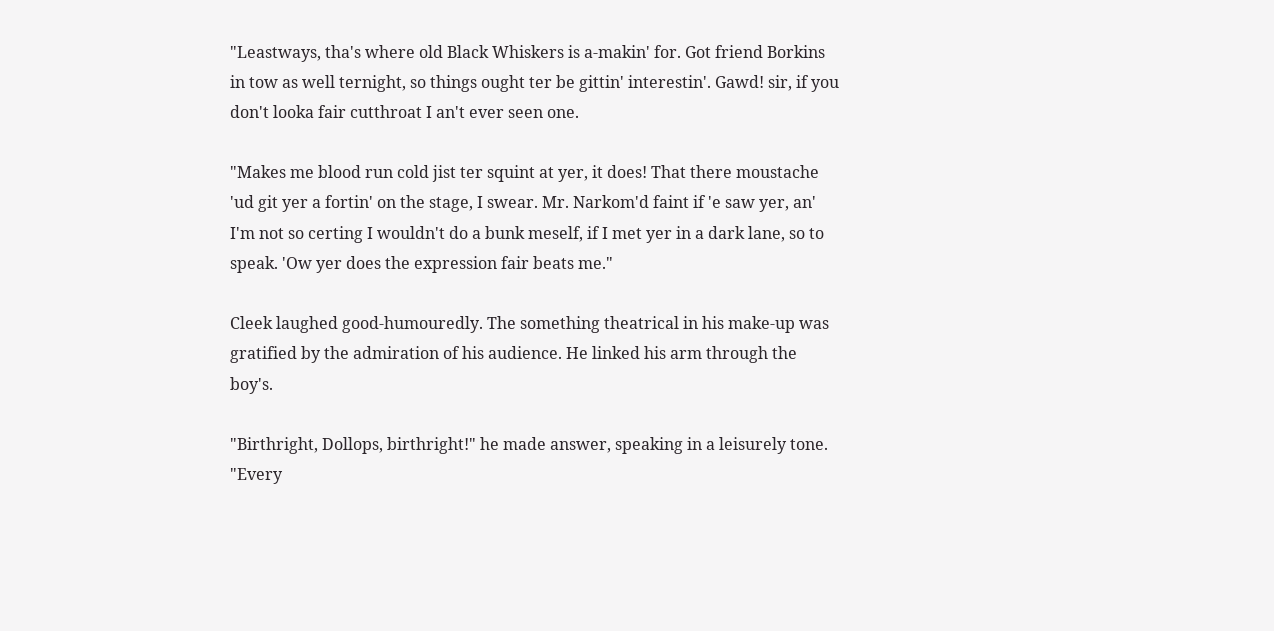"Leastways, tha's where old Black Whiskers is a-makin' for. Got friend Borkins in tow as well ternight, so things ought ter be gittin' interestin'. Gawd! sir, if you don't looka fair cutthroat I an't ever seen one.

"Makes me blood run cold jist ter squint at yer, it does! That there moustache 'ud git yer a fortin' on the stage, I swear. Mr. Narkom'd faint if 'e saw yer, an' I'm not so certing I wouldn't do a bunk meself, if I met yer in a dark lane, so to speak. 'Ow yer does the expression fair beats me."

Cleek laughed good-humouredly. The something theatrical in his make-up was gratified by the admiration of his audience. He linked his arm through the boy's.

"Birthright, Dollops, birthright!" he made answer, speaking in a leisurely tone. "Every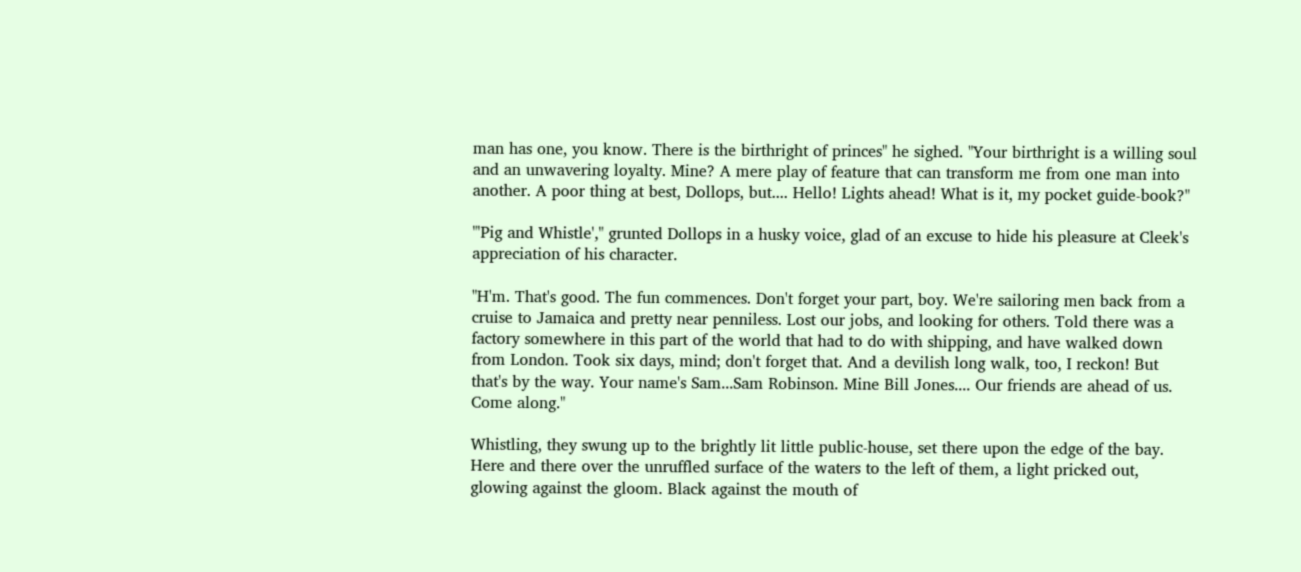man has one, you know. There is the birthright of princes" he sighed. "Your birthright is a willing soul and an unwavering loyalty. Mine? A mere play of feature that can transform me from one man into another. A poor thing at best, Dollops, but.... Hello! Lights ahead! What is it, my pocket guide-book?"

"'Pig and Whistle'," grunted Dollops in a husky voice, glad of an excuse to hide his pleasure at Cleek's appreciation of his character.

"H'm. That's good. The fun commences. Don't forget your part, boy. We're sailoring men back from a cruise to Jamaica and pretty near penniless. Lost our jobs, and looking for others. Told there was a factory somewhere in this part of the world that had to do with shipping, and have walked down from London. Took six days, mind; don't forget that. And a devilish long walk, too, I reckon! But that's by the way. Your name's Sam...Sam Robinson. Mine Bill Jones.... Our friends are ahead of us. Come along."

Whistling, they swung up to the brightly lit little public-house, set there upon the edge of the bay. Here and there over the unruffled surface of the waters to the left of them, a light pricked out, glowing against the gloom. Black against the mouth of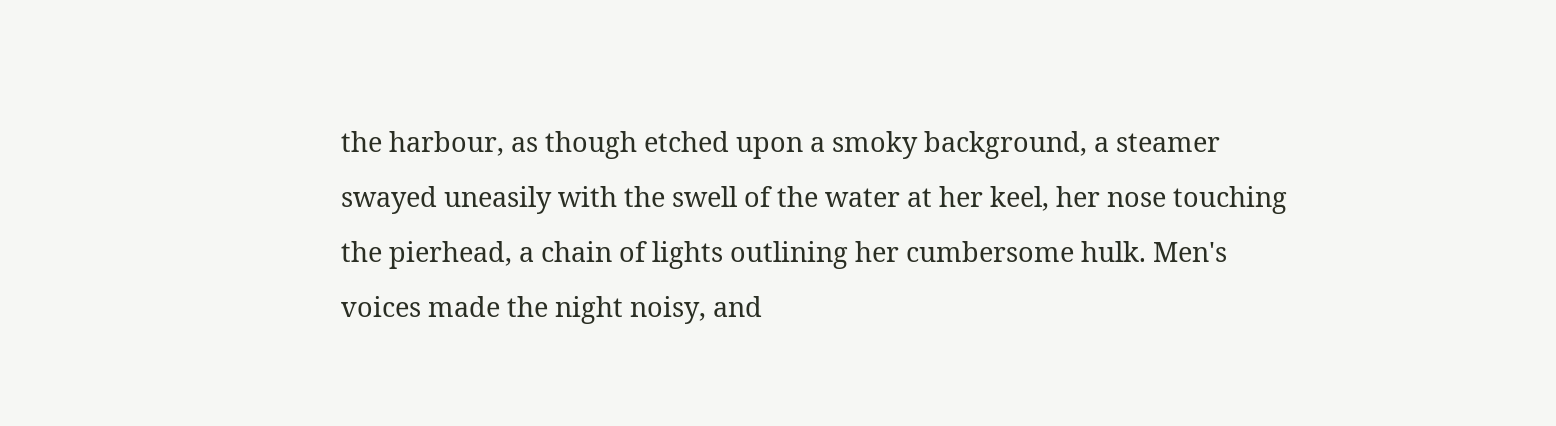the harbour, as though etched upon a smoky background, a steamer swayed uneasily with the swell of the water at her keel, her nose touching the pierhead, a chain of lights outlining her cumbersome hulk. Men's voices made the night noisy, and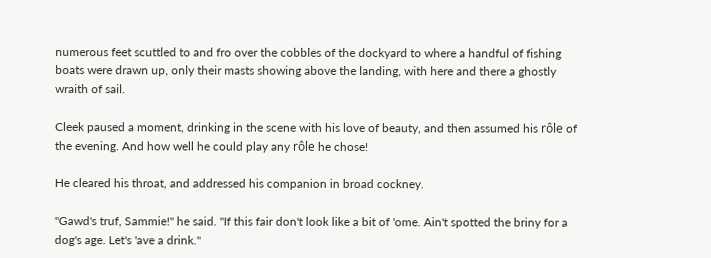numerous feet scuttled to and fro over the cobbles of the dockyard to where a handful of fishing boats were drawn up, only their masts showing above the landing, with here and there a ghostly wraith of sail.

Cleek paused a moment, drinking in the scene with his love of beauty, and then assumed his rôle of the evening. And how well he could play any rôle he chose!

He cleared his throat, and addressed his companion in broad cockney.

"Gawd's truf, Sammie!" he said. "If this fair don't look like a bit of 'ome. Ain't spotted the briny for a dog's age. Let's 'ave a drink."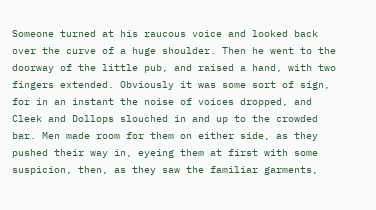Someone turned at his raucous voice and looked back over the curve of a huge shoulder. Then he went to the doorway of the little pub, and raised a hand, with two fingers extended. Obviously it was some sort of sign, for in an instant the noise of voices dropped, and Cleek and Dollops slouched in and up to the crowded bar. Men made room for them on either side, as they pushed their way in, eyeing them at first with some suspicion, then, as they saw the familiar garments,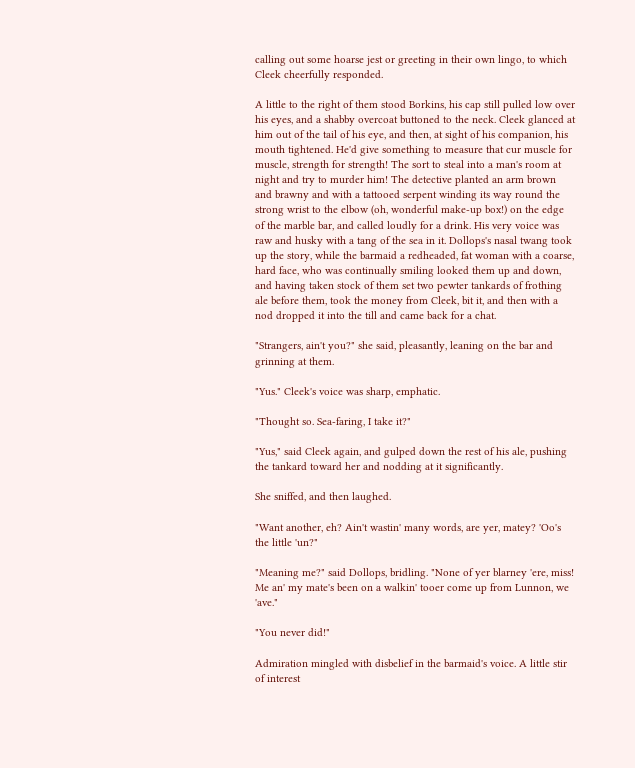calling out some hoarse jest or greeting in their own lingo, to which Cleek cheerfully responded.

A little to the right of them stood Borkins, his cap still pulled low over his eyes, and a shabby overcoat buttoned to the neck. Cleek glanced at him out of the tail of his eye, and then, at sight of his companion, his mouth tightened. He'd give something to measure that cur muscle for muscle, strength for strength! The sort to steal into a man's room at night and try to murder him! The detective planted an arm brown and brawny and with a tattooed serpent winding its way round the strong wrist to the elbow (oh, wonderful make-up box!) on the edge of the marble bar, and called loudly for a drink. His very voice was raw and husky with a tang of the sea in it. Dollops's nasal twang took up the story, while the barmaid a redheaded, fat woman with a coarse, hard face, who was continually smiling looked them up and down, and having taken stock of them set two pewter tankards of frothing ale before them, took the money from Cleek, bit it, and then with a nod dropped it into the till and came back for a chat.

"Strangers, ain't you?" she said, pleasantly, leaning on the bar and grinning at them.

"Yus." Cleek's voice was sharp, emphatic.

"Thought so. Sea-faring, I take it?"

"Yus," said Cleek again, and gulped down the rest of his ale, pushing the tankard toward her and nodding at it significantly.

She sniffed, and then laughed.

"Want another, eh? Ain't wastin' many words, are yer, matey? 'Oo's the little 'un?"

"Meaning me?" said Dollops, bridling. "None of yer blarney 'ere, miss! Me an' my mate's been on a walkin' tooer come up from Lunnon, we 'ave."

"You never did!"

Admiration mingled with disbelief in the barmaid's voice. A little stir of interest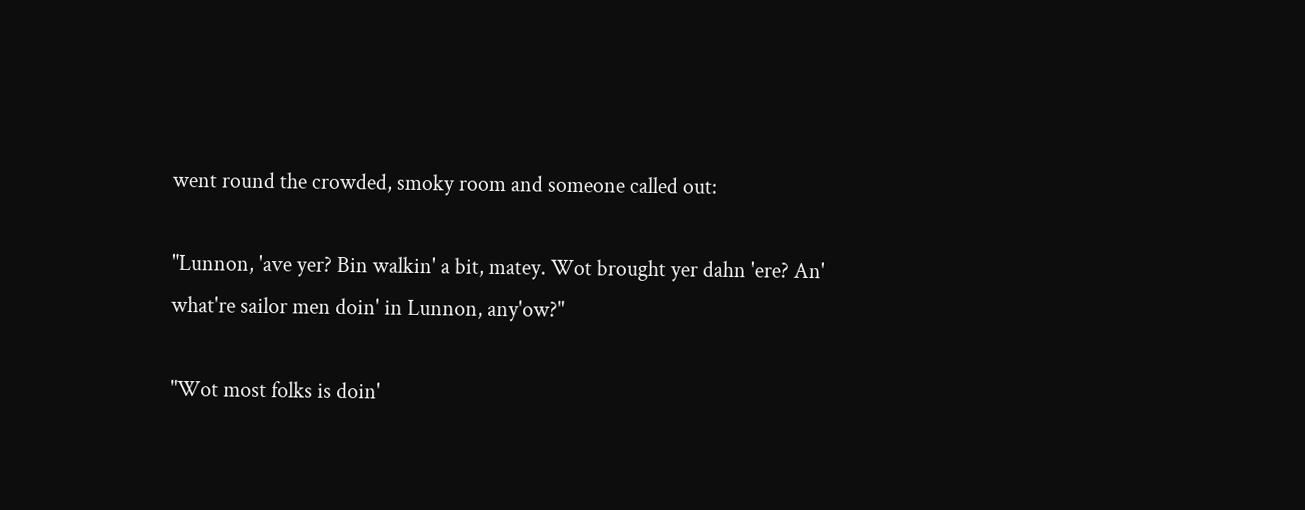went round the crowded, smoky room and someone called out:

"Lunnon, 'ave yer? Bin walkin' a bit, matey. Wot brought yer dahn 'ere? An' what're sailor men doin' in Lunnon, any'ow?"

"Wot most folks is doin'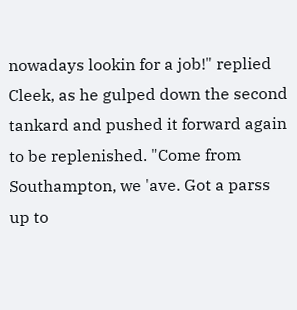nowadays lookin for a job!" replied Cleek, as he gulped down the second tankard and pushed it forward again to be replenished. "Come from Southampton, we 'ave. Got a parss up to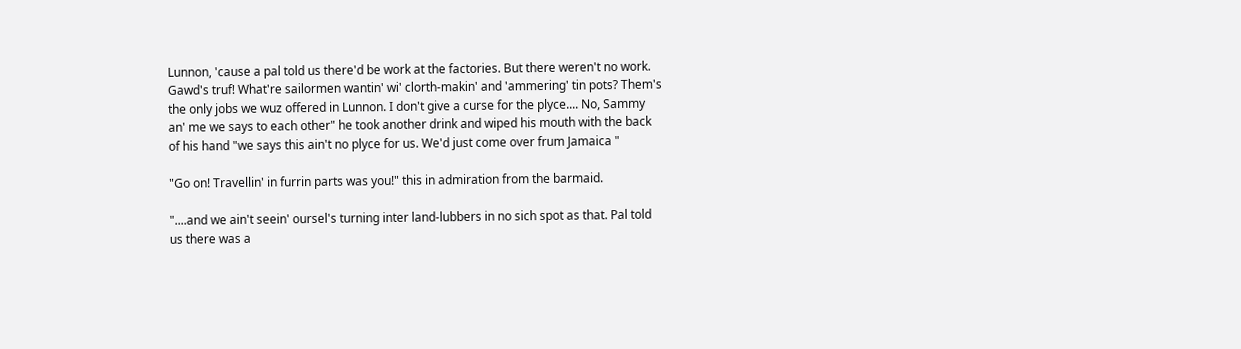Lunnon, 'cause a pal told us there'd be work at the factories. But there weren't no work. Gawd's truf! What're sailormen wantin' wi' clorth-makin' and 'ammering' tin pots? Them's the only jobs we wuz offered in Lunnon. I don't give a curse for the plyce.... No, Sammy an' me we says to each other" he took another drink and wiped his mouth with the back of his hand "we says this ain't no plyce for us. We'd just come over frum Jamaica "

"Go on! Travellin' in furrin parts was you!" this in admiration from the barmaid.

"....and we ain't seein' oursel's turning inter land-lubbers in no sich spot as that. Pal told us there was a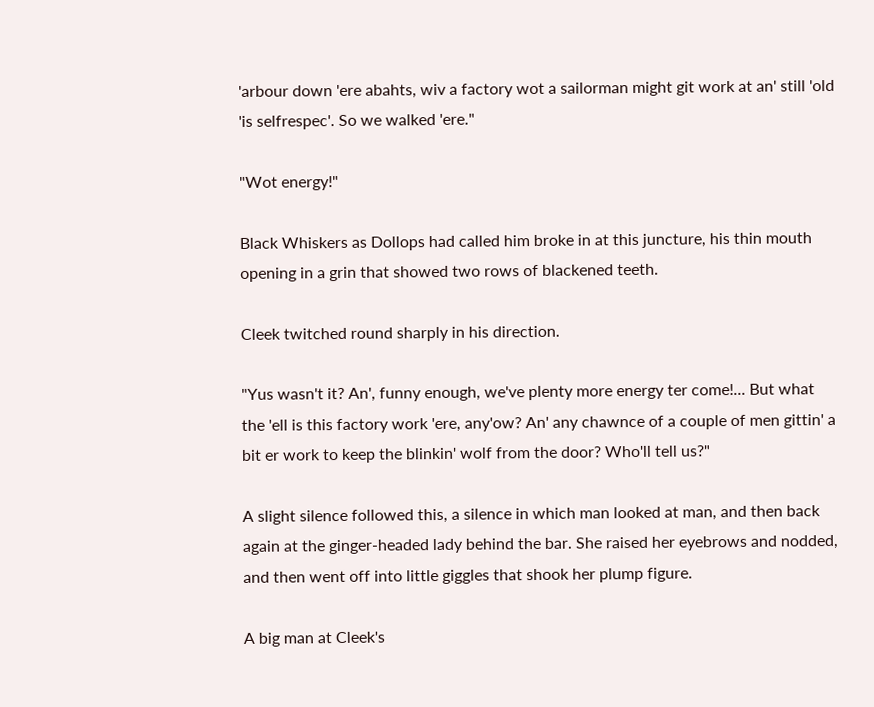'arbour down 'ere abahts, wiv a factory wot a sailorman might git work at an' still 'old 'is selfrespec'. So we walked 'ere."

"Wot energy!"

Black Whiskers as Dollops had called him broke in at this juncture, his thin mouth opening in a grin that showed two rows of blackened teeth.

Cleek twitched round sharply in his direction.

"Yus wasn't it? An', funny enough, we've plenty more energy ter come!... But what the 'ell is this factory work 'ere, any'ow? An' any chawnce of a couple of men gittin' a bit er work to keep the blinkin' wolf from the door? Who'll tell us?"

A slight silence followed this, a silence in which man looked at man, and then back again at the ginger-headed lady behind the bar. She raised her eyebrows and nodded, and then went off into little giggles that shook her plump figure.

A big man at Cleek's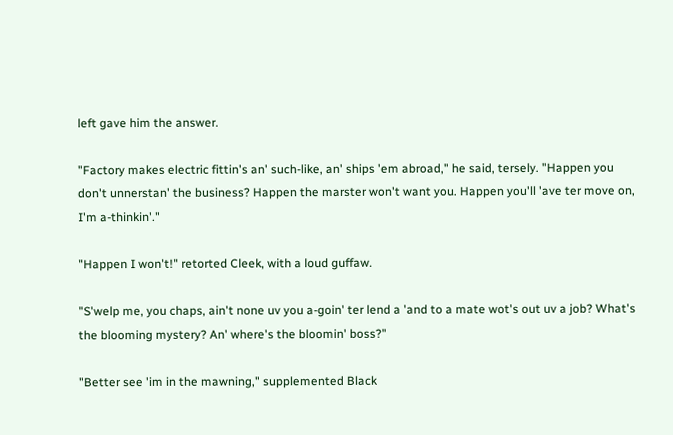left gave him the answer.

"Factory makes electric fittin's an' such-like, an' ships 'em abroad," he said, tersely. "Happen you don't unnerstan' the business? Happen the marster won't want you. Happen you'll 'ave ter move on, I'm a-thinkin'."

"Happen I won't!" retorted Cleek, with a loud guffaw.

"S'welp me, you chaps, ain't none uv you a-goin' ter lend a 'and to a mate wot's out uv a job? What's the blooming mystery? An' where's the bloomin' boss?"

"Better see 'im in the mawning," supplemented Black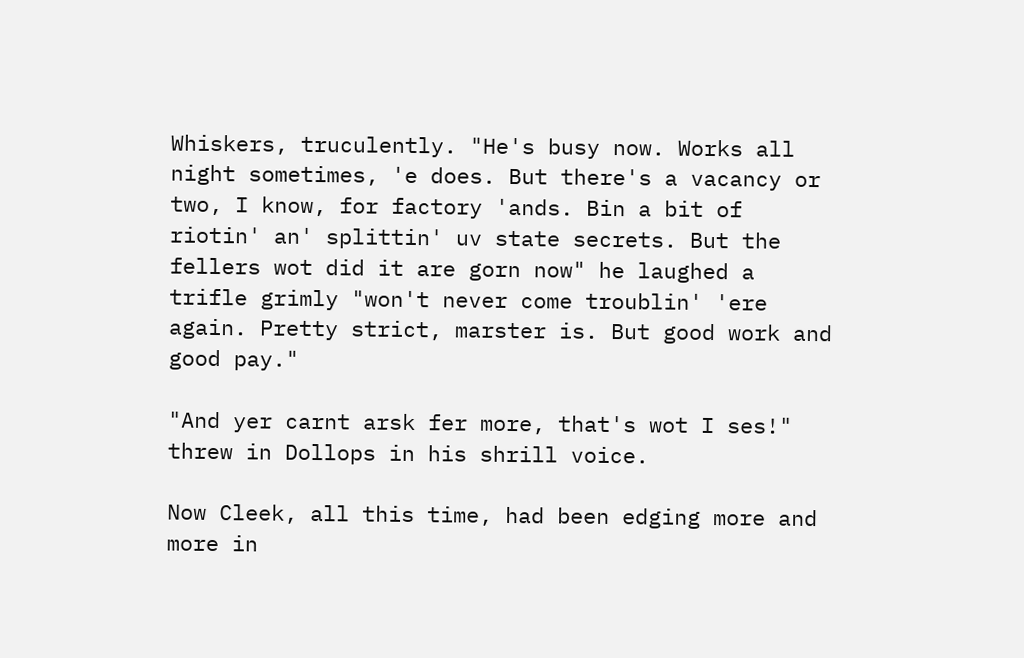Whiskers, truculently. "He's busy now. Works all night sometimes, 'e does. But there's a vacancy or two, I know, for factory 'ands. Bin a bit of riotin' an' splittin' uv state secrets. But the fellers wot did it are gorn now" he laughed a trifle grimly "won't never come troublin' 'ere again. Pretty strict, marster is. But good work and good pay."

"And yer carnt arsk fer more, that's wot I ses!" threw in Dollops in his shrill voice.

Now Cleek, all this time, had been edging more and more in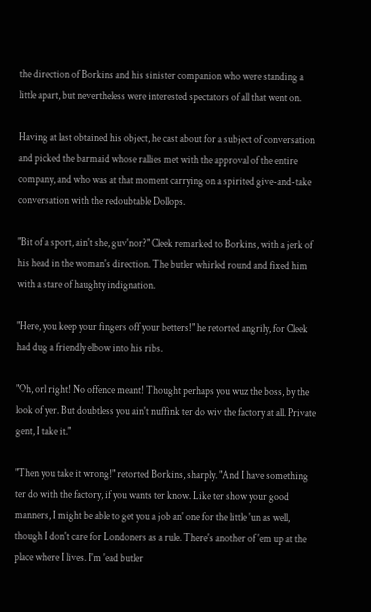the direction of Borkins and his sinister companion who were standing a little apart, but nevertheless were interested spectators of all that went on.

Having at last obtained his object, he cast about for a subject of conversation and picked the barmaid whose rallies met with the approval of the entire company, and who was at that moment carrying on a spirited give-and-take conversation with the redoubtable Dollops.

"Bit of a sport, ain't she, guv'nor?" Cleek remarked to Borkins, with a jerk of his head in the woman's direction. The butler whirled round and fixed him with a stare of haughty indignation.

"Here, you keep your fingers off your betters!" he retorted angrily, for Cleek had dug a friendly elbow into his ribs.

"Oh, orl right! No offence meant! Thought perhaps you wuz the boss, by the look of yer. But doubtless you ain't nuffink ter do wiv the factory at all. Private gent, I take it."

"Then you take it wrong!" retorted Borkins, sharply. "And I have something ter do with the factory, if you wants ter know. Like ter show your good manners, I might be able to get you a job an' one for the little 'un as well, though I don't care for Londoners as a rule. There's another of 'em up at the place where I lives. I'm 'ead butler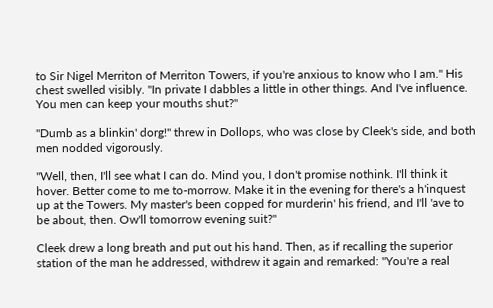to Sir Nigel Merriton of Merriton Towers, if you're anxious to know who I am." His chest swelled visibly. "In private I dabbles a little in other things. And I've influence. You men can keep your mouths shut?"

"Dumb as a blinkin' dorg!" threw in Dollops, who was close by Cleek's side, and both men nodded vigorously.

"Well, then, I'll see what I can do. Mind you, I don't promise nothink. I'll think it hover. Better come to me to-morrow. Make it in the evening for there's a h'inquest up at the Towers. My master's been copped for murderin' his friend, and I'll 'ave to be about, then. Ow'll tomorrow evening suit?"

Cleek drew a long breath and put out his hand. Then, as if recalling the superior station of the man he addressed, withdrew it again and remarked: "You're a real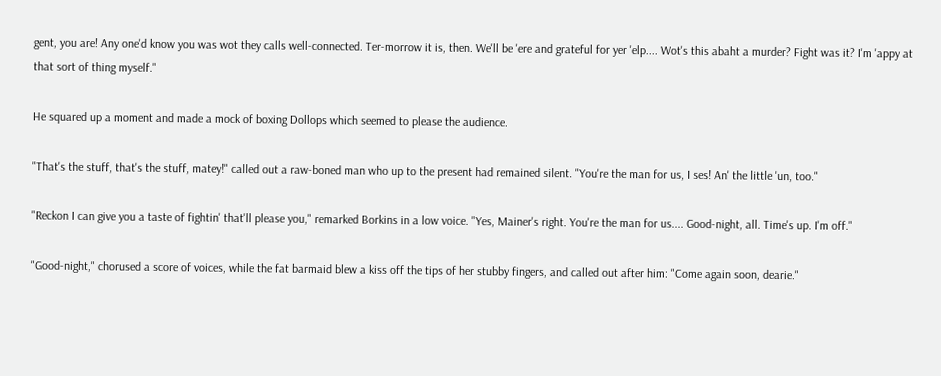gent, you are! Any one'd know you was wot they calls well-connected. Ter-morrow it is, then. We'll be 'ere and grateful for yer 'elp.... Wot's this abaht a murder? Fight was it? I'm 'appy at that sort of thing myself."

He squared up a moment and made a mock of boxing Dollops which seemed to please the audience.

"That's the stuff, that's the stuff, matey!" called out a raw-boned man who up to the present had remained silent. "You're the man for us, I ses! An' the little 'un, too."

"Reckon I can give you a taste of fightin' that'll please you," remarked Borkins in a low voice. "Yes, Mainer's right. You're the man for us.... Good-night, all. Time's up. I'm off."

"Good-night," chorused a score of voices, while the fat barmaid blew a kiss off the tips of her stubby fingers, and called out after him: "Come again soon, dearie."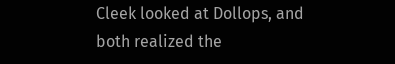Cleek looked at Dollops, and both realized the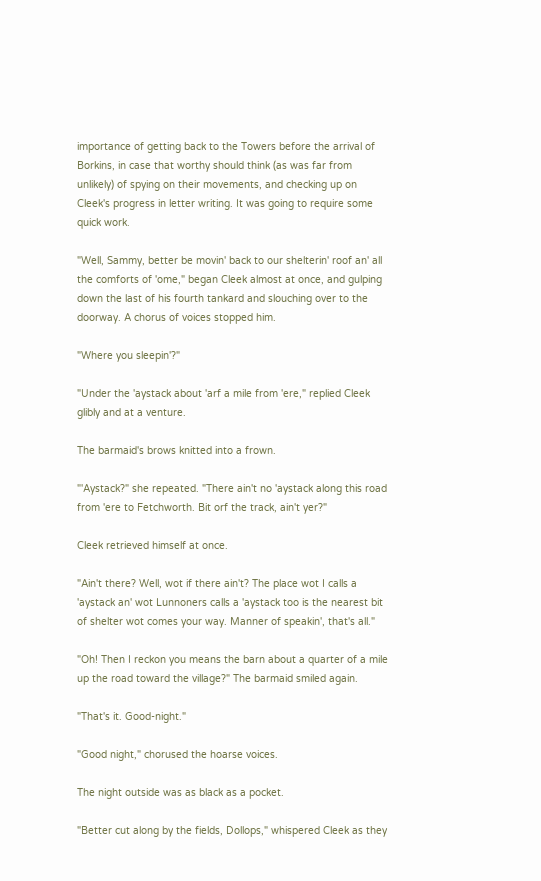importance of getting back to the Towers before the arrival of Borkins, in case that worthy should think (as was far from unlikely) of spying on their movements, and checking up on Cleek's progress in letter writing. It was going to require some quick work.

"Well, Sammy, better be movin' back to our shelterin' roof an' all the comforts of 'ome," began Cleek almost at once, and gulping down the last of his fourth tankard and slouching over to the doorway. A chorus of voices stopped him.

"Where you sleepin'?"

"Under the 'aystack about 'arf a mile from 'ere," replied Cleek glibly and at a venture.

The barmaid's brows knitted into a frown.

"'Aystack?" she repeated. "There ain't no 'aystack along this road from 'ere to Fetchworth. Bit orf the track, ain't yer?"

Cleek retrieved himself at once.

"Ain't there? Well, wot if there ain't? The place wot I calls a 'aystack an' wot Lunnoners calls a 'aystack too is the nearest bit of shelter wot comes your way. Manner of speakin', that's all."

"Oh! Then I reckon you means the barn about a quarter of a mile up the road toward the village?" The barmaid smiled again.

"That's it. Good-night."

"Good night," chorused the hoarse voices.

The night outside was as black as a pocket.

"Better cut along by the fields, Dollops," whispered Cleek as they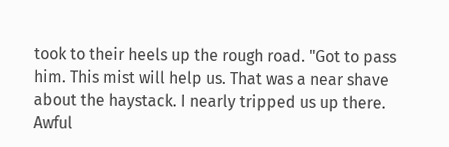took to their heels up the rough road. "Got to pass him. This mist will help us. That was a near shave about the haystack. I nearly tripped us up there. Awful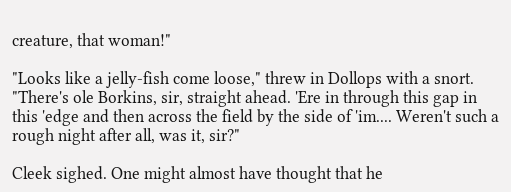creature, that woman!"

"Looks like a jelly-fish come loose," threw in Dollops with a snort. "There's ole Borkins, sir, straight ahead. 'Ere in through this gap in this 'edge and then across the field by the side of 'im.... Weren't such a rough night after all, was it, sir?"

Cleek sighed. One might almost have thought that he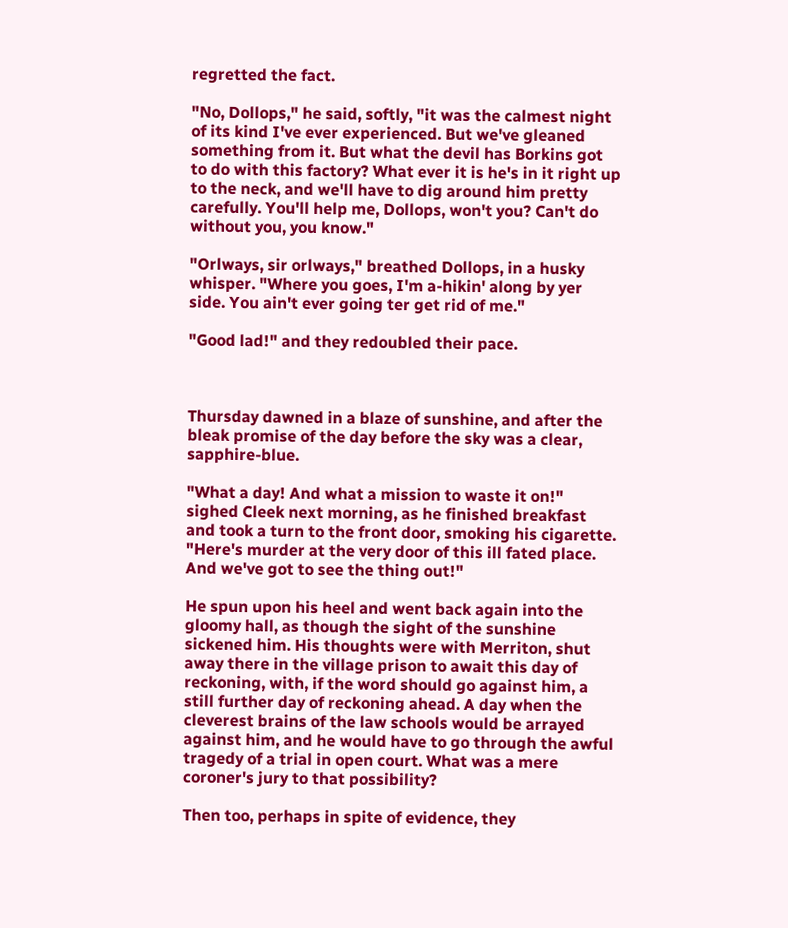regretted the fact.

"No, Dollops," he said, softly, "it was the calmest night of its kind I've ever experienced. But we've gleaned something from it. But what the devil has Borkins got to do with this factory? What ever it is he's in it right up to the neck, and we'll have to dig around him pretty carefully. You'll help me, Dollops, won't you? Can't do without you, you know."

"Orlways, sir orlways," breathed Dollops, in a husky whisper. "Where you goes, I'm a-hikin' along by yer side. You ain't ever going ter get rid of me."

"Good lad!" and they redoubled their pace.



Thursday dawned in a blaze of sunshine, and after the bleak promise of the day before the sky was a clear, sapphire-blue.

"What a day! And what a mission to waste it on!" sighed Cleek next morning, as he finished breakfast and took a turn to the front door, smoking his cigarette. "Here's murder at the very door of this ill fated place. And we've got to see the thing out!"

He spun upon his heel and went back again into the gloomy hall, as though the sight of the sunshine sickened him. His thoughts were with Merriton, shut away there in the village prison to await this day of reckoning, with, if the word should go against him, a still further day of reckoning ahead. A day when the cleverest brains of the law schools would be arrayed against him, and he would have to go through the awful tragedy of a trial in open court. What was a mere coroner's jury to that possibility?

Then too, perhaps in spite of evidence, they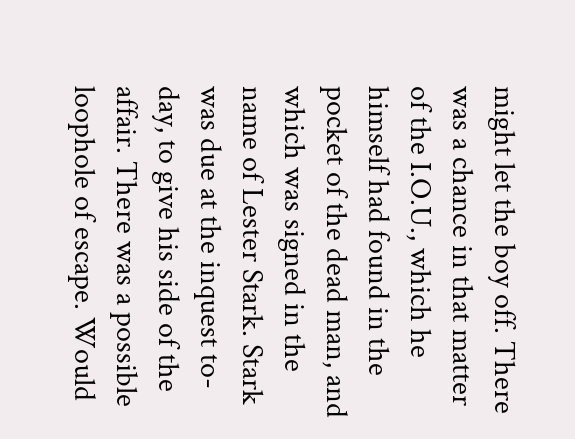might let the boy off. There was a chance in that matter of the I.O.U., which he himself had found in the pocket of the dead man, and which was signed in the name of Lester Stark. Stark was due at the inquest to-day, to give his side of the affair. There was a possible loophole of escape. Would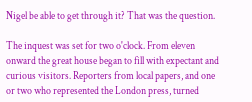Nigel be able to get through it? That was the question.

The inquest was set for two o'clock. From eleven onward the great house began to fill with expectant and curious visitors. Reporters from local papers, and one or two who represented the London press, turned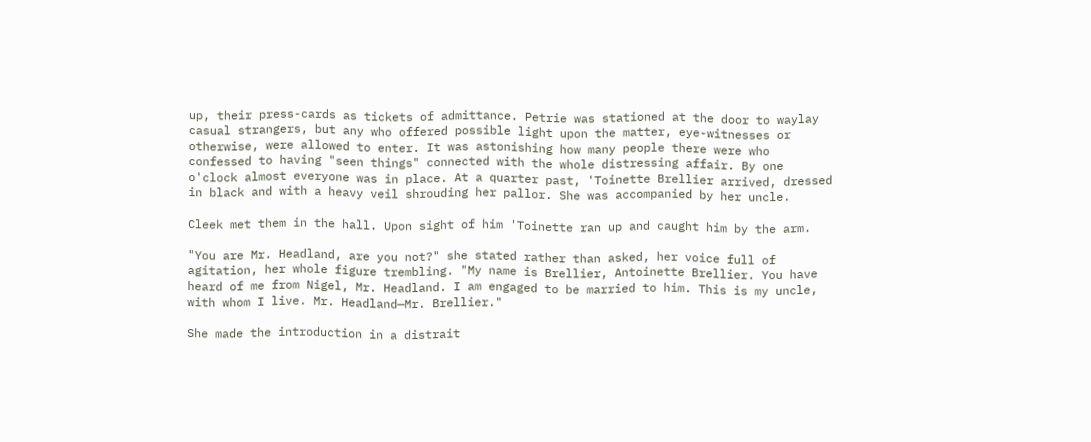up, their press-cards as tickets of admittance. Petrie was stationed at the door to waylay casual strangers, but any who offered possible light upon the matter, eye-witnesses or otherwise, were allowed to enter. It was astonishing how many people there were who confessed to having "seen things" connected with the whole distressing affair. By one o'clock almost everyone was in place. At a quarter past, 'Toinette Brellier arrived, dressed in black and with a heavy veil shrouding her pallor. She was accompanied by her uncle.

Cleek met them in the hall. Upon sight of him 'Toinette ran up and caught him by the arm.

"You are Mr. Headland, are you not?" she stated rather than asked, her voice full of agitation, her whole figure trembling. "My name is Brellier, Antoinette Brellier. You have heard of me from Nigel, Mr. Headland. I am engaged to be married to him. This is my uncle, with whom I live. Mr. Headland—Mr. Brellier."

She made the introduction in a distrait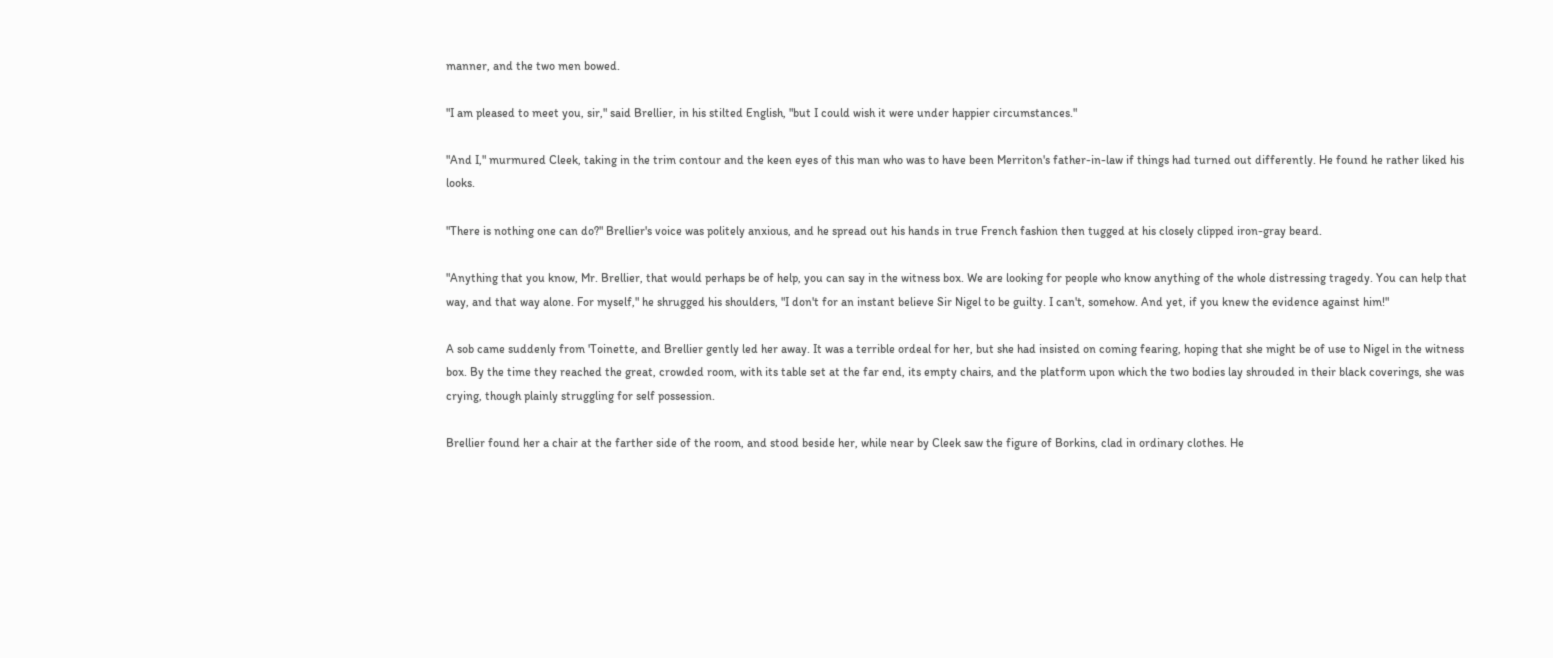manner, and the two men bowed.

"I am pleased to meet you, sir," said Brellier, in his stilted English, "but I could wish it were under happier circumstances."

"And I," murmured Cleek, taking in the trim contour and the keen eyes of this man who was to have been Merriton's father-in-law if things had turned out differently. He found he rather liked his looks.

"There is nothing one can do?" Brellier's voice was politely anxious, and he spread out his hands in true French fashion then tugged at his closely clipped iron-gray beard.

"Anything that you know, Mr. Brellier, that would perhaps be of help, you can say in the witness box. We are looking for people who know anything of the whole distressing tragedy. You can help that way, and that way alone. For myself," he shrugged his shoulders, "I don't for an instant believe Sir Nigel to be guilty. I can't, somehow. And yet, if you knew the evidence against him!"

A sob came suddenly from 'Toinette, and Brellier gently led her away. It was a terrible ordeal for her, but she had insisted on coming fearing, hoping that she might be of use to Nigel in the witness box. By the time they reached the great, crowded room, with its table set at the far end, its empty chairs, and the platform upon which the two bodies lay shrouded in their black coverings, she was crying, though plainly struggling for self possession.

Brellier found her a chair at the farther side of the room, and stood beside her, while near by Cleek saw the figure of Borkins, clad in ordinary clothes. He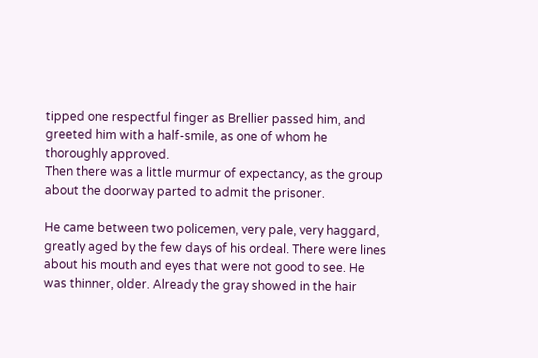tipped one respectful finger as Brellier passed him, and greeted him with a half-smile, as one of whom he thoroughly approved.
Then there was a little murmur of expectancy, as the group about the doorway parted to admit the prisoner.

He came between two policemen, very pale, very haggard, greatly aged by the few days of his ordeal. There were lines about his mouth and eyes that were not good to see. He was thinner, older. Already the gray showed in the hair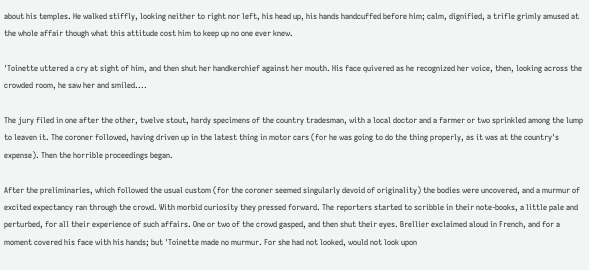about his temples. He walked stiffly, looking neither to right nor left, his head up, his hands handcuffed before him; calm, dignified, a trifle grimly amused at the whole affair though what this attitude cost him to keep up no one ever knew.

'Toinette uttered a cry at sight of him, and then shut her handkerchief against her mouth. His face quivered as he recognized her voice, then, looking across the crowded room, he saw her and smiled....

The jury filed in one after the other, twelve stout, hardy specimens of the country tradesman, with a local doctor and a farmer or two sprinkled among the lump to leaven it. The coroner followed, having driven up in the latest thing in motor cars (for he was going to do the thing properly, as it was at the country's expense). Then the horrible proceedings began.

After the preliminaries, which followed the usual custom (for the coroner seemed singularly devoid of originality) the bodies were uncovered, and a murmur of excited expectancy ran through the crowd. With morbid curiosity they pressed forward. The reporters started to scribble in their note-books, a little pale and perturbed, for all their experience of such affairs. One or two of the crowd gasped, and then shut their eyes. Brellier exclaimed aloud in French, and for a moment covered his face with his hands; but 'Toinette made no murmur. For she had not looked, would not look upon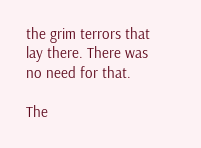the grim terrors that lay there. There was no need for that.

The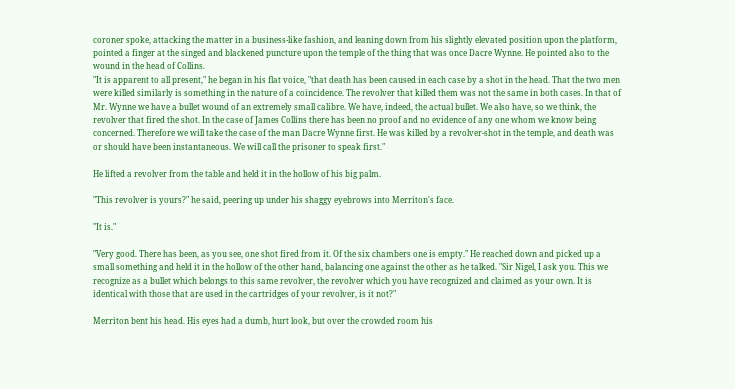coroner spoke, attacking the matter in a business-like fashion, and leaning down from his slightly elevated position upon the platform, pointed a finger at the singed and blackened puncture upon the temple of the thing that was once Dacre Wynne. He pointed also to the wound in the head of Collins.
"It is apparent to all present," he began in his flat voice, "that death has been caused in each case by a shot in the head. That the two men were killed similarly is something in the nature of a coincidence. The revolver that killed them was not the same in both cases. In that of Mr. Wynne we have a bullet wound of an extremely small calibre. We have, indeed, the actual bullet. We also have, so we think, the revolver that fired the shot. In the case of James Collins there has been no proof and no evidence of any one whom we know being concerned. Therefore we will take the case of the man Dacre Wynne first. He was killed by a revolver-shot in the temple, and death was or should have been instantaneous. We will call the prisoner to speak first."

He lifted a revolver from the table and held it in the hollow of his big palm.

"This revolver is yours?" he said, peering up under his shaggy eyebrows into Merriton's face.

"It is."

"Very good. There has been, as you see, one shot fired from it. Of the six chambers one is empty." He reached down and picked up a small something and held it in the hollow of the other hand, balancing one against the other as he talked. "Sir Nigel, I ask you. This we recognize as a bullet which belongs to this same revolver, the revolver which you have recognized and claimed as your own. It is identical with those that are used in the cartridges of your revolver, is it not?"

Merriton bent his head. His eyes had a dumb, hurt look, but over the crowded room his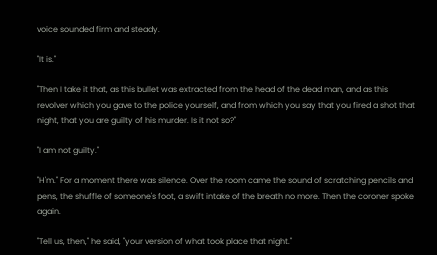voice sounded firm and steady.

"It is."

"Then I take it that, as this bullet was extracted from the head of the dead man, and as this revolver which you gave to the police yourself, and from which you say that you fired a shot that night, that you are guilty of his murder. Is it not so?"

"I am not guilty."

"H'm." For a moment there was silence. Over the room came the sound of scratching pencils and pens, the shuffle of someone's foot, a swift intake of the breath no more. Then the coroner spoke again.

"Tell us, then," he said, "your version of what took place that night."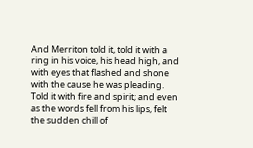And Merriton told it, told it with a ring in his voice, his head high, and with eyes that flashed and shone with the cause he was pleading. Told it with fire and spirit; and even as the words fell from his lips, felt the sudden chill of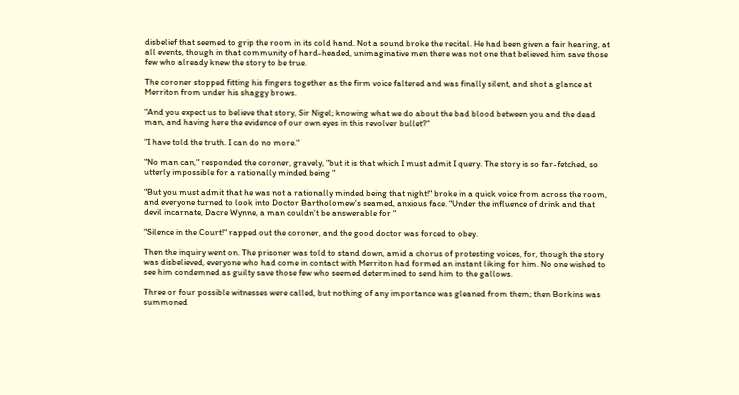disbelief that seemed to grip the room in its cold hand. Not a sound broke the recital. He had been given a fair hearing, at all events, though in that community of hard-headed, unimaginative men there was not one that believed him save those few who already knew the story to be true.

The coroner stopped fitting his fingers together as the firm voice faltered and was finally silent, and shot a glance at Merriton from under his shaggy brows.

"And you expect us to believe that story, Sir Nigel; knowing what we do about the bad blood between you and the dead man, and having here the evidence of our own eyes in this revolver bullet?"

"I have told the truth. I can do no more."

"No man can," responded the coroner, gravely, "but it is that which I must admit I query. The story is so far-fetched, so utterly impossible for a rationally minded being "

"But you must admit that he was not a rationally minded being that night!" broke in a quick voice from across the room, and everyone turned to look into Doctor Bartholomew's seamed, anxious face. "Under the influence of drink and that devil incarnate, Dacre Wynne, a man couldn't be answerable for "

"Silence in the Court!" rapped out the coroner, and the good doctor was forced to obey.

Then the inquiry went on. The prisoner was told to stand down, amid a chorus of protesting voices, for, though the story was disbelieved, everyone who had come in contact with Merriton had formed an instant liking for him. No one wished to see him condemned as guilty save those few who seemed determined to send him to the gallows.

Three or four possible witnesses were called, but nothing of any importance was gleaned from them; then Borkins was summoned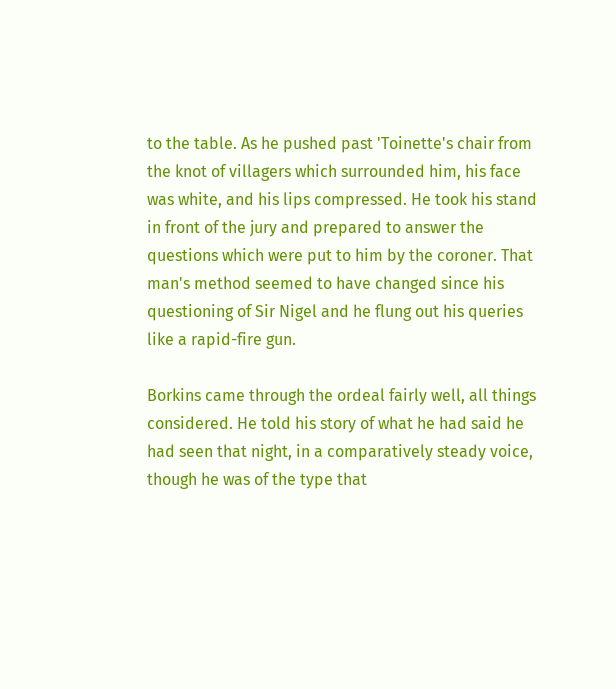to the table. As he pushed past 'Toinette's chair from the knot of villagers which surrounded him, his face was white, and his lips compressed. He took his stand in front of the jury and prepared to answer the questions which were put to him by the coroner. That man's method seemed to have changed since his questioning of Sir Nigel and he flung out his queries like a rapid-fire gun.

Borkins came through the ordeal fairly well, all things considered. He told his story of what he had said he had seen that night, in a comparatively steady voice, though he was of the type that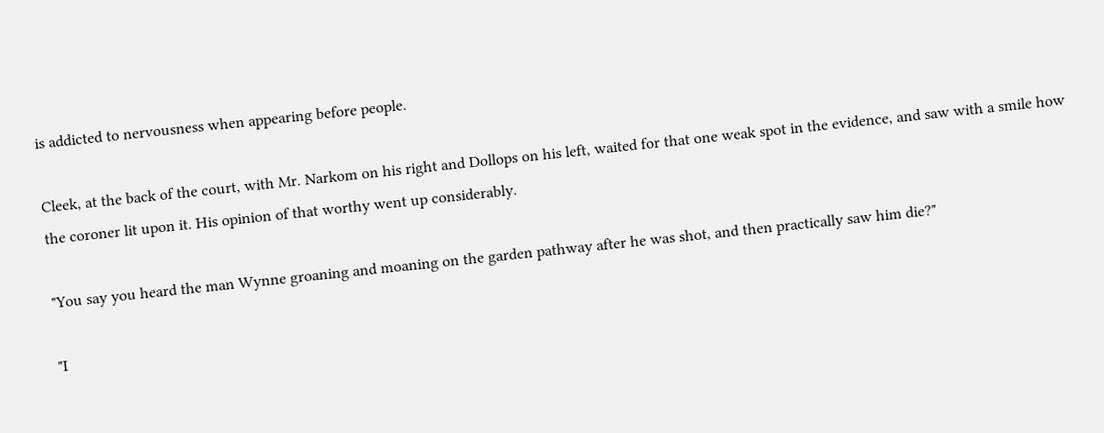is addicted to nervousness when appearing before people.

Cleek, at the back of the court, with Mr. Narkom on his right and Dollops on his left, waited for that one weak spot in the evidence, and saw with a smile how the coroner lit upon it. His opinion of that worthy went up considerably.

"You say you heard the man Wynne groaning and moaning on the garden pathway after he was shot, and then practically saw him die?"

"I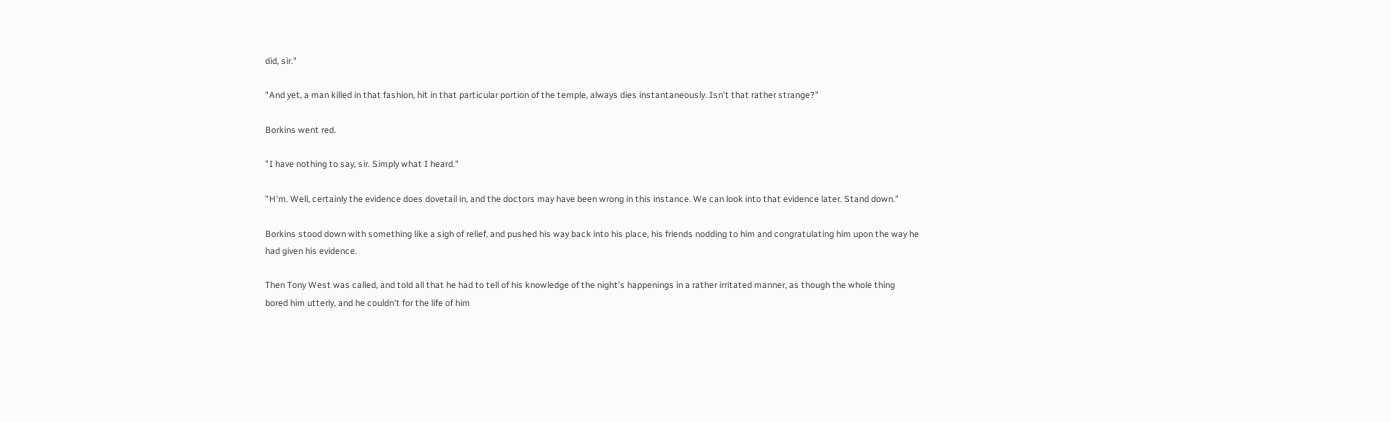did, sir."

"And yet, a man killed in that fashion, hit in that particular portion of the temple, always dies instantaneously. Isn't that rather strange?"

Borkins went red.

"I have nothing to say, sir. Simply what I heard."

"H'm. Well, certainly the evidence does dovetail in, and the doctors may have been wrong in this instance. We can look into that evidence later. Stand down."

Borkins stood down with something like a sigh of relief, and pushed his way back into his place, his friends nodding to him and congratulating him upon the way he had given his evidence.

Then Tony West was called, and told all that he had to tell of his knowledge of the night's happenings in a rather irritated manner, as though the whole thing bored him utterly, and he couldn't for the life of him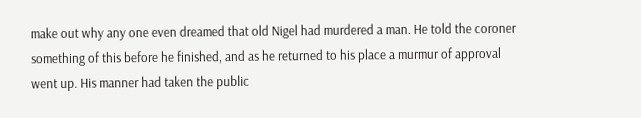make out why any one even dreamed that old Nigel had murdered a man. He told the coroner something of this before he finished, and as he returned to his place a murmur of approval went up. His manner had taken the public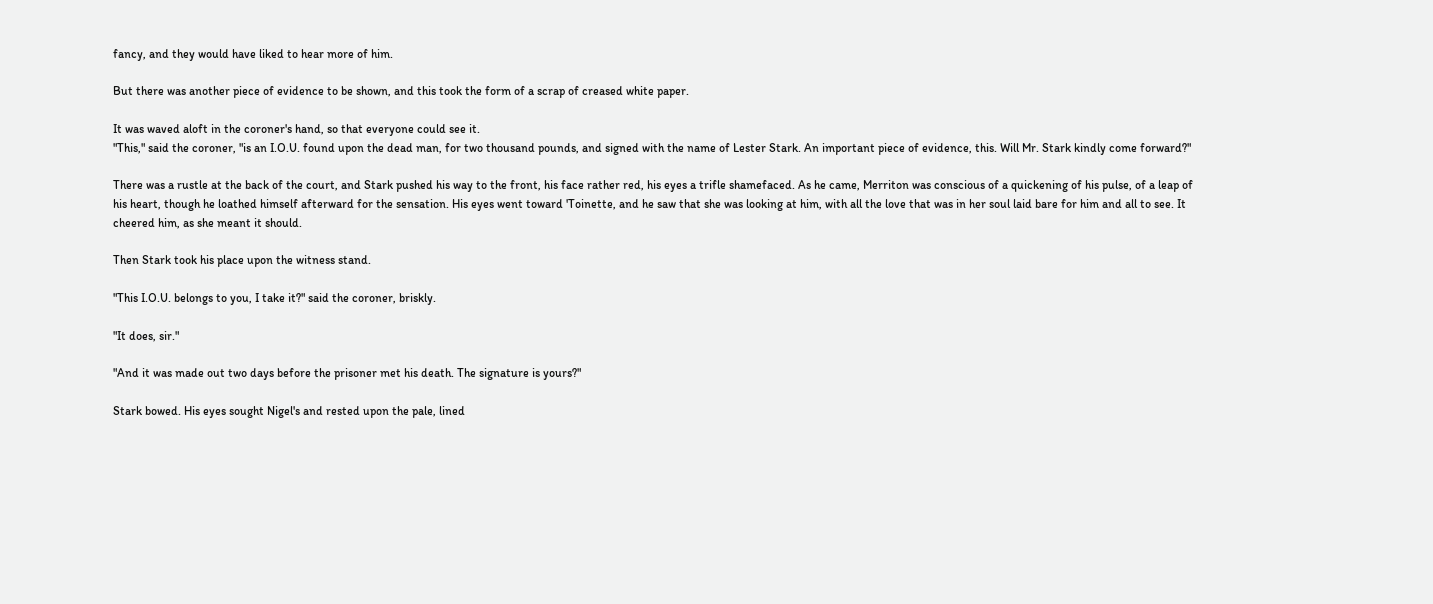fancy, and they would have liked to hear more of him.

But there was another piece of evidence to be shown, and this took the form of a scrap of creased white paper.

It was waved aloft in the coroner's hand, so that everyone could see it.
"This," said the coroner, "is an I.O.U. found upon the dead man, for two thousand pounds, and signed with the name of Lester Stark. An important piece of evidence, this. Will Mr. Stark kindly come forward?"

There was a rustle at the back of the court, and Stark pushed his way to the front, his face rather red, his eyes a trifle shamefaced. As he came, Merriton was conscious of a quickening of his pulse, of a leap of his heart, though he loathed himself afterward for the sensation. His eyes went toward 'Toinette, and he saw that she was looking at him, with all the love that was in her soul laid bare for him and all to see. It cheered him, as she meant it should.

Then Stark took his place upon the witness stand.

"This I.O.U. belongs to you, I take it?" said the coroner, briskly.

"It does, sir."

"And it was made out two days before the prisoner met his death. The signature is yours?"

Stark bowed. His eyes sought Nigel's and rested upon the pale, lined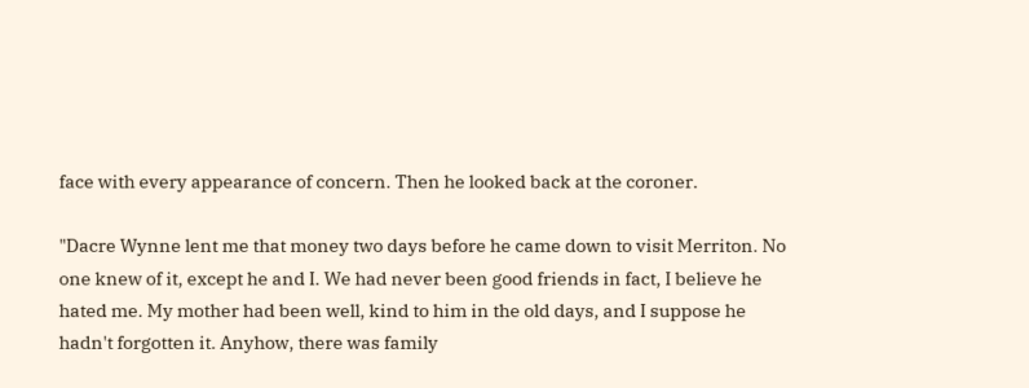face with every appearance of concern. Then he looked back at the coroner.

"Dacre Wynne lent me that money two days before he came down to visit Merriton. No one knew of it, except he and I. We had never been good friends in fact, I believe he hated me. My mother had been well, kind to him in the old days, and I suppose he hadn't forgotten it. Anyhow, there was family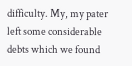difficulty. My, my pater left some considerable debts which we found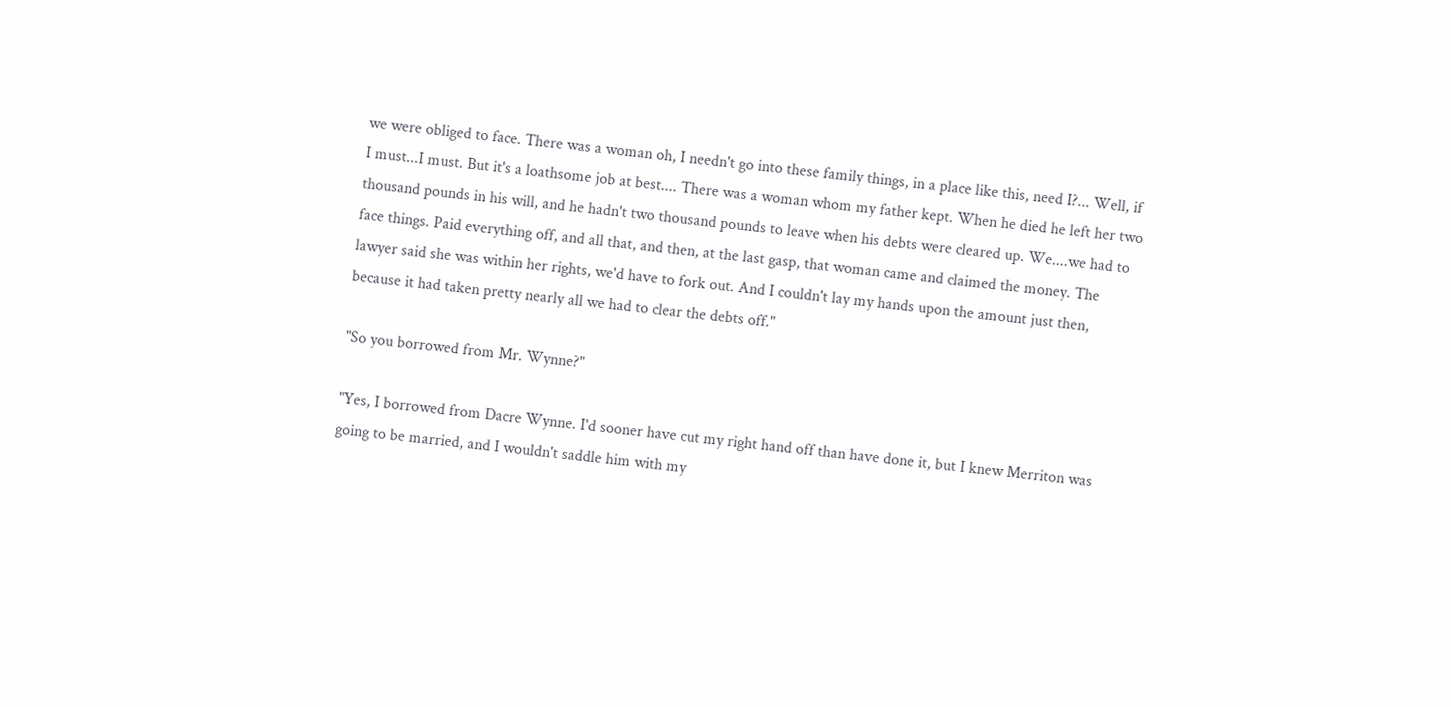we were obliged to face. There was a woman oh, I needn't go into these family things, in a place like this, need I?... Well, if I must...I must. But it's a loathsome job at best.... There was a woman whom my father kept. When he died he left her two thousand pounds in his will, and he hadn't two thousand pounds to leave when his debts were cleared up. We....we had to face things. Paid everything off, and all that, and then, at the last gasp, that woman came and claimed the money. The lawyer said she was within her rights, we'd have to fork out. And I couldn't lay my hands upon the amount just then, because it had taken pretty nearly all we had to clear the debts off."

"So you borrowed from Mr. Wynne?"

"Yes, I borrowed from Dacre Wynne. I'd sooner have cut my right hand off than have done it, but I knew Merriton was going to be married, and I wouldn't saddle him with my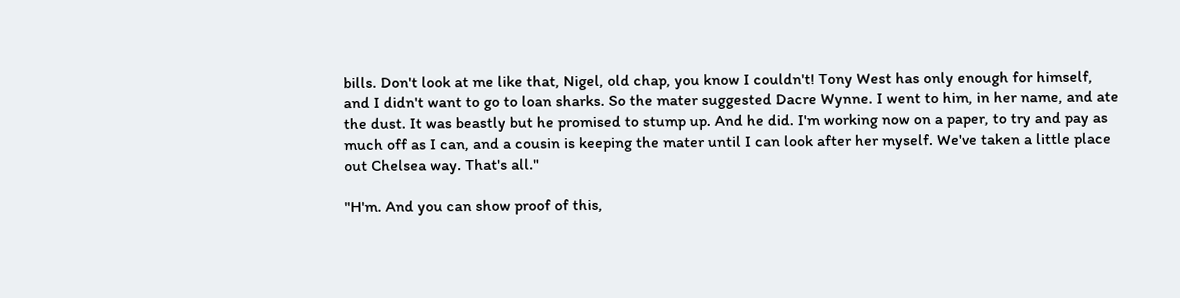bills. Don't look at me like that, Nigel, old chap, you know I couldn't! Tony West has only enough for himself, and I didn't want to go to loan sharks. So the mater suggested Dacre Wynne. I went to him, in her name, and ate the dust. It was beastly but he promised to stump up. And he did. I'm working now on a paper, to try and pay as much off as I can, and a cousin is keeping the mater until I can look after her myself. We've taken a little place out Chelsea way. That's all."

"H'm. And you can show proof of this,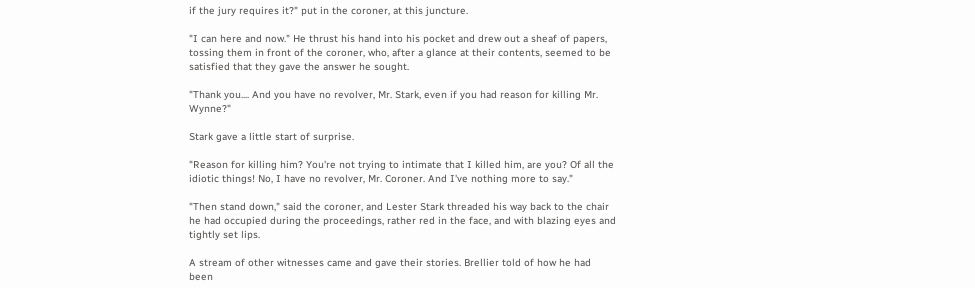if the jury requires it?" put in the coroner, at this juncture.

"I can here and now." He thrust his hand into his pocket and drew out a sheaf of papers, tossing them in front of the coroner, who, after a glance at their contents, seemed to be satisfied that they gave the answer he sought.

"Thank you.... And you have no revolver, Mr. Stark, even if you had reason for killing Mr. Wynne?"

Stark gave a little start of surprise.

"Reason for killing him? You're not trying to intimate that I killed him, are you? Of all the idiotic things! No, I have no revolver, Mr. Coroner. And I've nothing more to say."

"Then stand down," said the coroner, and Lester Stark threaded his way back to the chair he had occupied during the proceedings, rather red in the face, and with blazing eyes and tightly set lips.

A stream of other witnesses came and gave their stories. Brellier told of how he had been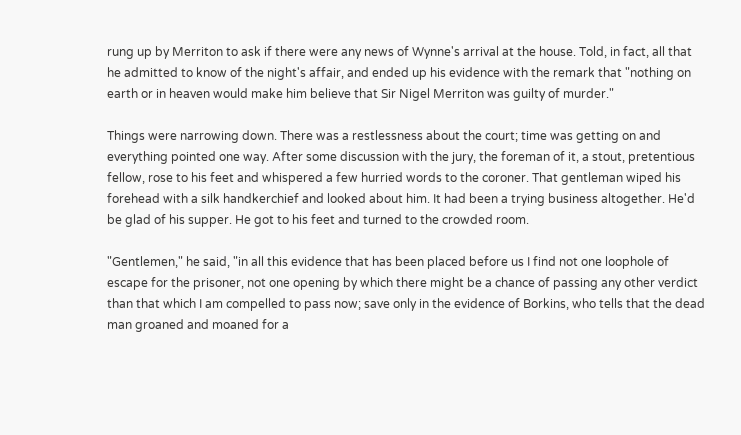rung up by Merriton to ask if there were any news of Wynne's arrival at the house. Told, in fact, all that he admitted to know of the night's affair, and ended up his evidence with the remark that "nothing on earth or in heaven would make him believe that Sir Nigel Merriton was guilty of murder."

Things were narrowing down. There was a restlessness about the court; time was getting on and everything pointed one way. After some discussion with the jury, the foreman of it, a stout, pretentious fellow, rose to his feet and whispered a few hurried words to the coroner. That gentleman wiped his forehead with a silk handkerchief and looked about him. It had been a trying business altogether. He'd be glad of his supper. He got to his feet and turned to the crowded room.

"Gentlemen," he said, "in all this evidence that has been placed before us I find not one loophole of escape for the prisoner, not one opening by which there might be a chance of passing any other verdict than that which I am compelled to pass now; save only in the evidence of Borkins, who tells that the dead man groaned and moaned for a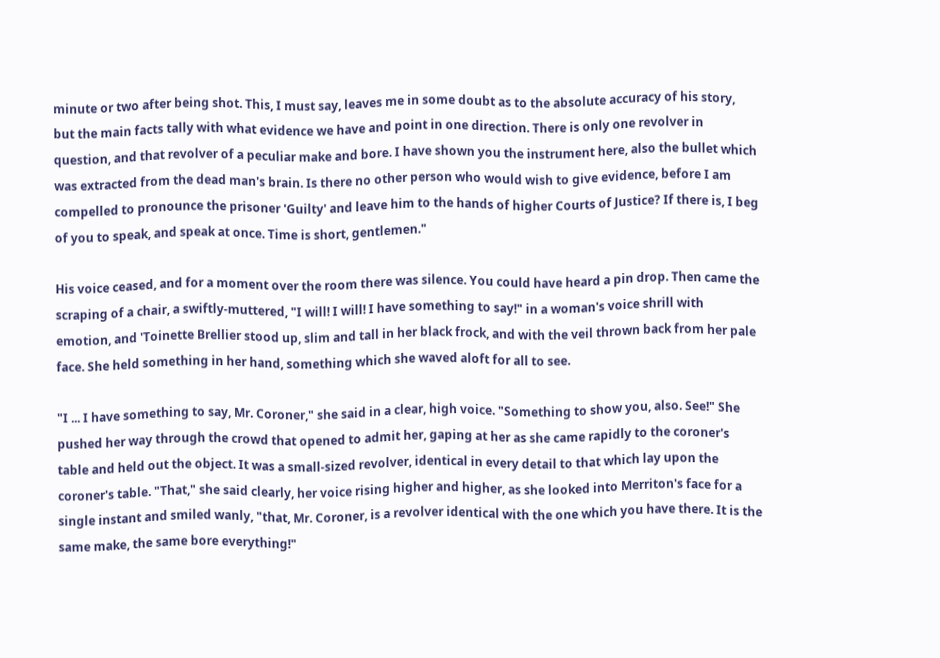minute or two after being shot. This, I must say, leaves me in some doubt as to the absolute accuracy of his story, but the main facts tally with what evidence we have and point in one direction. There is only one revolver in question, and that revolver of a peculiar make and bore. I have shown you the instrument here, also the bullet which was extracted from the dead man's brain. Is there no other person who would wish to give evidence, before I am compelled to pronounce the prisoner 'Guilty' and leave him to the hands of higher Courts of Justice? If there is, I beg of you to speak, and speak at once. Time is short, gentlemen."

His voice ceased, and for a moment over the room there was silence. You could have heard a pin drop. Then came the scraping of a chair, a swiftly-muttered, "I will! I will! I have something to say!" in a woman's voice shrill with emotion, and 'Toinette Brellier stood up, slim and tall in her black frock, and with the veil thrown back from her pale face. She held something in her hand, something which she waved aloft for all to see.

"I ... I have something to say, Mr. Coroner," she said in a clear, high voice. "Something to show you, also. See!" She pushed her way through the crowd that opened to admit her, gaping at her as she came rapidly to the coroner's table and held out the object. It was a small-sized revolver, identical in every detail to that which lay upon the coroner's table. "That," she said clearly, her voice rising higher and higher, as she looked into Merriton's face for a single instant and smiled wanly, "that, Mr. Coroner, is a revolver identical with the one which you have there. It is the same make, the same bore everything!"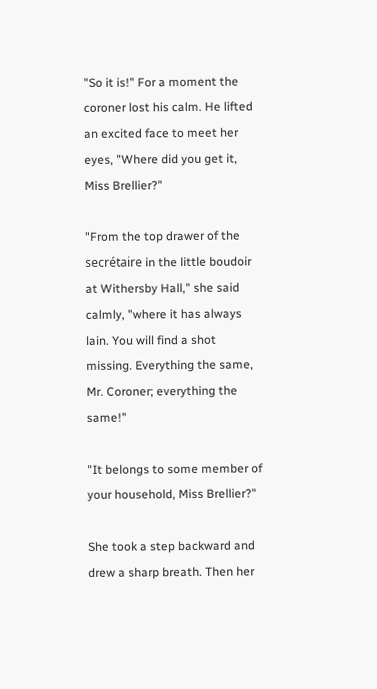"So it is!" For a moment the coroner lost his calm. He lifted an excited face to meet her eyes, "Where did you get it, Miss Brellier?"

"From the top drawer of the secrétaire in the little boudoir at Withersby Hall," she said calmly, "where it has always lain. You will find a shot missing. Everything the same, Mr. Coroner; everything the same!"

"It belongs to some member of your household, Miss Brellier?"

She took a step backward and drew a sharp breath. Then her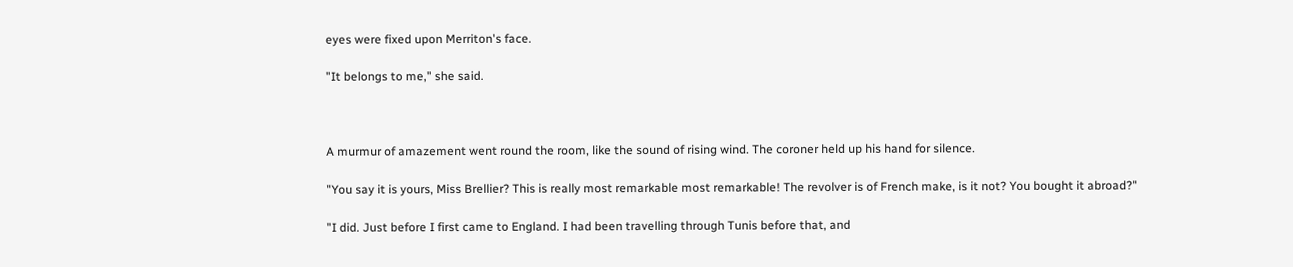eyes were fixed upon Merriton's face.

"It belongs to me," she said.



A murmur of amazement went round the room, like the sound of rising wind. The coroner held up his hand for silence.

"You say it is yours, Miss Brellier? This is really most remarkable most remarkable! The revolver is of French make, is it not? You bought it abroad?"

"I did. Just before I first came to England. I had been travelling through Tunis before that, and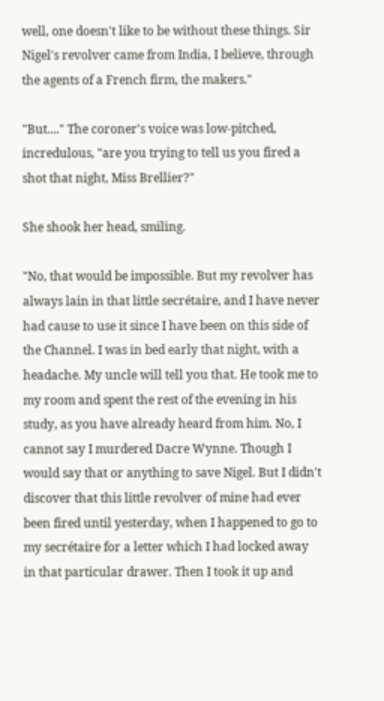well, one doesn't like to be without these things. Sir Nigel's revolver came from India, I believe, through the agents of a French firm, the makers."

"But...." The coroner's voice was low-pitched, incredulous, "are you trying to tell us you fired a shot that night, Miss Brellier?"

She shook her head, smiling.

"No, that would be impossible. But my revolver has always lain in that little secrétaire, and I have never had cause to use it since I have been on this side of the Channel. I was in bed early that night, with a headache. My uncle will tell you that. He took me to my room and spent the rest of the evening in his study, as you have already heard from him. No, I cannot say I murdered Dacre Wynne. Though I would say that or anything to save Nigel. But I didn't discover that this little revolver of mine had ever been fired until yesterday, when I happened to go to my secrétaire for a letter which I had locked away in that particular drawer. Then I took it up and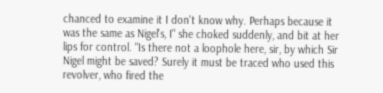chanced to examine it I don't know why. Perhaps because it was the same as Nigel's, I" she choked suddenly, and bit at her lips for control. "Is there not a loophole here, sir, by which Sir Nigel might be saved? Surely it must be traced who used this revolver, who fired the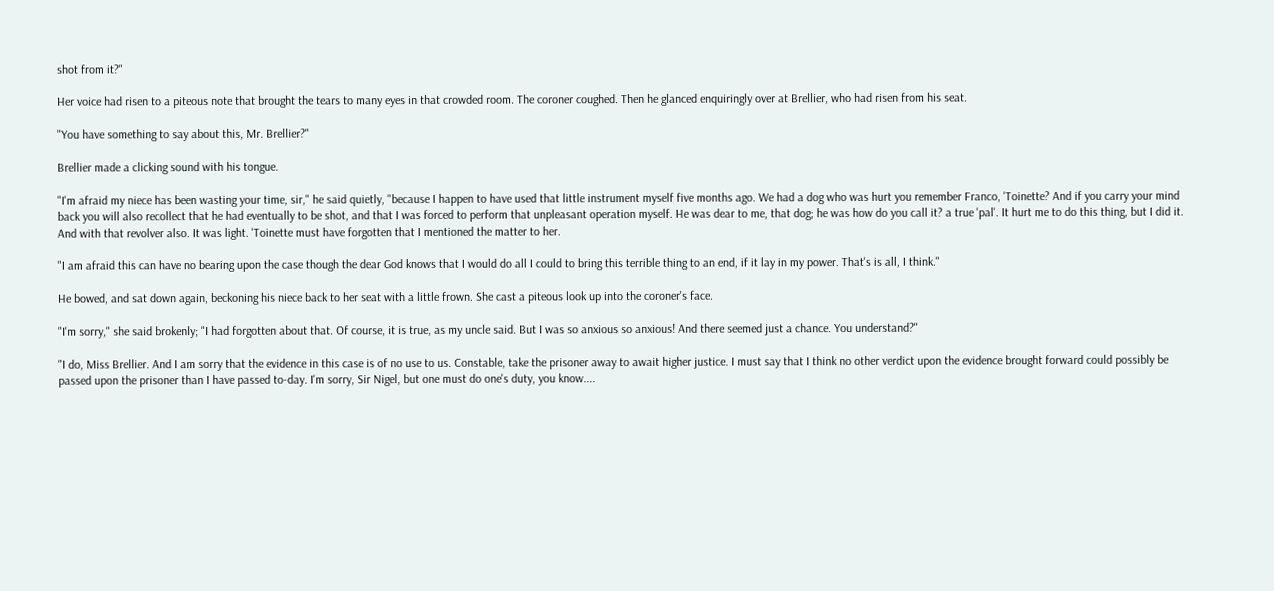shot from it?"

Her voice had risen to a piteous note that brought the tears to many eyes in that crowded room. The coroner coughed. Then he glanced enquiringly over at Brellier, who had risen from his seat.

"You have something to say about this, Mr. Brellier?"

Brellier made a clicking sound with his tongue.

"I'm afraid my niece has been wasting your time, sir," he said quietly, "because I happen to have used that little instrument myself five months ago. We had a dog who was hurt you remember Franco, 'Toinette? And if you carry your mind back you will also recollect that he had eventually to be shot, and that I was forced to perform that unpleasant operation myself. He was dear to me, that dog; he was how do you call it? a true 'pal'. It hurt me to do this thing, but I did it. And with that revolver also. It was light. 'Toinette must have forgotten that I mentioned the matter to her.

"I am afraid this can have no bearing upon the case though the dear God knows that I would do all I could to bring this terrible thing to an end, if it lay in my power. That's is all, I think."

He bowed, and sat down again, beckoning his niece back to her seat with a little frown. She cast a piteous look up into the coroner's face.

"I'm sorry," she said brokenly; "I had forgotten about that. Of course, it is true, as my uncle said. But I was so anxious so anxious! And there seemed just a chance. You understand?"

"I do, Miss Brellier. And I am sorry that the evidence in this case is of no use to us. Constable, take the prisoner away to await higher justice. I must say that I think no other verdict upon the evidence brought forward could possibly be passed upon the prisoner than I have passed to-day. I'm sorry, Sir Nigel, but one must do one's duty, you know....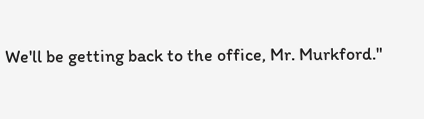We'll be getting back to the office, Mr. Murkford."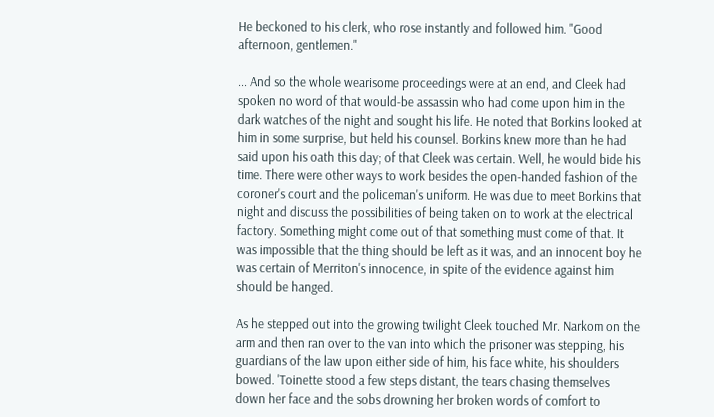He beckoned to his clerk, who rose instantly and followed him. "Good afternoon, gentlemen."

... And so the whole wearisome proceedings were at an end, and Cleek had spoken no word of that would-be assassin who had come upon him in the dark watches of the night and sought his life. He noted that Borkins looked at him in some surprise, but held his counsel. Borkins knew more than he had said upon his oath this day; of that Cleek was certain. Well, he would bide his time. There were other ways to work besides the open-handed fashion of the coroner's court and the policeman's uniform. He was due to meet Borkins that night and discuss the possibilities of being taken on to work at the electrical factory. Something might come out of that something must come of that. It was impossible that the thing should be left as it was, and an innocent boy he was certain of Merriton's innocence, in spite of the evidence against him should be hanged.

As he stepped out into the growing twilight Cleek touched Mr. Narkom on the arm and then ran over to the van into which the prisoner was stepping, his guardians of the law upon either side of him, his face white, his shoulders bowed. 'Toinette stood a few steps distant, the tears chasing themselves down her face and the sobs drowning her broken words of comfort to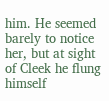him. He seemed barely to notice her, but at sight of Cleek he flung himself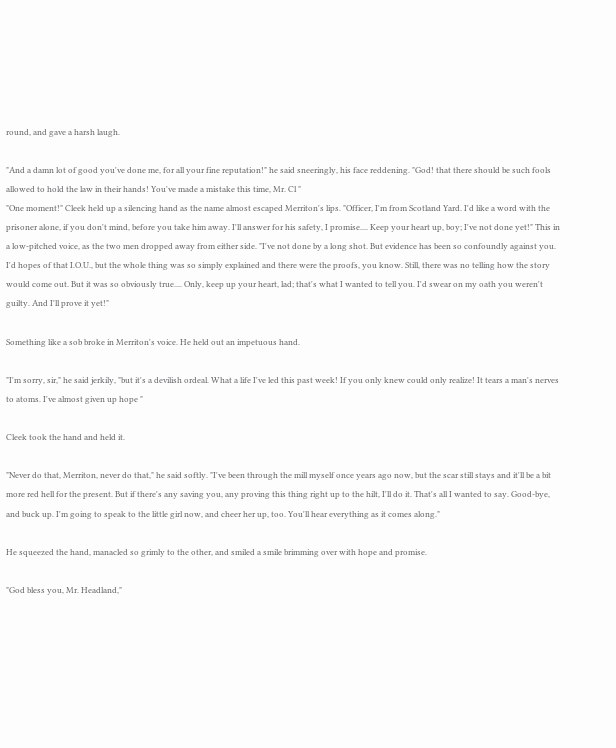round, and gave a harsh laugh.

"And a damn lot of good you've done me, for all your fine reputation!" he said sneeringly, his face reddening. "God! that there should be such fools allowed to hold the law in their hands! You've made a mistake this time, Mr. Cl "
"One moment!" Cleek held up a silencing hand as the name almost escaped Merriton's lips. "Officer, I'm from Scotland Yard. I'd like a word with the prisoner alone, if you don't mind, before you take him away. I'll answer for his safety, I promise.... Keep your heart up, boy; I've not done yet!" This in a low-pitched voice, as the two men dropped away from either side. "I've not done by a long shot. But evidence has been so confoundly against you. I'd hopes of that I.O.U., but the whole thing was so simply explained and there were the proofs, you know. Still, there was no telling how the story would come out. But it was so obviously true.... Only, keep up your heart, lad; that's what I wanted to tell you. I'd swear on my oath you weren't guilty. And I'll prove it yet!"

Something like a sob broke in Merriton's voice. He held out an impetuous hand.

"I'm sorry, sir," he said jerkily, "but it's a devilish ordeal. What a life I've led this past week! If you only knew could only realize! It tears a man's nerves to atoms. I've almost given up hope "

Cleek took the hand and held it.

"Never do that, Merriton, never do that," he said softly. "I've been through the mill myself once years ago now, but the scar still stays and it'll be a bit more red hell for the present. But if there's any saving you, any proving this thing right up to the hilt, I'll do it. That's all I wanted to say. Good-bye, and buck up. I'm going to speak to the little girl now, and cheer her up, too. You'll hear everything as it comes along."

He squeezed the hand, manacled so grimly to the other, and smiled a smile brimming over with hope and promise.

"God bless you, Mr. Headland,"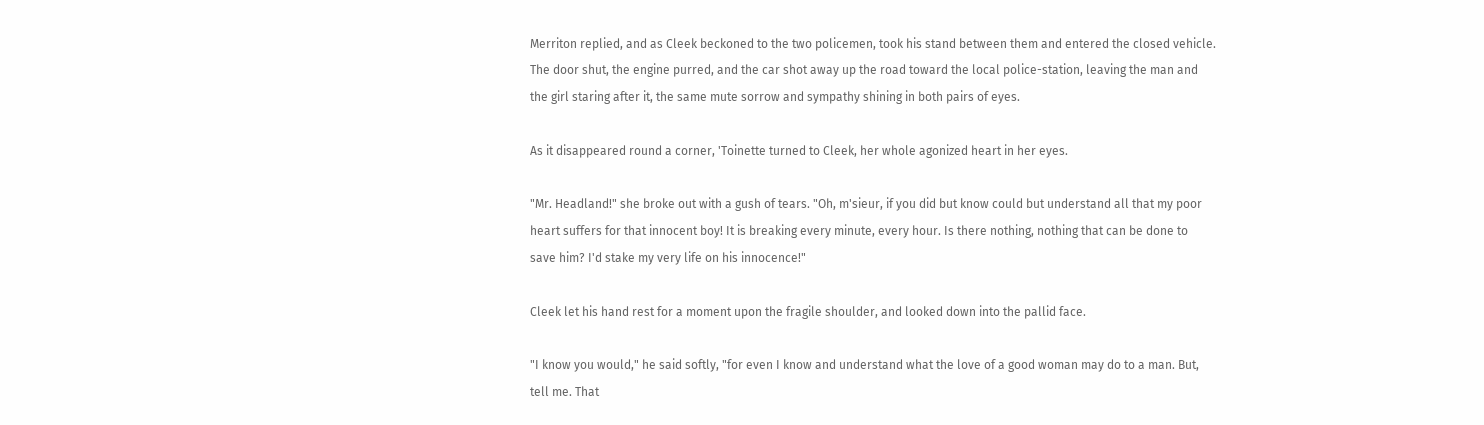Merriton replied, and as Cleek beckoned to the two policemen, took his stand between them and entered the closed vehicle. The door shut, the engine purred, and the car shot away up the road toward the local police-station, leaving the man and the girl staring after it, the same mute sorrow and sympathy shining in both pairs of eyes.

As it disappeared round a corner, 'Toinette turned to Cleek, her whole agonized heart in her eyes.

"Mr. Headland!" she broke out with a gush of tears. "Oh, m'sieur, if you did but know could but understand all that my poor heart suffers for that innocent boy! It is breaking every minute, every hour. Is there nothing, nothing that can be done to save him? I'd stake my very life on his innocence!"

Cleek let his hand rest for a moment upon the fragile shoulder, and looked down into the pallid face.

"I know you would," he said softly, "for even I know and understand what the love of a good woman may do to a man. But, tell me. That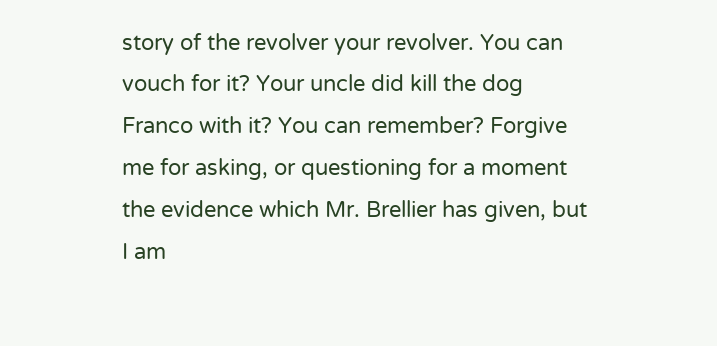story of the revolver your revolver. You can vouch for it? Your uncle did kill the dog Franco with it? You can remember? Forgive me for asking, or questioning for a moment the evidence which Mr. Brellier has given, but I am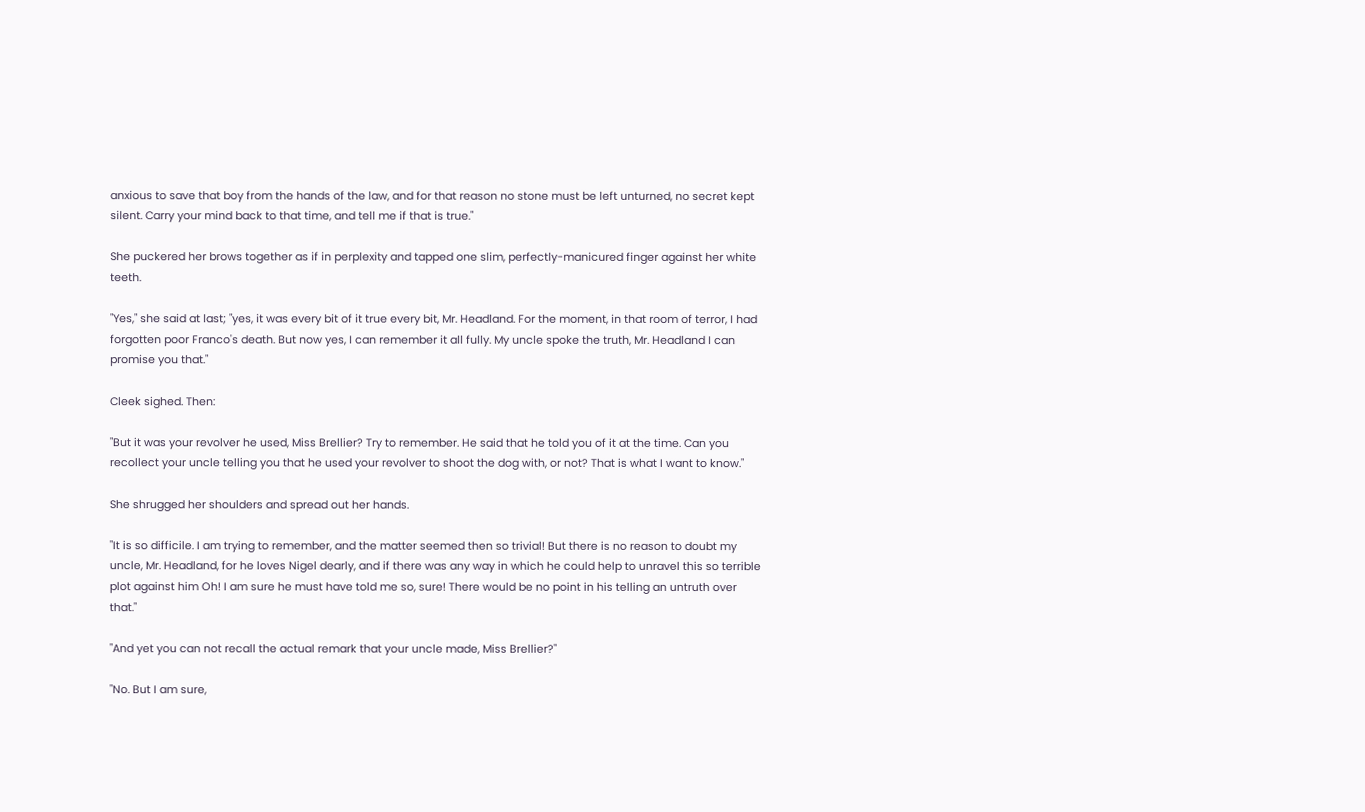anxious to save that boy from the hands of the law, and for that reason no stone must be left unturned, no secret kept silent. Carry your mind back to that time, and tell me if that is true."

She puckered her brows together as if in perplexity and tapped one slim, perfectly-manicured finger against her white teeth.

"Yes," she said at last; "yes, it was every bit of it true every bit, Mr. Headland. For the moment, in that room of terror, I had forgotten poor Franco's death. But now yes, I can remember it all fully. My uncle spoke the truth, Mr. Headland I can promise you that."

Cleek sighed. Then:

"But it was your revolver he used, Miss Brellier? Try to remember. He said that he told you of it at the time. Can you recollect your uncle telling you that he used your revolver to shoot the dog with, or not? That is what I want to know."

She shrugged her shoulders and spread out her hands.

"It is so difficile. I am trying to remember, and the matter seemed then so trivial! But there is no reason to doubt my uncle, Mr. Headland, for he loves Nigel dearly, and if there was any way in which he could help to unravel this so terrible plot against him Oh! I am sure he must have told me so, sure! There would be no point in his telling an untruth over that."

"And yet you can not recall the actual remark that your uncle made, Miss Brellier?"

"No. But I am sure,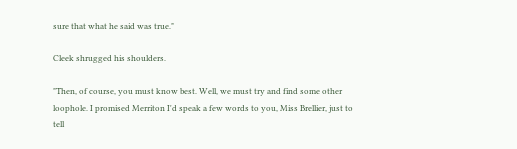sure that what he said was true."

Cleek shrugged his shoulders.

"Then, of course, you must know best. Well, we must try and find some other loophole. I promised Merriton I'd speak a few words to you, Miss Brellier, just to tell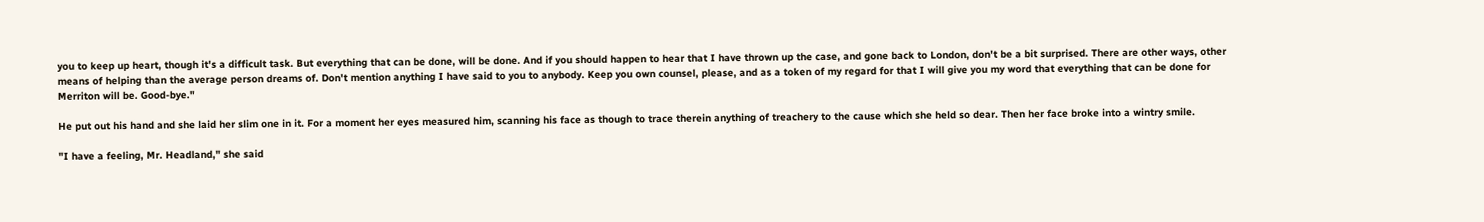you to keep up heart, though it's a difficult task. But everything that can be done, will be done. And if you should happen to hear that I have thrown up the case, and gone back to London, don't be a bit surprised. There are other ways, other means of helping than the average person dreams of. Don't mention anything I have said to you to anybody. Keep you own counsel, please, and as a token of my regard for that I will give you my word that everything that can be done for Merriton will be. Good-bye."

He put out his hand and she laid her slim one in it. For a moment her eyes measured him, scanning his face as though to trace therein anything of treachery to the cause which she held so dear. Then her face broke into a wintry smile.

"I have a feeling, Mr. Headland," she said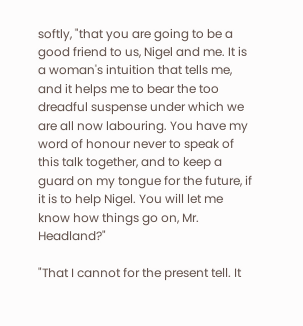softly, "that you are going to be a good friend to us, Nigel and me. It is a woman's intuition that tells me, and it helps me to bear the too dreadful suspense under which we are all now labouring. You have my word of honour never to speak of this talk together, and to keep a guard on my tongue for the future, if it is to help Nigel. You will let me know how things go on, Mr. Headland?"

"That I cannot for the present tell. It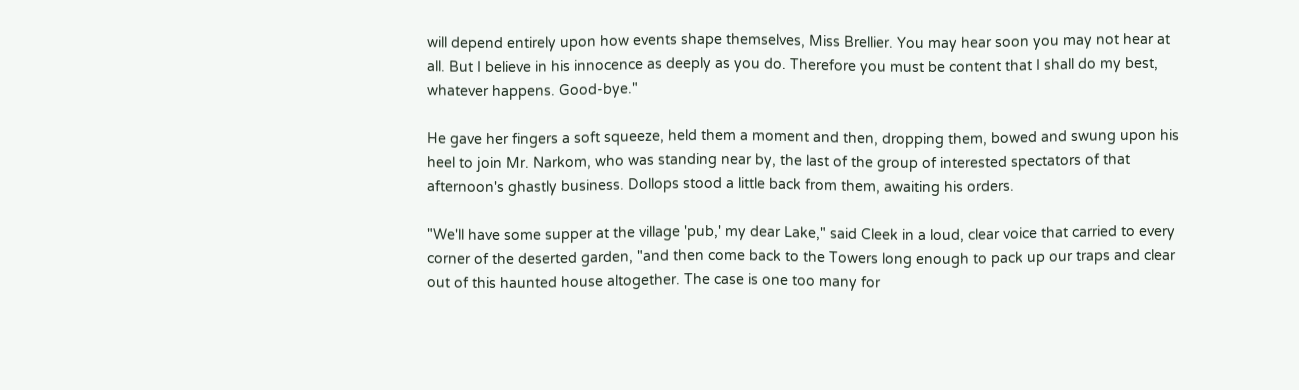will depend entirely upon how events shape themselves, Miss Brellier. You may hear soon you may not hear at all. But I believe in his innocence as deeply as you do. Therefore you must be content that I shall do my best, whatever happens. Good-bye."

He gave her fingers a soft squeeze, held them a moment and then, dropping them, bowed and swung upon his heel to join Mr. Narkom, who was standing near by, the last of the group of interested spectators of that afternoon's ghastly business. Dollops stood a little back from them, awaiting his orders.

"We'll have some supper at the village 'pub,' my dear Lake," said Cleek in a loud, clear voice that carried to every corner of the deserted garden, "and then come back to the Towers long enough to pack up our traps and clear out of this haunted house altogether. The case is one too many for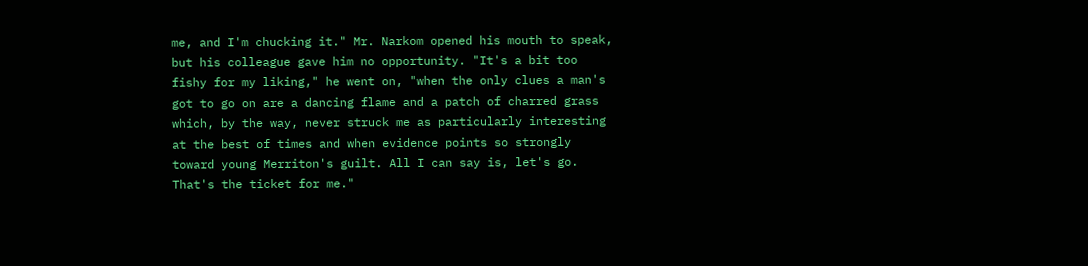me, and I'm chucking it." Mr. Narkom opened his mouth to speak, but his colleague gave him no opportunity. "It's a bit too fishy for my liking," he went on, "when the only clues a man's got to go on are a dancing flame and a patch of charred grass which, by the way, never struck me as particularly interesting at the best of times and when evidence points so strongly toward young Merriton's guilt. All I can say is, let's go. That's the ticket for me."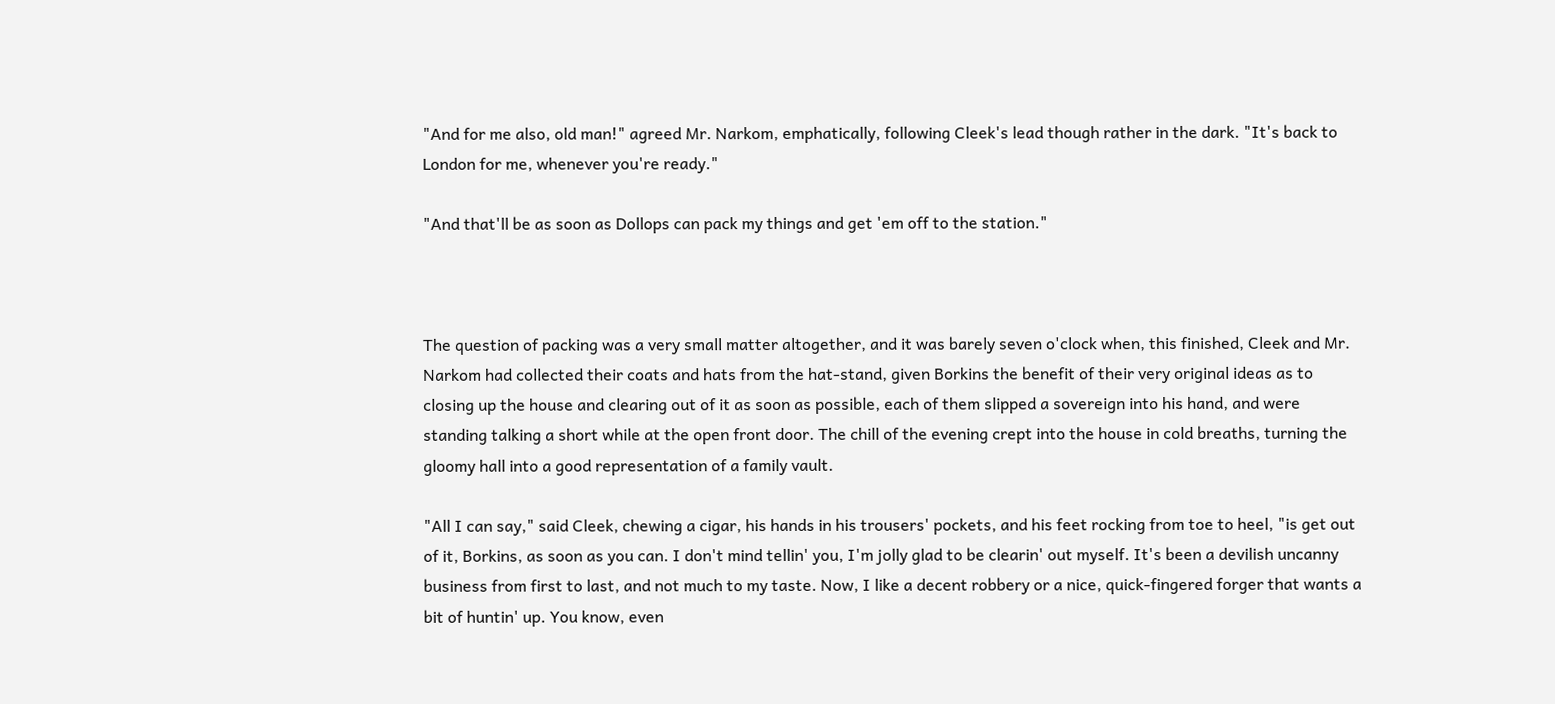"And for me also, old man!" agreed Mr. Narkom, emphatically, following Cleek's lead though rather in the dark. "It's back to London for me, whenever you're ready."

"And that'll be as soon as Dollops can pack my things and get 'em off to the station."



The question of packing was a very small matter altogether, and it was barely seven o'clock when, this finished, Cleek and Mr. Narkom had collected their coats and hats from the hat-stand, given Borkins the benefit of their very original ideas as to closing up the house and clearing out of it as soon as possible, each of them slipped a sovereign into his hand, and were standing talking a short while at the open front door. The chill of the evening crept into the house in cold breaths, turning the gloomy hall into a good representation of a family vault.

"All I can say," said Cleek, chewing a cigar, his hands in his trousers' pockets, and his feet rocking from toe to heel, "is get out of it, Borkins, as soon as you can. I don't mind tellin' you, I'm jolly glad to be clearin' out myself. It's been a devilish uncanny business from first to last, and not much to my taste. Now, I like a decent robbery or a nice, quick-fingered forger that wants a bit of huntin' up. You know, even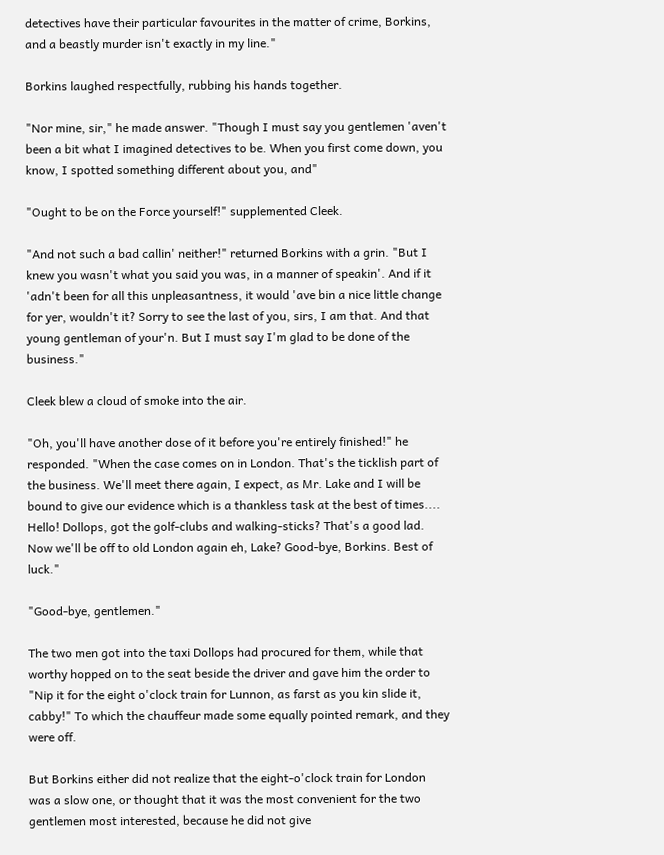detectives have their particular favourites in the matter of crime, Borkins, and a beastly murder isn't exactly in my line."

Borkins laughed respectfully, rubbing his hands together.

"Nor mine, sir," he made answer. "Though I must say you gentlemen 'aven't been a bit what I imagined detectives to be. When you first come down, you know, I spotted something different about you, and"

"Ought to be on the Force yourself!" supplemented Cleek.

"And not such a bad callin' neither!" returned Borkins with a grin. "But I knew you wasn't what you said you was, in a manner of speakin'. And if it 'adn't been for all this unpleasantness, it would 'ave bin a nice little change for yer, wouldn't it? Sorry to see the last of you, sirs, I am that. And that young gentleman of your'n. But I must say I'm glad to be done of the business."

Cleek blew a cloud of smoke into the air.

"Oh, you'll have another dose of it before you're entirely finished!" he responded. "When the case comes on in London. That's the ticklish part of the business. We'll meet there again, I expect, as Mr. Lake and I will be bound to give our evidence which is a thankless task at the best of times.... Hello! Dollops, got the golf-clubs and walking-sticks? That's a good lad. Now we'll be off to old London again eh, Lake? Good-bye, Borkins. Best of luck."

"Good-bye, gentlemen."

The two men got into the taxi Dollops had procured for them, while that worthy hopped on to the seat beside the driver and gave him the order to "Nip it for the eight o'clock train for Lunnon, as farst as you kin slide it, cabby!" To which the chauffeur made some equally pointed remark, and they were off.

But Borkins either did not realize that the eight-o'clock train for London was a slow one, or thought that it was the most convenient for the two gentlemen most interested, because he did not give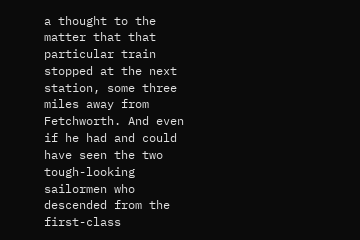a thought to the matter that that particular train stopped at the next station, some three miles away from Fetchworth. And even if he had and could have seen the two tough-looking sailormen who descended from the first-class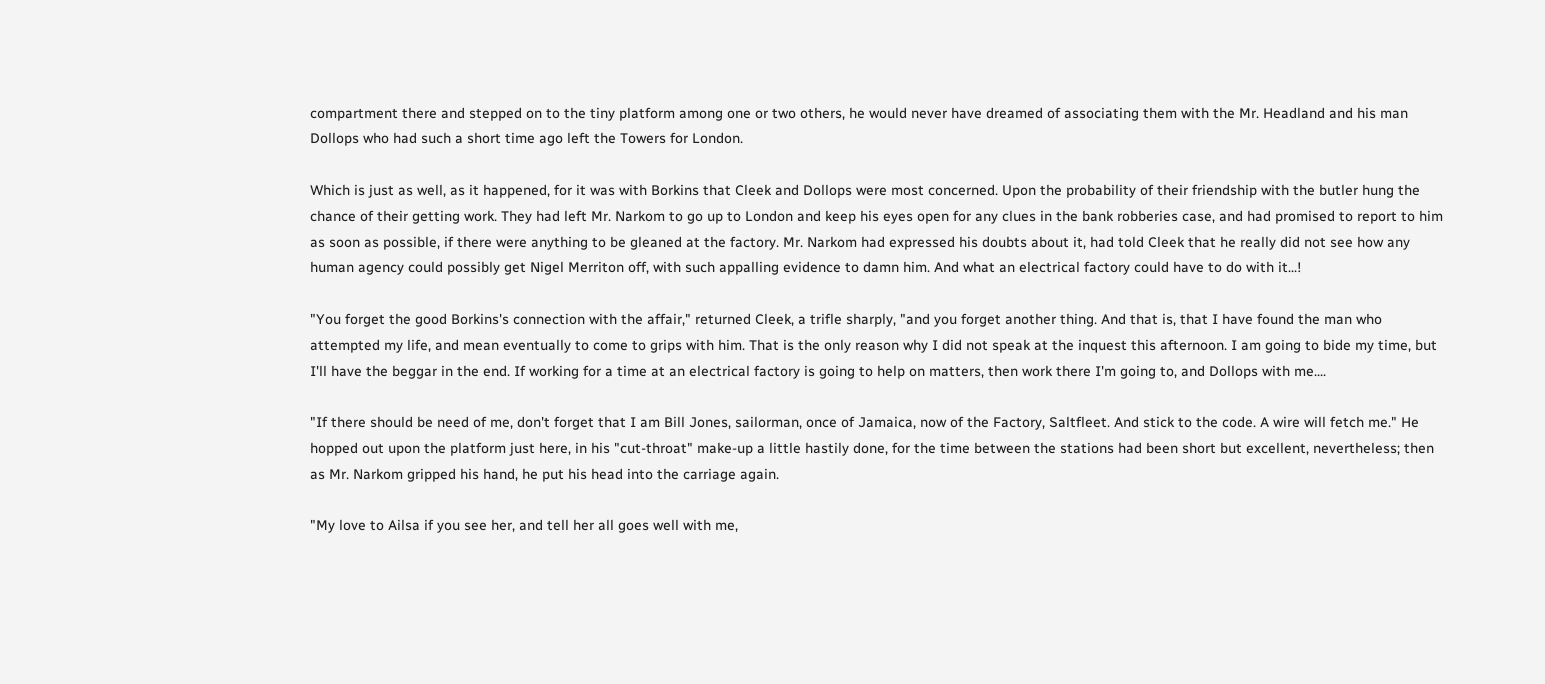compartment there and stepped on to the tiny platform among one or two others, he would never have dreamed of associating them with the Mr. Headland and his man Dollops who had such a short time ago left the Towers for London.

Which is just as well, as it happened, for it was with Borkins that Cleek and Dollops were most concerned. Upon the probability of their friendship with the butler hung the chance of their getting work. They had left Mr. Narkom to go up to London and keep his eyes open for any clues in the bank robberies case, and had promised to report to him as soon as possible, if there were anything to be gleaned at the factory. Mr. Narkom had expressed his doubts about it, had told Cleek that he really did not see how any human agency could possibly get Nigel Merriton off, with such appalling evidence to damn him. And what an electrical factory could have to do with it...!

"You forget the good Borkins's connection with the affair," returned Cleek, a trifle sharply, "and you forget another thing. And that is, that I have found the man who attempted my life, and mean eventually to come to grips with him. That is the only reason why I did not speak at the inquest this afternoon. I am going to bide my time, but I'll have the beggar in the end. If working for a time at an electrical factory is going to help on matters, then work there I'm going to, and Dollops with me....

"If there should be need of me, don't forget that I am Bill Jones, sailorman, once of Jamaica, now of the Factory, Saltfleet. And stick to the code. A wire will fetch me." He hopped out upon the platform just here, in his "cut-throat" make-up a little hastily done, for the time between the stations had been short but excellent, nevertheless; then as Mr. Narkom gripped his hand, he put his head into the carriage again.

"My love to Ailsa if you see her, and tell her all goes well with me,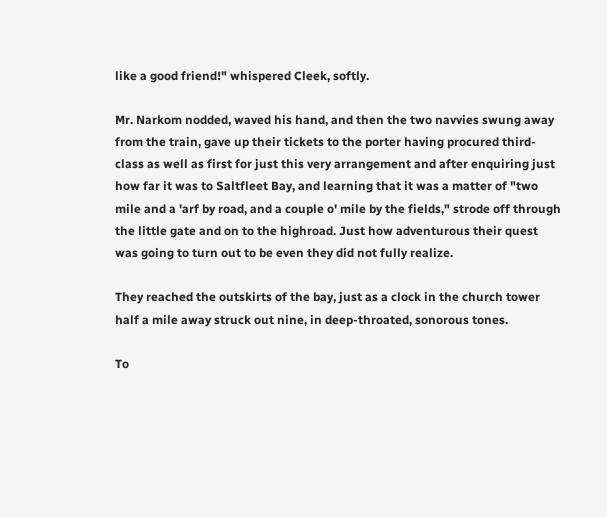like a good friend!" whispered Cleek, softly.

Mr. Narkom nodded, waved his hand, and then the two navvies swung away from the train, gave up their tickets to the porter having procured third-class as well as first for just this very arrangement and after enquiring just how far it was to Saltfleet Bay, and learning that it was a matter of "two mile and a 'arf by road, and a couple o' mile by the fields," strode off through the little gate and on to the highroad. Just how adventurous their quest was going to turn out to be even they did not fully realize.

They reached the outskirts of the bay, just as a clock in the church tower half a mile away struck out nine, in deep-throated, sonorous tones.

To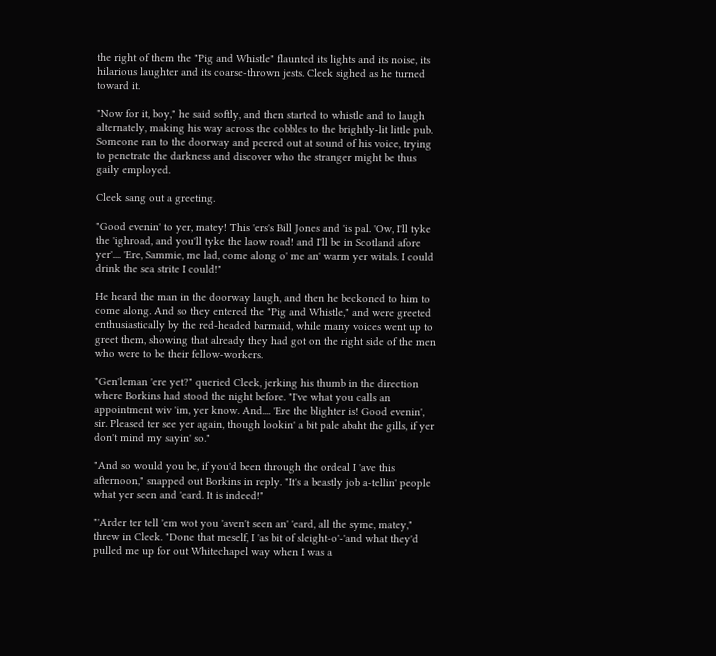the right of them the "Pig and Whistle" flaunted its lights and its noise, its hilarious laughter and its coarse-thrown jests. Cleek sighed as he turned toward it.

"Now for it, boy," he said softly, and then started to whistle and to laugh alternately, making his way across the cobbles to the brightly-lit little pub. Someone ran to the doorway and peered out at sound of his voice, trying to penetrate the darkness and discover who the stranger might be thus gaily employed.

Cleek sang out a greeting.

"Good evenin' to yer, matey! This 'ers's Bill Jones and 'is pal. 'Ow, I'll tyke the 'ighroad, and you'll tyke the laow road! and I'll be in Scotland afore yer'.... 'Ere, Sammie, me lad, come along o' me an' warm yer witals. I could drink the sea strite I could!"

He heard the man in the doorway laugh, and then he beckoned to him to come along. And so they entered the "Pig and Whistle," and were greeted enthusiastically by the red-headed barmaid, while many voices went up to greet them, showing that already they had got on the right side of the men who were to be their fellow-workers.

"Gen'leman 'ere yet?" queried Cleek, jerking his thumb in the direction where Borkins had stood the night before. "I've what you calls an appointment wiv 'im, yer know. And.... 'Ere the blighter is! Good evenin', sir. Pleased ter see yer again, though lookin' a bit pale abaht the gills, if yer don't mind my sayin' so."

"And so would you be, if you'd been through the ordeal I 'ave this afternoon," snapped out Borkins in reply. "It's a beastly job a-tellin' people what yer seen and 'eard. It is indeed!"

"'Arder ter tell 'em wot you 'aven't seen an' 'eard, all the syme, matey," threw in Cleek. "Done that meself, I 'as bit of sleight-o'-'and what they'd pulled me up for out Whitechapel way when I was a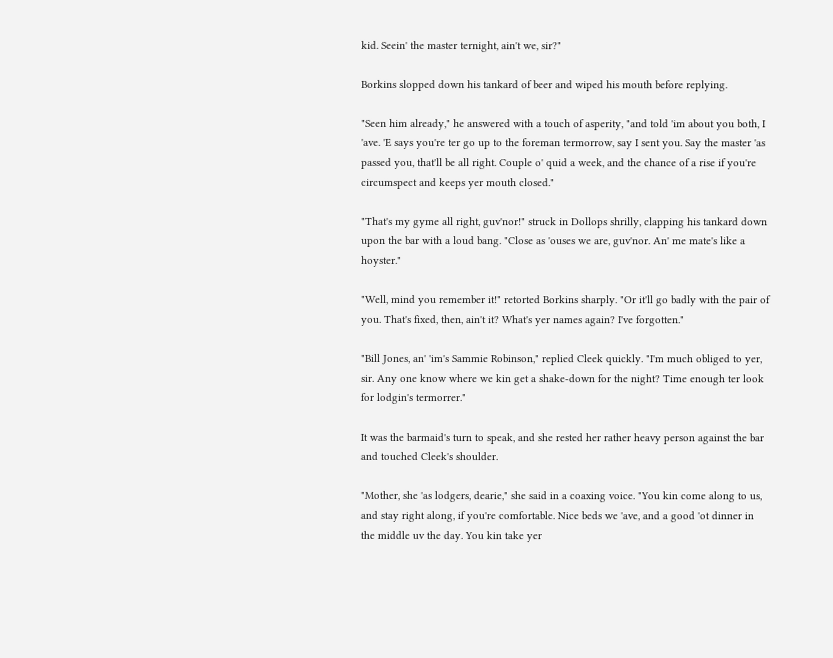kid. Seein' the master ternight, ain't we, sir?"

Borkins slopped down his tankard of beer and wiped his mouth before replying.

"Seen him already," he answered with a touch of asperity, "and told 'im about you both, I 'ave. 'E says you're ter go up to the foreman termorrow, say I sent you. Say the master 'as passed you, that'll be all right. Couple o' quid a week, and the chance of a rise if you're circumspect and keeps yer mouth closed."

"That's my gyme all right, guv'nor!" struck in Dollops shrilly, clapping his tankard down upon the bar with a loud bang. "Close as 'ouses we are, guv'nor. An' me mate's like a hoyster."

"Well, mind you remember it!" retorted Borkins sharply. "Or it'll go badly with the pair of you. That's fixed, then, ain't it? What's yer names again? I've forgotten."

"Bill Jones, an' 'im's Sammie Robinson," replied Cleek quickly. "I'm much obliged to yer, sir. Any one know where we kin get a shake-down for the night? Time enough ter look for lodgin's termorrer."

It was the barmaid's turn to speak, and she rested her rather heavy person against the bar and touched Cleek's shoulder.

"Mother, she 'as lodgers, dearie," she said in a coaxing voice. "You kin come along to us, and stay right along, if you're comfortable. Nice beds we 'ave, and a good 'ot dinner in the middle uv the day. You kin take yer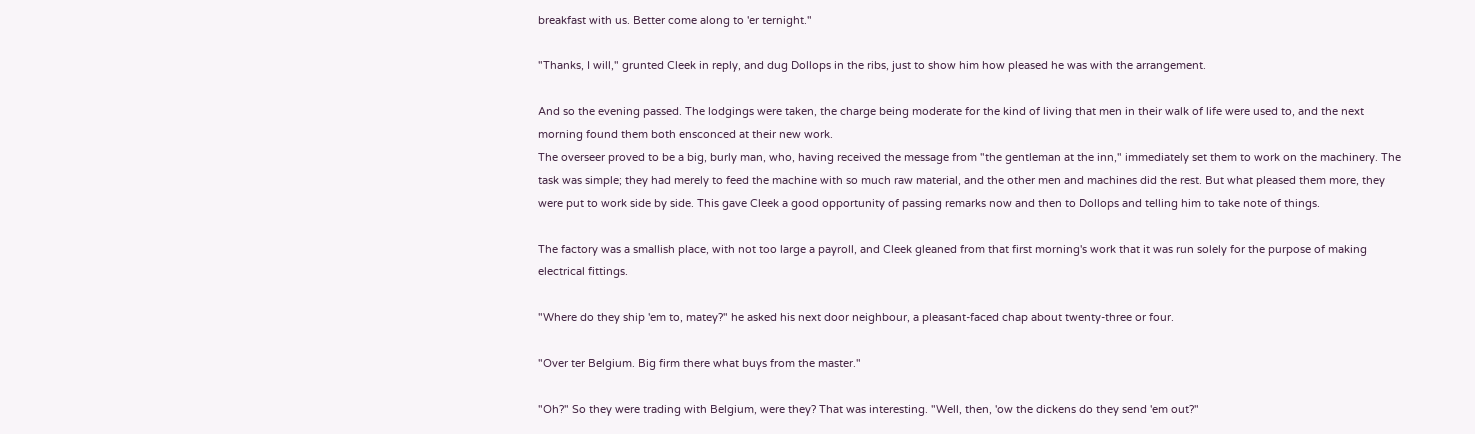breakfast with us. Better come along to 'er ternight."

"Thanks, I will," grunted Cleek in reply, and dug Dollops in the ribs, just to show him how pleased he was with the arrangement.

And so the evening passed. The lodgings were taken, the charge being moderate for the kind of living that men in their walk of life were used to, and the next morning found them both ensconced at their new work.
The overseer proved to be a big, burly man, who, having received the message from "the gentleman at the inn," immediately set them to work on the machinery. The task was simple; they had merely to feed the machine with so much raw material, and the other men and machines did the rest. But what pleased them more, they were put to work side by side. This gave Cleek a good opportunity of passing remarks now and then to Dollops and telling him to take note of things.

The factory was a smallish place, with not too large a payroll, and Cleek gleaned from that first morning's work that it was run solely for the purpose of making electrical fittings.

"Where do they ship 'em to, matey?" he asked his next door neighbour, a pleasant-faced chap about twenty-three or four.

"Over ter Belgium. Big firm there what buys from the master."

"Oh?" So they were trading with Belgium, were they? That was interesting. "Well, then, 'ow the dickens do they send 'em out?"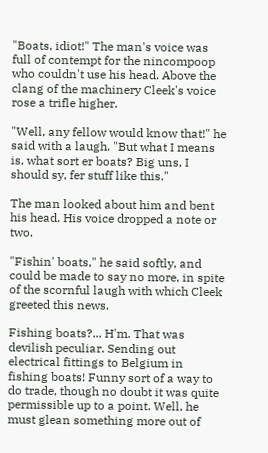"Boats, idiot!" The man's voice was full of contempt for the nincompoop who couldn't use his head. Above the clang of the machinery Cleek's voice rose a trifle higher.

"Well, any fellow would know that!" he said with a laugh. "But what I means is, what sort er boats? Big uns, I should sy, fer stuff like this."

The man looked about him and bent his head. His voice dropped a note or two.

"Fishin' boats," he said softly, and could be made to say no more, in spite of the scornful laugh with which Cleek greeted this news.

Fishing boats?... H'm. That was devilish peculiar. Sending out electrical fittings to Belgium in fishing boats! Funny sort of a way to do trade, though no doubt it was quite permissible up to a point. Well, he must glean something more out of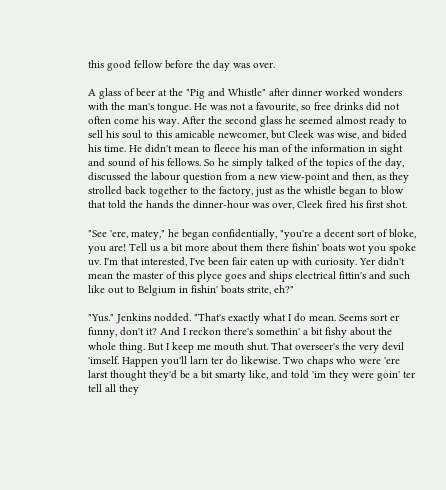this good fellow before the day was over.

A glass of beer at the "Pig and Whistle" after dinner worked wonders with the man's tongue. He was not a favourite, so free drinks did not often come his way. After the second glass he seemed almost ready to sell his soul to this amicable newcomer, but Cleek was wise, and bided his time. He didn't mean to fleece his man of the information in sight and sound of his fellows. So he simply talked of the topics of the day, discussed the labour question from a new view-point and then, as they strolled back together to the factory, just as the whistle began to blow that told the hands the dinner-hour was over, Cleek fired his first shot.

"See 'ere, matey," he began confidentially, "you're a decent sort of bloke, you are! Tell us a bit more about them there fishin' boats wot you spoke uv. I'm that interested, I've been fair eaten up with curiosity. Yer didn't mean the master of this plyce goes and ships electrical fittin's and such like out to Belgium in fishin' boats strite, eh?"

"Yus." Jenkins nodded. "That's exactly what I do mean. Seems sort er funny, don't it? And I reckon there's somethin' a bit fishy about the whole thing. But I keep me mouth shut. That overseer's the very devil 'imself. Happen you'll larn ter do likewise. Two chaps who were 'ere larst thought they'd be a bit smarty like, and told 'im they were goin' ter tell all they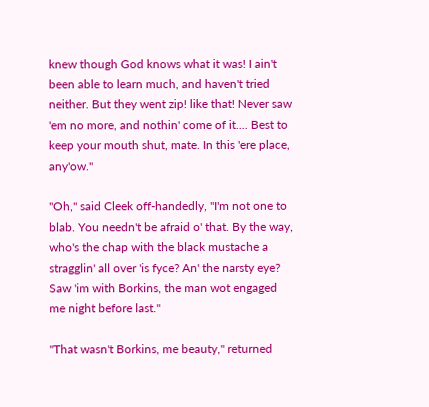knew though God knows what it was! I ain't been able to learn much, and haven't tried neither. But they went zip! like that! Never saw 'em no more, and nothin' come of it.... Best to keep your mouth shut, mate. In this 'ere place, any'ow."

"Oh," said Cleek off-handedly, "I'm not one to blab. You needn't be afraid o' that. By the way, who's the chap with the black mustache a stragglin' all over 'is fyce? An' the narsty eye? Saw 'im with Borkins, the man wot engaged me night before last."

"That wasn't Borkins, me beauty," returned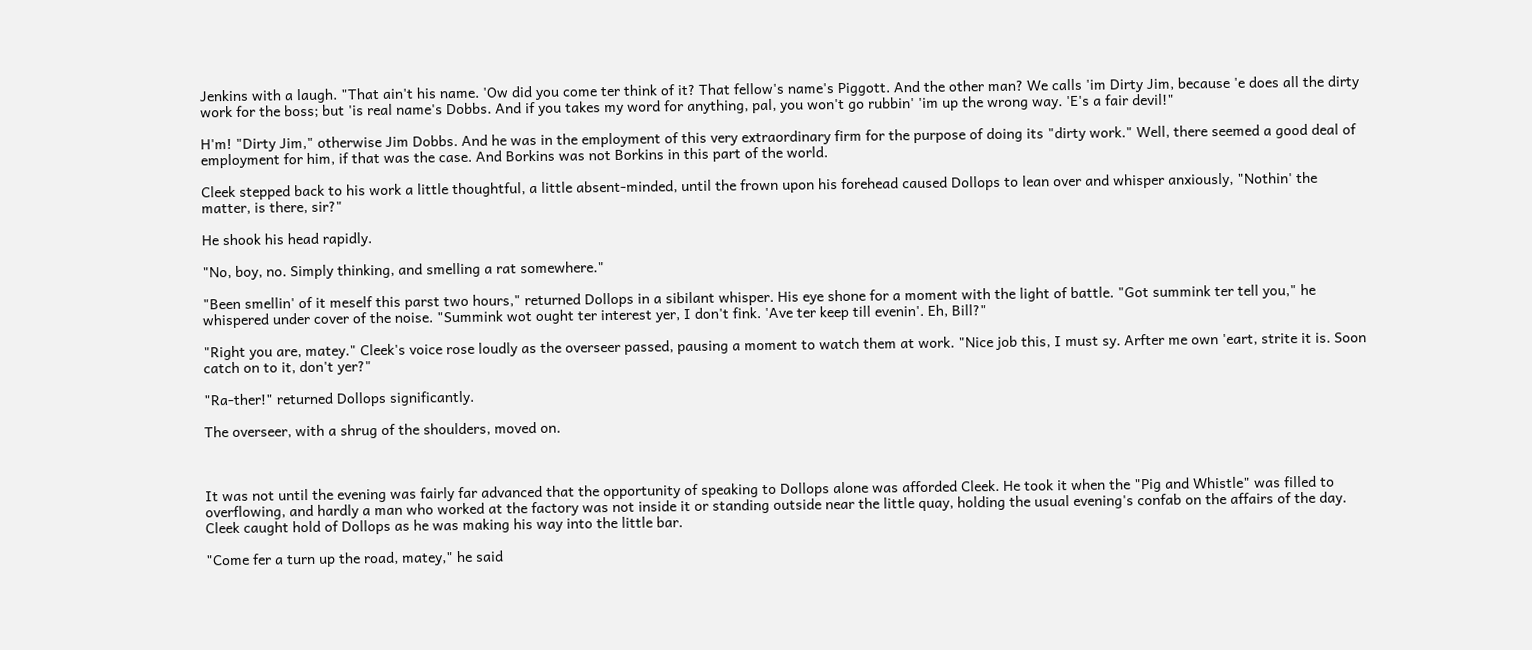Jenkins with a laugh. "That ain't his name. 'Ow did you come ter think of it? That fellow's name's Piggott. And the other man? We calls 'im Dirty Jim, because 'e does all the dirty work for the boss; but 'is real name's Dobbs. And if you takes my word for anything, pal, you won't go rubbin' 'im up the wrong way. 'E's a fair devil!"

H'm! "Dirty Jim," otherwise Jim Dobbs. And he was in the employment of this very extraordinary firm for the purpose of doing its "dirty work." Well, there seemed a good deal of employment for him, if that was the case. And Borkins was not Borkins in this part of the world.

Cleek stepped back to his work a little thoughtful, a little absent-minded, until the frown upon his forehead caused Dollops to lean over and whisper anxiously, "Nothin' the matter, is there, sir?"

He shook his head rapidly.

"No, boy, no. Simply thinking, and smelling a rat somewhere."

"Been smellin' of it meself this parst two hours," returned Dollops in a sibilant whisper. His eye shone for a moment with the light of battle. "Got summink ter tell you," he whispered under cover of the noise. "Summink wot ought ter interest yer, I don't fink. 'Ave ter keep till evenin'. Eh, Bill?"

"Right you are, matey." Cleek's voice rose loudly as the overseer passed, pausing a moment to watch them at work. "Nice job this, I must sy. Arfter me own 'eart, strite it is. Soon catch on to it, don't yer?"

"Ra-ther!" returned Dollops significantly.

The overseer, with a shrug of the shoulders, moved on.



It was not until the evening was fairly far advanced that the opportunity of speaking to Dollops alone was afforded Cleek. He took it when the "Pig and Whistle" was filled to overflowing, and hardly a man who worked at the factory was not inside it or standing outside near the little quay, holding the usual evening's confab on the affairs of the day. Cleek caught hold of Dollops as he was making his way into the little bar.

"Come fer a turn up the road, matey," he said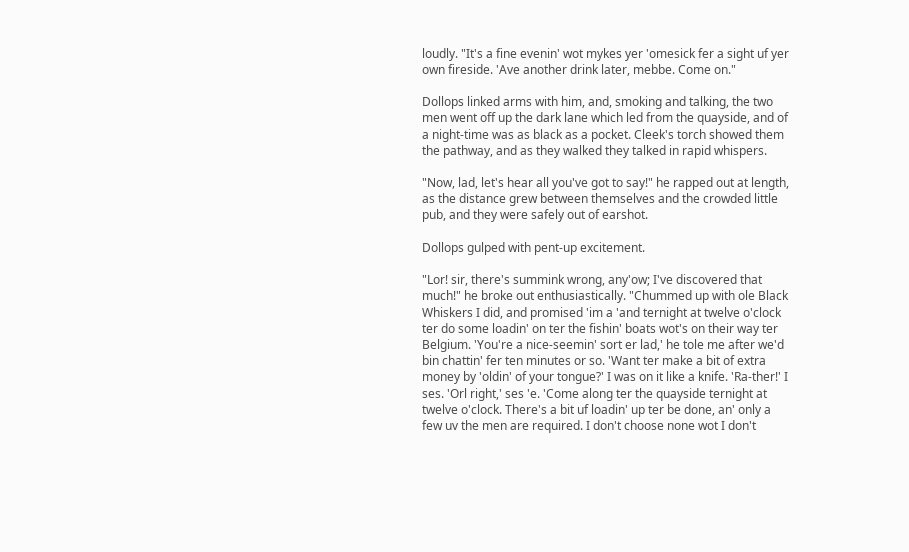loudly. "It's a fine evenin' wot mykes yer 'omesick fer a sight uf yer own fireside. 'Ave another drink later, mebbe. Come on."

Dollops linked arms with him, and, smoking and talking, the two men went off up the dark lane which led from the quayside, and of a night-time was as black as a pocket. Cleek's torch showed them the pathway, and as they walked they talked in rapid whispers.

"Now, lad, let's hear all you've got to say!" he rapped out at length, as the distance grew between themselves and the crowded little pub, and they were safely out of earshot.

Dollops gulped with pent-up excitement.

"Lor! sir, there's summink wrong, any'ow; I've discovered that much!" he broke out enthusiastically. "Chummed up with ole Black Whiskers I did, and promised 'im a 'and ternight at twelve o'clock ter do some loadin' on ter the fishin' boats wot's on their way ter Belgium. 'You're a nice-seemin' sort er lad,' he tole me after we'd bin chattin' fer ten minutes or so. 'Want ter make a bit of extra money by 'oldin' of your tongue?' I was on it like a knife. 'Ra-ther!' I ses. 'Orl right,' ses 'e. 'Come along ter the quayside ternight at twelve o'clock. There's a bit uf loadin' up ter be done, an' only a few uv the men are required. I don't choose none wot I don't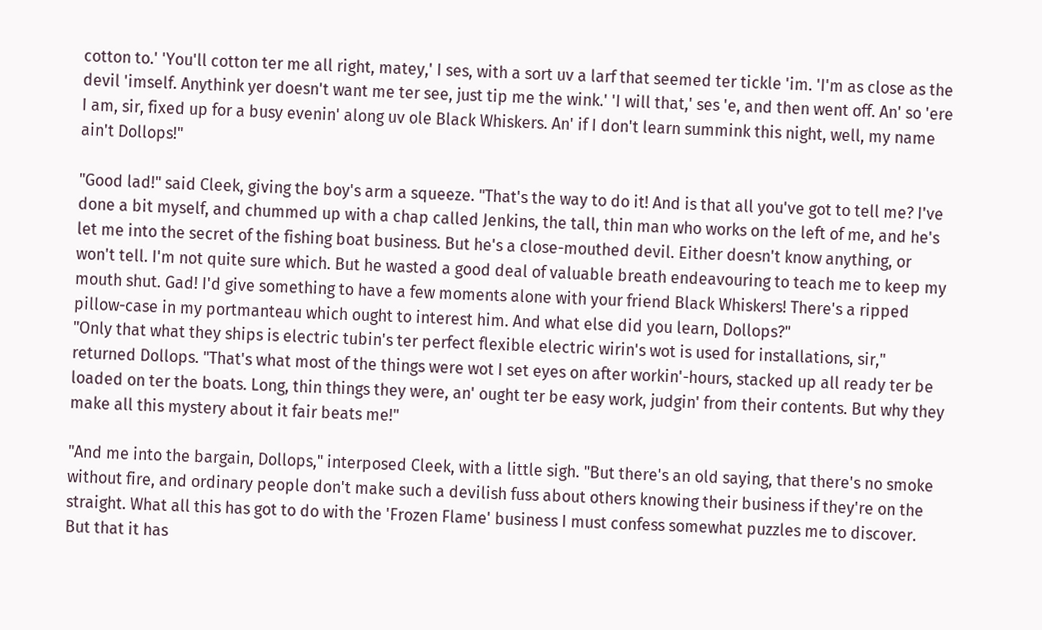cotton to.' 'You'll cotton ter me all right, matey,' I ses, with a sort uv a larf that seemed ter tickle 'im. 'I'm as close as the devil 'imself. Anythink yer doesn't want me ter see, just tip me the wink.' 'I will that,' ses 'e, and then went off. An' so 'ere I am, sir, fixed up for a busy evenin' along uv ole Black Whiskers. An' if I don't learn summink this night, well, my name ain't Dollops!"

"Good lad!" said Cleek, giving the boy's arm a squeeze. "That's the way to do it! And is that all you've got to tell me? I've done a bit myself, and chummed up with a chap called Jenkins, the tall, thin man who works on the left of me, and he's let me into the secret of the fishing boat business. But he's a close-mouthed devil. Either doesn't know anything, or won't tell. I'm not quite sure which. But he wasted a good deal of valuable breath endeavouring to teach me to keep my mouth shut. Gad! I'd give something to have a few moments alone with your friend Black Whiskers! There's a ripped pillow-case in my portmanteau which ought to interest him. And what else did you learn, Dollops?"
"Only that what they ships is electric tubin's ter perfect flexible electric wirin's wot is used for installations, sir," returned Dollops. "That's what most of the things were wot I set eyes on after workin'-hours, stacked up all ready ter be loaded on ter the boats. Long, thin things they were, an' ought ter be easy work, judgin' from their contents. But why they make all this mystery about it fair beats me!"

"And me into the bargain, Dollops," interposed Cleek, with a little sigh. "But there's an old saying, that there's no smoke without fire, and ordinary people don't make such a devilish fuss about others knowing their business if they're on the straight. What all this has got to do with the 'Frozen Flame' business I must confess somewhat puzzles me to discover. But that it has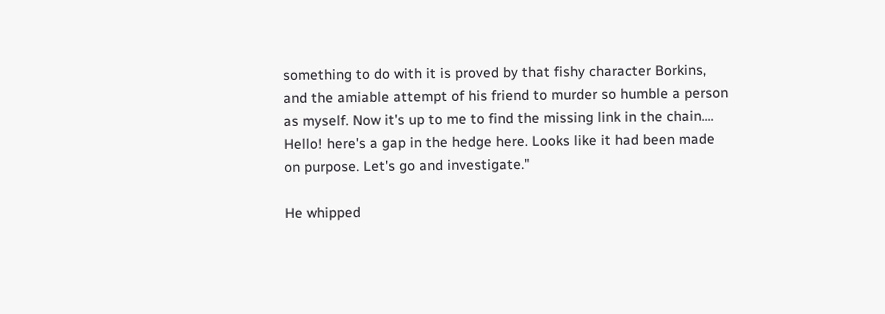something to do with it is proved by that fishy character Borkins, and the amiable attempt of his friend to murder so humble a person as myself. Now it's up to me to find the missing link in the chain.... Hello! here's a gap in the hedge here. Looks like it had been made on purpose. Let's go and investigate."

He whipped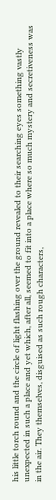his little torch round and the circle of light flashing over the ground revealed to their searching eyes something vastly unexpected in such a place and yet which, after all, seemed to fit into a place where so much mystery and secretiveness was in the air. They themselves, disguised as such rough characters,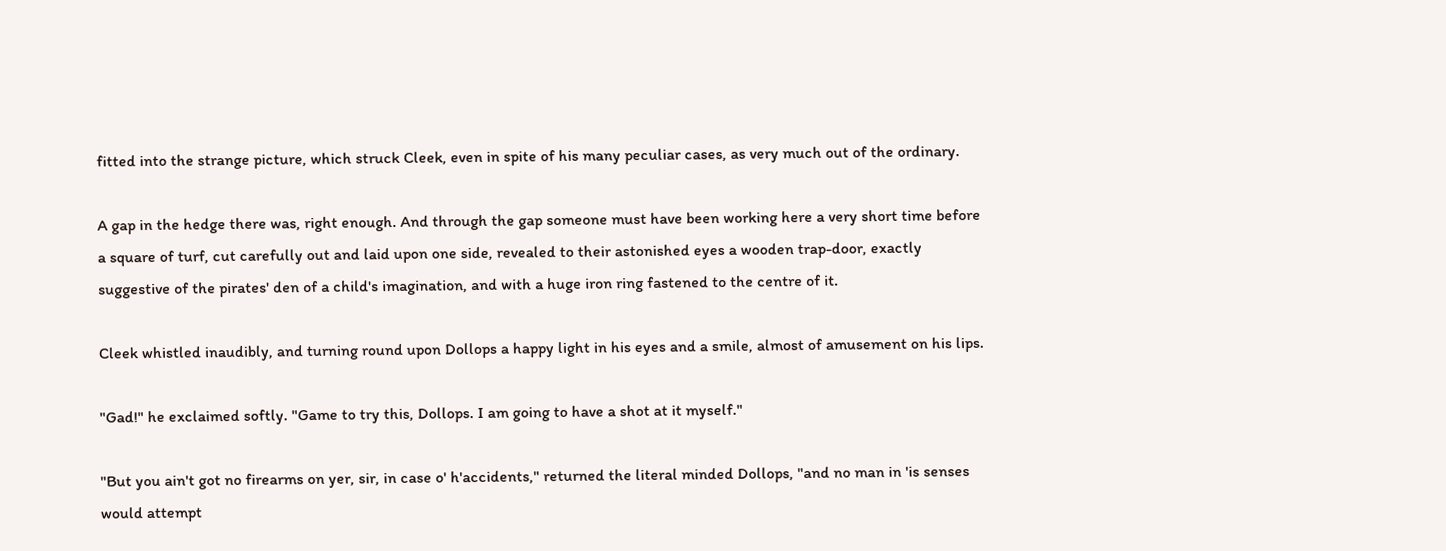fitted into the strange picture, which struck Cleek, even in spite of his many peculiar cases, as very much out of the ordinary.

A gap in the hedge there was, right enough. And through the gap someone must have been working here a very short time before a square of turf, cut carefully out and laid upon one side, revealed to their astonished eyes a wooden trap-door, exactly suggestive of the pirates' den of a child's imagination, and with a huge iron ring fastened to the centre of it.

Cleek whistled inaudibly, and turning round upon Dollops a happy light in his eyes and a smile, almost of amusement on his lips.

"Gad!" he exclaimed softly. "Game to try this, Dollops. I am going to have a shot at it myself."

"But you ain't got no firearms on yer, sir, in case o' h'accidents," returned the literal minded Dollops, "and no man in 'is senses would attempt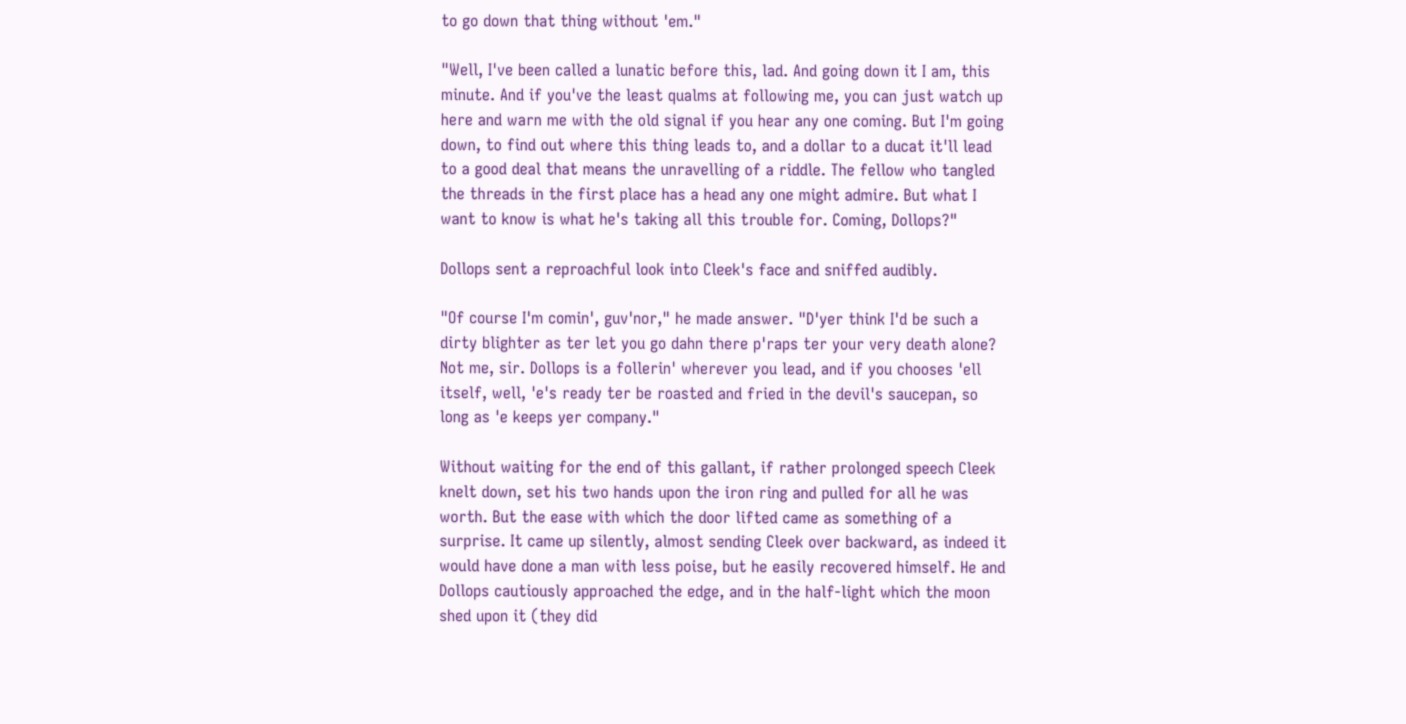to go down that thing without 'em."

"Well, I've been called a lunatic before this, lad. And going down it I am, this minute. And if you've the least qualms at following me, you can just watch up here and warn me with the old signal if you hear any one coming. But I'm going down, to find out where this thing leads to, and a dollar to a ducat it'll lead to a good deal that means the unravelling of a riddle. The fellow who tangled the threads in the first place has a head any one might admire. But what I want to know is what he's taking all this trouble for. Coming, Dollops?"

Dollops sent a reproachful look into Cleek's face and sniffed audibly.

"Of course I'm comin', guv'nor," he made answer. "D'yer think I'd be such a dirty blighter as ter let you go dahn there p'raps ter your very death alone? Not me, sir. Dollops is a follerin' wherever you lead, and if you chooses 'ell itself, well, 'e's ready ter be roasted and fried in the devil's saucepan, so long as 'e keeps yer company."

Without waiting for the end of this gallant, if rather prolonged speech Cleek knelt down, set his two hands upon the iron ring and pulled for all he was worth. But the ease with which the door lifted came as something of a surprise. It came up silently, almost sending Cleek over backward, as indeed it would have done a man with less poise, but he easily recovered himself. He and Dollops cautiously approached the edge, and in the half-light which the moon shed upon it (they did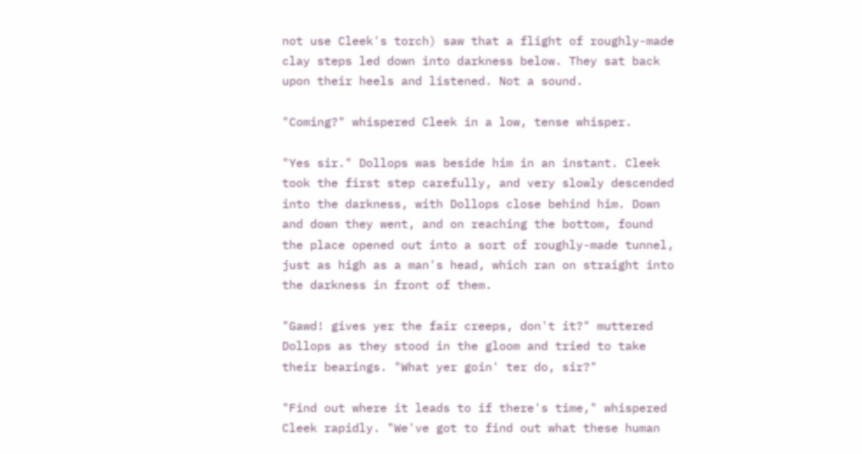not use Cleek's torch) saw that a flight of roughly-made clay steps led down into darkness below. They sat back upon their heels and listened. Not a sound.

"Coming?" whispered Cleek in a low, tense whisper.

"Yes sir." Dollops was beside him in an instant. Cleek took the first step carefully, and very slowly descended into the darkness, with Dollops close behind him. Down and down they went, and on reaching the bottom, found the place opened out into a sort of roughly-made tunnel, just as high as a man's head, which ran on straight into the darkness in front of them.

"Gawd! gives yer the fair creeps, don't it?" muttered Dollops as they stood in the gloom and tried to take their bearings. "What yer goin' ter do, sir?"

"Find out where it leads to if there's time," whispered Cleek rapidly. "We've got to find out what these human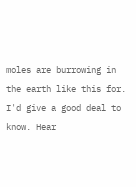moles are burrowing in the earth like this for. I'd give a good deal to know. Hear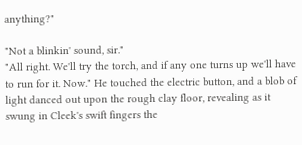anything?"

"Not a blinkin' sound, sir."
"All right. We'll try the torch, and if any one turns up we'll have to run for it. Now." He touched the electric button, and a blob of light danced out upon the rough clay floor, revealing as it swung in Cleek's swift fingers the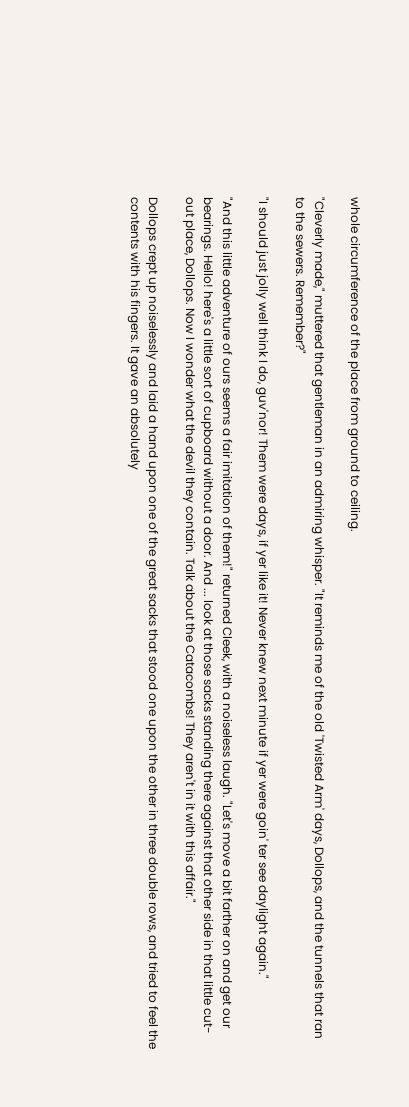whole circumference of the place from ground to ceiling.

"Cleverly made," muttered that gentleman in an admiring whisper. "It reminds me of the old 'Twisted Arm' days, Dollops, and the tunnels that ran to the sewers. Remember?"

"I should just jolly well think I do, guv'nor! Them were days, if yer like it! Never knew next minute if yer were goin' ter see daylight again."

"And this little adventure of ours seems a fair imitation of them!" returned Cleek, with a noiseless laugh. "Let's move a bit farther on and get our bearings. Hello! here's a little sort of cupboard without a door. And ... look at those sacks standing there against that other side in that little cut-out place, Dollops. Now I wonder what the devil they contain. Talk about the Catacombs! They aren't in it with this affair."

Dollops crept up noiselessly and laid a hand upon one of the great sacks that stood one upon the other in three double rows, and tried to feel the contents with his fingers. It gave an absolutely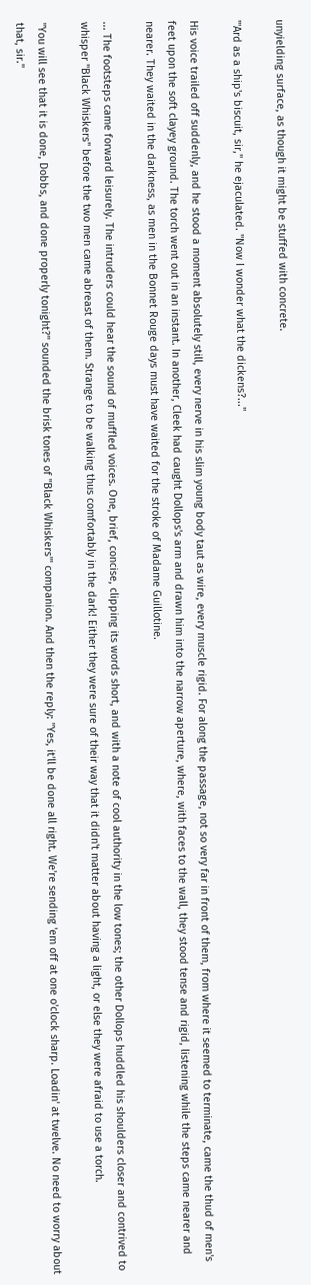unyielding surface, as though it might be stuffed with concrete.

"'Ard as a ship's biscuit, sir," he ejaculated. "Now I wonder what the dickens?..."

His voice trailed off suddenly, and he stood a moment absolutely still, every nerve in his slim young body taut as wire, every muscle rigid. For along the passage, not so very far in front of them, from where it seemed to terminate, came the thud of men's feet upon the soft clayey ground. The torch went out in an instant. In another, Cleek had caught Dollops's arm and drawn him into the narrow aperture, where, with faces to the wall, they stood tense and rigid, listening while the steps came nearer and nearer. They waited in the darkness, as men in the Bonnet Rouge days must have waited for the stroke of Madame Guillotine.

... The footsteps came forward leisurely. The intruders could hear the sound of muffled voices. One, brief, concise, clipping its words short, and with a note of cool authority in the low tones; the other Dollops huddled his shoulders closer and contrived to whisper "Black Whiskers" before the two men came abreast of them. Strange to be walking thus comfortably in the dark! Either they were sure of their way that it didn't matter about having a light, or else they were afraid to use a torch.

"You will see that it is done, Dobbs, and done properly tonight?" sounded the brisk tones of "Black Whiskers'" companion. And then the reply: "Yes, it'll be done all right. We're sending 'em off at one o'clock sharp. Loadin' at twelve. No need to worry about that, sir."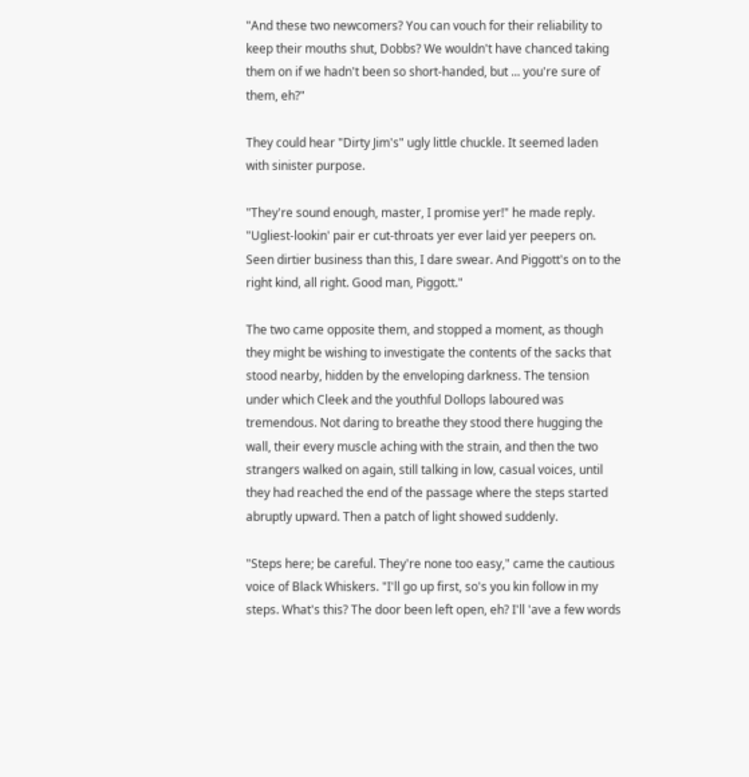"And these two newcomers? You can vouch for their reliability to keep their mouths shut, Dobbs? We wouldn't have chanced taking them on if we hadn't been so short-handed, but ... you're sure of them, eh?"

They could hear "Dirty Jim's" ugly little chuckle. It seemed laden with sinister purpose.

"They're sound enough, master, I promise yer!" he made reply. "Ugliest-lookin' pair er cut-throats yer ever laid yer peepers on. Seen dirtier business than this, I dare swear. And Piggott's on to the right kind, all right. Good man, Piggott."

The two came opposite them, and stopped a moment, as though they might be wishing to investigate the contents of the sacks that stood nearby, hidden by the enveloping darkness. The tension under which Cleek and the youthful Dollops laboured was tremendous. Not daring to breathe they stood there hugging the wall, their every muscle aching with the strain, and then the two strangers walked on again, still talking in low, casual voices, until they had reached the end of the passage where the steps started abruptly upward. Then a patch of light showed suddenly.

"Steps here; be careful. They're none too easy," came the cautious voice of Black Whiskers. "I'll go up first, so's you kin follow in my steps. What's this? The door been left open, eh? I'll 'ave a few words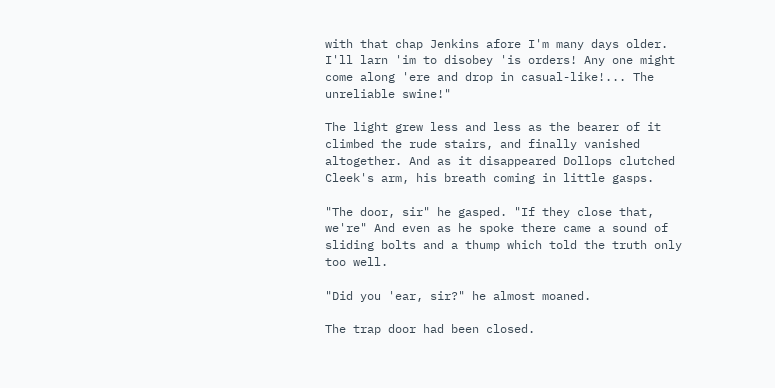with that chap Jenkins afore I'm many days older. I'll larn 'im to disobey 'is orders! Any one might come along 'ere and drop in casual-like!... The unreliable swine!"

The light grew less and less as the bearer of it climbed the rude stairs, and finally vanished altogether. And as it disappeared Dollops clutched Cleek's arm, his breath coming in little gasps.

"The door, sir" he gasped. "If they close that, we're" And even as he spoke there came a sound of sliding bolts and a thump which told the truth only too well.

"Did you 'ear, sir?" he almost moaned.

The trap door had been closed.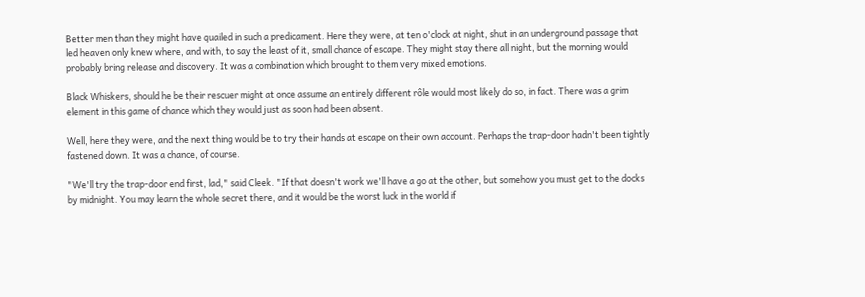Better men than they might have quailed in such a predicament. Here they were, at ten o'clock at night, shut in an underground passage that led heaven only knew where, and with, to say the least of it, small chance of escape. They might stay there all night, but the morning would probably bring release and discovery. It was a combination which brought to them very mixed emotions.

Black Whiskers, should he be their rescuer might at once assume an entirely different rôle would most likely do so, in fact. There was a grim element in this game of chance which they would just as soon had been absent.

Well, here they were, and the next thing would be to try their hands at escape on their own account. Perhaps the trap-door hadn't been tightly fastened down. It was a chance, of course.

"We'll try the trap-door end first, lad," said Cleek. "If that doesn't work we'll have a go at the other, but somehow you must get to the docks by midnight. You may learn the whole secret there, and it would be the worst luck in the world if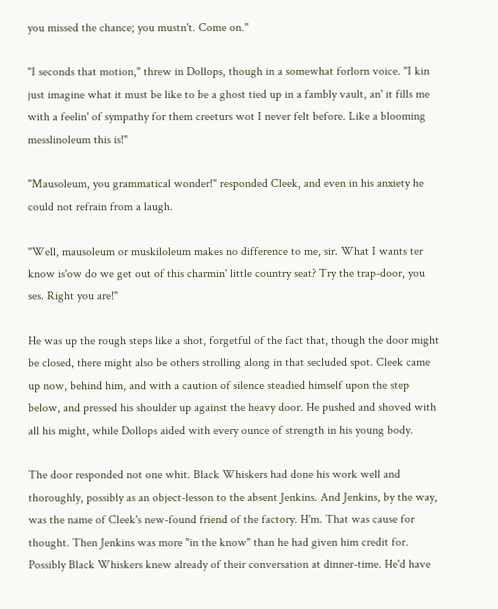you missed the chance; you mustn't. Come on."

"I seconds that motion," threw in Dollops, though in a somewhat forlorn voice. "I kin just imagine what it must be like to be a ghost tied up in a fambly vault, an' it fills me with a feelin' of sympathy for them creeturs wot I never felt before. Like a blooming messlinoleum this is!"

"Mausoleum, you grammatical wonder!" responded Cleek, and even in his anxiety he could not refrain from a laugh.

"Well, mausoleum or muskiloleum makes no difference to me, sir. What I wants ter know is'ow do we get out of this charmin' little country seat? Try the trap-door, you ses. Right you are!"

He was up the rough steps like a shot, forgetful of the fact that, though the door might be closed, there might also be others strolling along in that secluded spot. Cleek came up now, behind him, and with a caution of silence steadied himself upon the step below, and pressed his shoulder up against the heavy door. He pushed and shoved with all his might, while Dollops aided with every ounce of strength in his young body.

The door responded not one whit. Black Whiskers had done his work well and thoroughly, possibly as an object-lesson to the absent Jenkins. And Jenkins, by the way, was the name of Cleek's new-found friend of the factory. H'm. That was cause for thought. Then Jenkins was more "in the know" than he had given him credit for. Possibly Black Whiskers knew already of their conversation at dinner-time. He'd have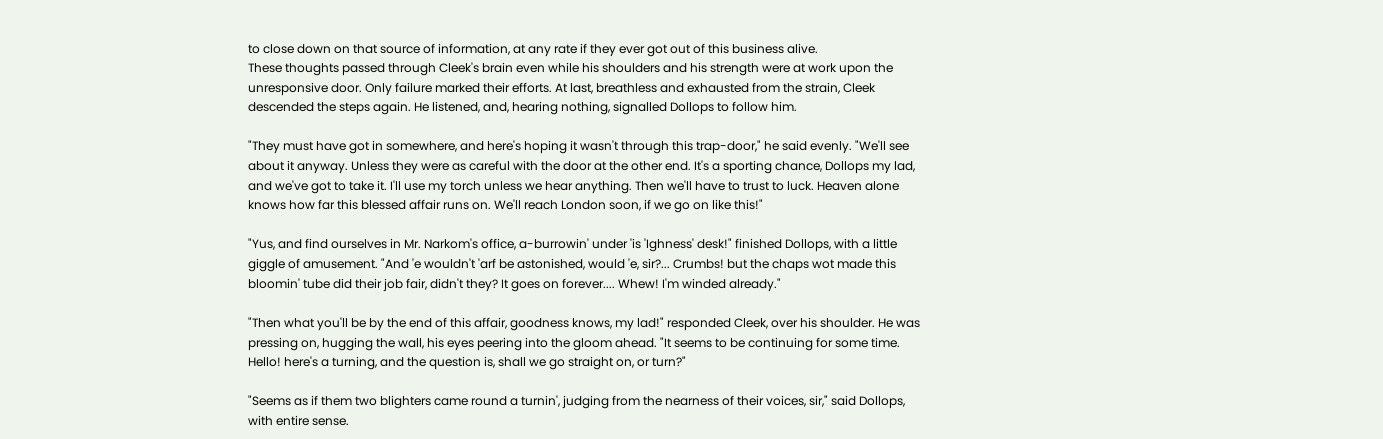to close down on that source of information, at any rate if they ever got out of this business alive.
These thoughts passed through Cleek's brain even while his shoulders and his strength were at work upon the unresponsive door. Only failure marked their efforts. At last, breathless and exhausted from the strain, Cleek descended the steps again. He listened, and, hearing nothing, signalled Dollops to follow him.

"They must have got in somewhere, and here's hoping it wasn't through this trap-door," he said evenly. "We'll see about it anyway. Unless they were as careful with the door at the other end. It's a sporting chance, Dollops my lad, and we've got to take it. I'll use my torch unless we hear anything. Then we'll have to trust to luck. Heaven alone knows how far this blessed affair runs on. We'll reach London soon, if we go on like this!"

"Yus, and find ourselves in Mr. Narkom's office, a-burrowin' under 'is 'Ighness' desk!" finished Dollops, with a little giggle of amusement. "And 'e wouldn't 'arf be astonished, would 'e, sir?... Crumbs! but the chaps wot made this bloomin' tube did their job fair, didn't they? It goes on forever.... Whew! I'm winded already."

"Then what you'll be by the end of this affair, goodness knows, my lad!" responded Cleek, over his shoulder. He was pressing on, hugging the wall, his eyes peering into the gloom ahead. "It seems to be continuing for some time. Hello! here's a turning, and the question is, shall we go straight on, or turn?"

"Seems as if them two blighters came round a turnin', judging from the nearness of their voices, sir," said Dollops, with entire sense.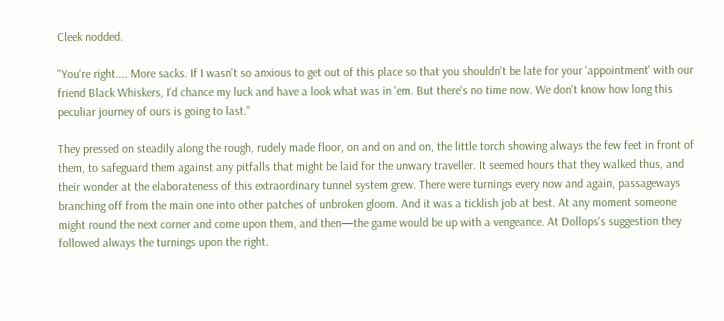Cleek nodded.

"You're right.... More sacks. If I wasn't so anxious to get out of this place so that you shouldn't be late for your 'appointment' with our friend Black Whiskers, I'd chance my luck and have a look what was in 'em. But there's no time now. We don't know how long this peculiar journey of ours is going to last."

They pressed on steadily along the rough, rudely made floor, on and on and on, the little torch showing always the few feet in front of them, to safeguard them against any pitfalls that might be laid for the unwary traveller. It seemed hours that they walked thus, and their wonder at the elaborateness of this extraordinary tunnel system grew. There were turnings every now and again, passageways branching off from the main one into other patches of unbroken gloom. And it was a ticklish job at best. At any moment someone might round the next corner and come upon them, and then—the game would be up with a vengeance. At Dollops's suggestion they followed always the turnings upon the right.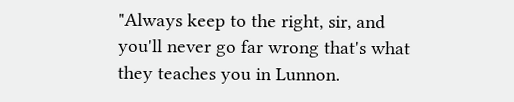"Always keep to the right, sir, and you'll never go far wrong that's what they teaches you in Lunnon.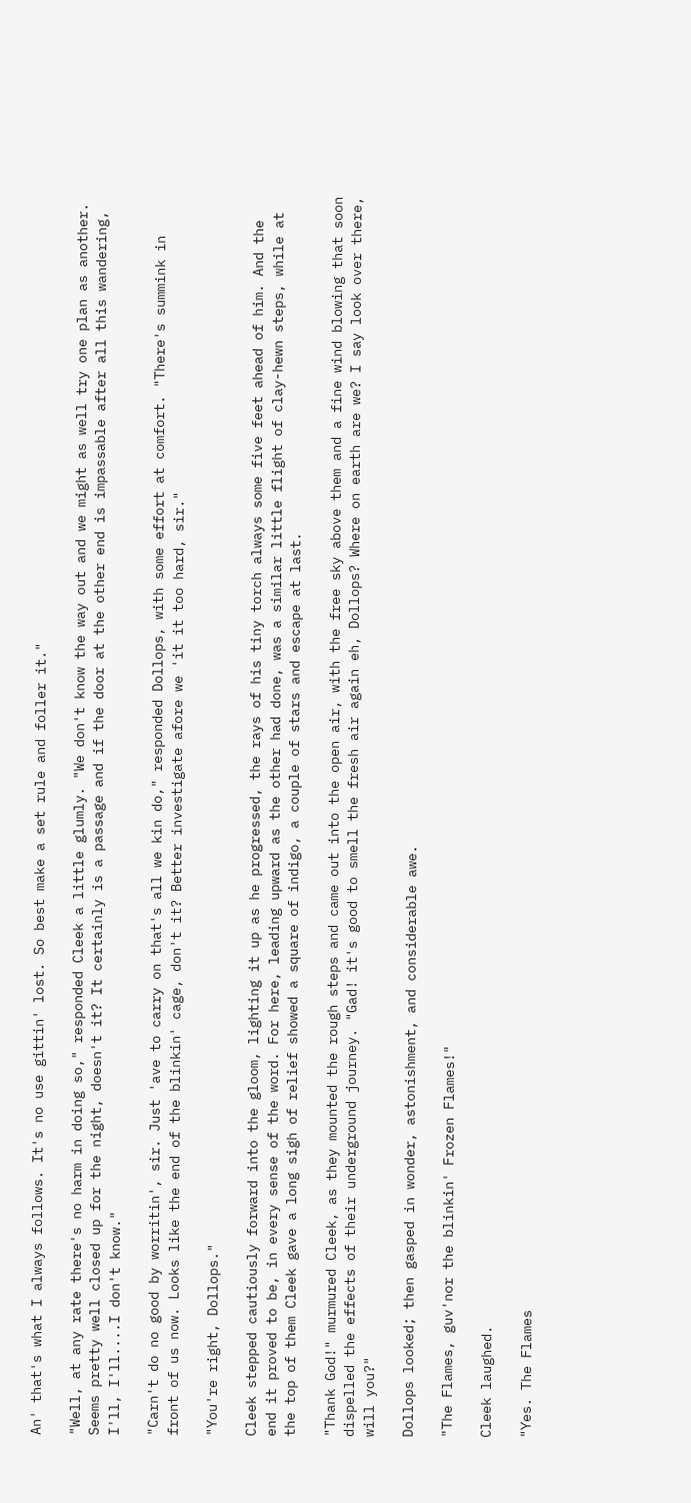An' that's what I always follows. It's no use gittin' lost. So best make a set rule and foller it."

"Well, at any rate there's no harm in doing so," responded Cleek a little glumly. "We don't know the way out and we might as well try one plan as another. Seems pretty well closed up for the night, doesn't it? It certainly is a passage and if the door at the other end is impassable after all this wandering, I'll, I'll....I don't know."

"Carn't do no good by worritin', sir. Just 'ave to carry on that's all we kin do," responded Dollops, with some effort at comfort. "There's summink in front of us now. Looks like the end of the blinkin' cage, don't it? Better investigate afore we 'it it too hard, sir."

"You're right, Dollops."

Cleek stepped cautiously forward into the gloom, lighting it up as he progressed, the rays of his tiny torch always some five feet ahead of him. And the end it proved to be, in every sense of the word. For here, leading upward as the other had done, was a similar little flight of clay-hewn steps, while at the top of them Cleek gave a long sigh of relief showed a square of indigo, a couple of stars and escape at last.

"Thank God!" murmured Cleek, as they mounted the rough steps and came out into the open air, with the free sky above them and a fine wind blowing that soon dispelled the effects of their underground journey. "Gad! it's good to smell the fresh air again eh, Dollops? Where on earth are we? I say look over there, will you?"

Dollops looked; then gasped in wonder, astonishment, and considerable awe.

"The Flames, guv'nor the blinkin' Frozen Flames!"

Cleek laughed.

"Yes. The Flames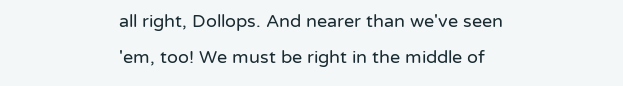all right, Dollops. And nearer than we've seen 'em, too! We must be right in the middle of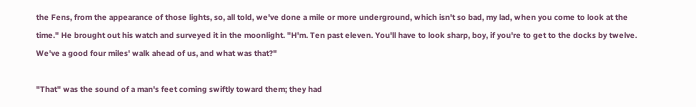the Fens, from the appearance of those lights, so, all told, we've done a mile or more underground, which isn't so bad, my lad, when you come to look at the time." He brought out his watch and surveyed it in the moonlight. "H'm. Ten past eleven. You'll have to look sharp, boy, if you're to get to the docks by twelve. We've a good four miles' walk ahead of us, and what was that?"

"That" was the sound of a man's feet coming swiftly toward them; they had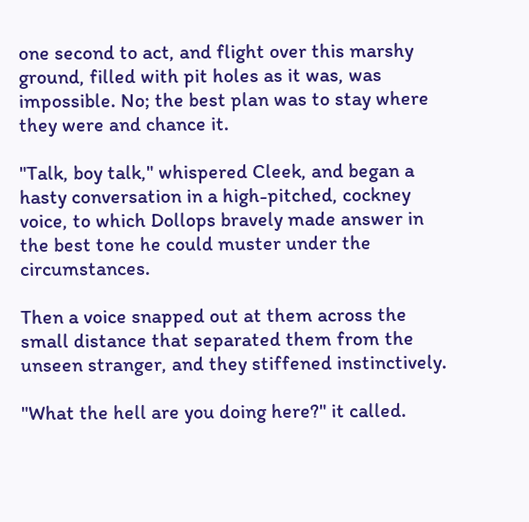one second to act, and flight over this marshy ground, filled with pit holes as it was, was impossible. No; the best plan was to stay where they were and chance it.

"Talk, boy talk," whispered Cleek, and began a hasty conversation in a high-pitched, cockney voice, to which Dollops bravely made answer in the best tone he could muster under the circumstances.

Then a voice snapped out at them across the small distance that separated them from the unseen stranger, and they stiffened instinctively.

"What the hell are you doing here?" it called.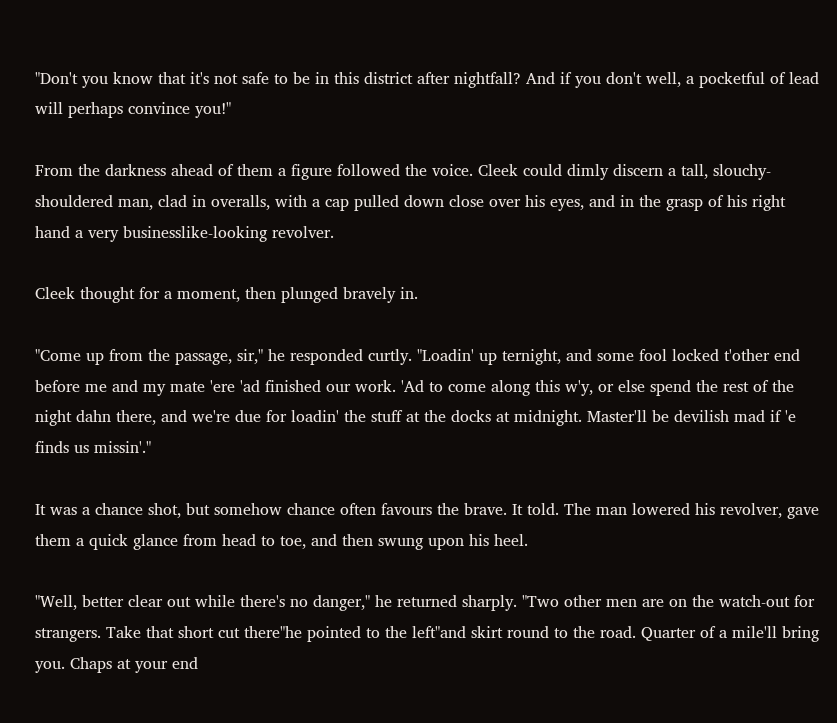"Don't you know that it's not safe to be in this district after nightfall? And if you don't well, a pocketful of lead will perhaps convince you!"

From the darkness ahead of them a figure followed the voice. Cleek could dimly discern a tall, slouchy-shouldered man, clad in overalls, with a cap pulled down close over his eyes, and in the grasp of his right hand a very businesslike-looking revolver.

Cleek thought for a moment, then plunged bravely in.

"Come up from the passage, sir," he responded curtly. "Loadin' up ternight, and some fool locked t'other end before me and my mate 'ere 'ad finished our work. 'Ad to come along this w'y, or else spend the rest of the night dahn there, and we're due for loadin' the stuff at the docks at midnight. Master'll be devilish mad if 'e finds us missin'."

It was a chance shot, but somehow chance often favours the brave. It told. The man lowered his revolver, gave them a quick glance from head to toe, and then swung upon his heel.

"Well, better clear out while there's no danger," he returned sharply. "Two other men are on the watch-out for strangers. Take that short cut there"he pointed to the left"and skirt round to the road. Quarter of a mile'll bring you. Chaps at your end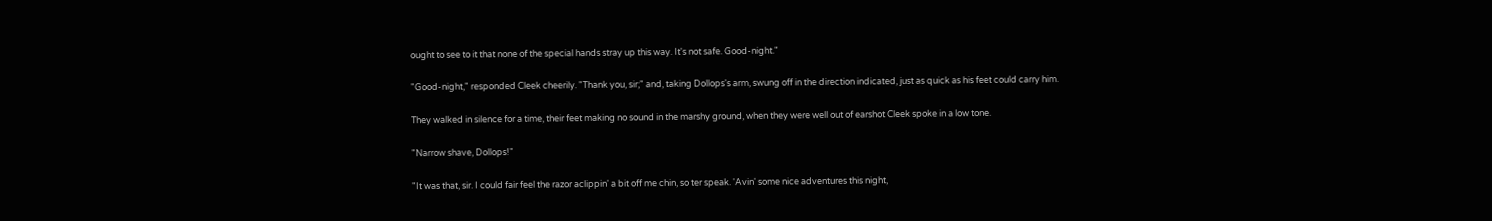ought to see to it that none of the special hands stray up this way. It's not safe. Good-night."

"Good-night," responded Cleek cheerily. "Thank you, sir;" and, taking Dollops's arm, swung off in the direction indicated, just as quick as his feet could carry him.

They walked in silence for a time, their feet making no sound in the marshy ground, when they were well out of earshot Cleek spoke in a low tone.

"Narrow shave, Dollops!"

"It was that, sir. I could fair feel the razor aclippin' a bit off me chin, so ter speak. 'Avin' some nice adventures this night,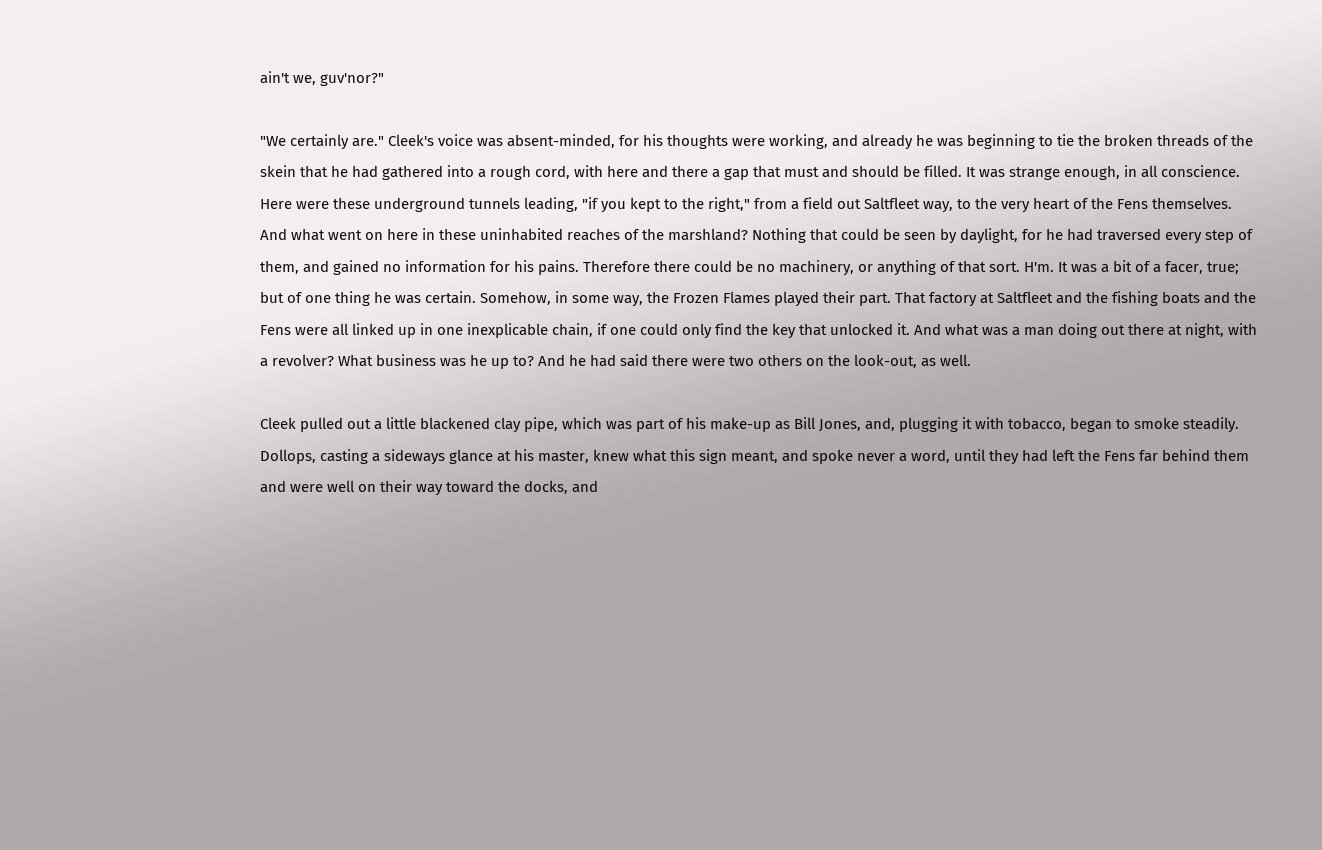ain't we, guv'nor?"

"We certainly are." Cleek's voice was absent-minded, for his thoughts were working, and already he was beginning to tie the broken threads of the skein that he had gathered into a rough cord, with here and there a gap that must and should be filled. It was strange enough, in all conscience. Here were these underground tunnels leading, "if you kept to the right," from a field out Saltfleet way, to the very heart of the Fens themselves. And what went on here in these uninhabited reaches of the marshland? Nothing that could be seen by daylight, for he had traversed every step of them, and gained no information for his pains. Therefore there could be no machinery, or anything of that sort. H'm. It was a bit of a facer, true; but of one thing he was certain. Somehow, in some way, the Frozen Flames played their part. That factory at Saltfleet and the fishing boats and the Fens were all linked up in one inexplicable chain, if one could only find the key that unlocked it. And what was a man doing out there at night, with a revolver? What business was he up to? And he had said there were two others on the look-out, as well.

Cleek pulled out a little blackened clay pipe, which was part of his make-up as Bill Jones, and, plugging it with tobacco, began to smoke steadily. Dollops, casting a sideways glance at his master, knew what this sign meant, and spoke never a word, until they had left the Fens far behind them and were well on their way toward the docks, and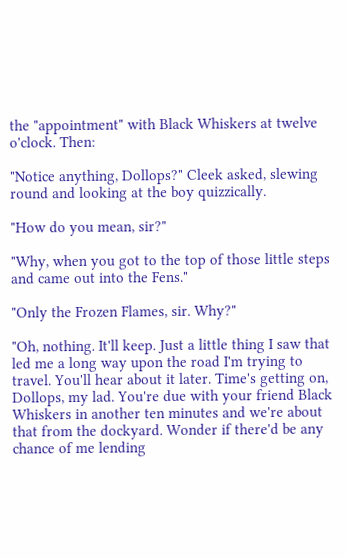the "appointment" with Black Whiskers at twelve o'clock. Then:

"Notice anything, Dollops?" Cleek asked, slewing round and looking at the boy quizzically.

"How do you mean, sir?"

"Why, when you got to the top of those little steps and came out into the Fens."

"Only the Frozen Flames, sir. Why?"

"Oh, nothing. It'll keep. Just a little thing I saw that led me a long way upon the road I'm trying to travel. You'll hear about it later. Time's getting on, Dollops, my lad. You're due with your friend Black Whiskers in another ten minutes and we're about that from the dockyard. Wonder if there'd be any chance of me lending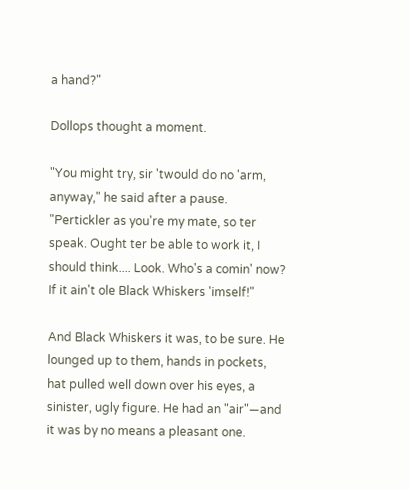a hand?"

Dollops thought a moment.

"You might try, sir 'twould do no 'arm, anyway," he said after a pause. "Pertickler as you're my mate, so ter speak. Ought ter be able to work it, I should think.... Look. Who's a comin' now? If it ain't ole Black Whiskers 'imself!"

And Black Whiskers it was, to be sure. He lounged up to them, hands in pockets, hat pulled well down over his eyes, a sinister, ugly figure. He had an "air"—and it was by no means a pleasant one.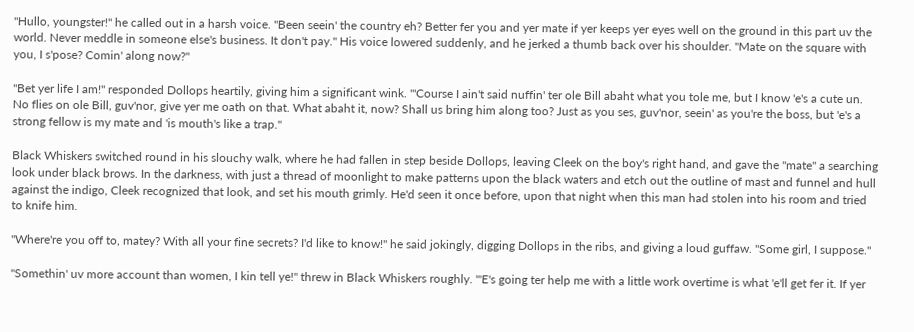"Hullo, youngster!" he called out in a harsh voice. "Been seein' the country eh? Better fer you and yer mate if yer keeps yer eyes well on the ground in this part uv the world. Never meddle in someone else's business. It don't pay." His voice lowered suddenly, and he jerked a thumb back over his shoulder. "Mate on the square with you, I s'pose? Comin' along now?"

"Bet yer life I am!" responded Dollops heartily, giving him a significant wink. "'Course I ain't said nuffin' ter ole Bill abaht what you tole me, but I know 'e's a cute un. No flies on ole Bill, guv'nor, give yer me oath on that. What abaht it, now? Shall us bring him along too? Just as you ses, guv'nor, seein' as you're the boss, but 'e's a strong fellow is my mate and 'is mouth's like a trap."

Black Whiskers switched round in his slouchy walk, where he had fallen in step beside Dollops, leaving Cleek on the boy's right hand, and gave the "mate" a searching look under black brows. In the darkness, with just a thread of moonlight to make patterns upon the black waters and etch out the outline of mast and funnel and hull against the indigo, Cleek recognized that look, and set his mouth grimly. He'd seen it once before, upon that night when this man had stolen into his room and tried to knife him.

"Where're you off to, matey? With all your fine secrets? I'd like to know!" he said jokingly, digging Dollops in the ribs, and giving a loud guffaw. "Some girl, I suppose."

"Somethin' uv more account than women, I kin tell ye!" threw in Black Whiskers roughly. "'E's going ter help me with a little work overtime is what 'e'll get fer it. If yer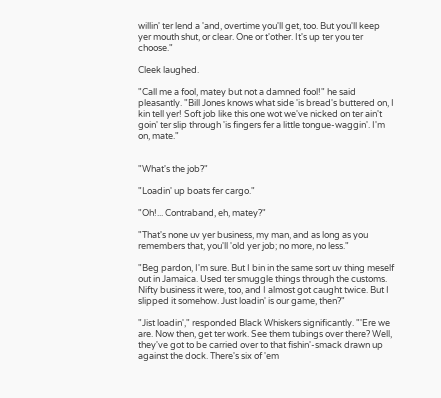willin' ter lend a 'and, overtime you'll get, too. But you'll keep yer mouth shut, or clear. One or t'other. It's up ter you ter choose."

Cleek laughed.

"Call me a fool, matey but not a damned fool!" he said pleasantly. "Bill Jones knows what side 'is bread's buttered on, I kin tell yer! Soft job like this one wot we've nicked on ter ain't goin' ter slip through 'is fingers fer a little tongue-waggin'. I'm on, mate."


"What's the job?"

"Loadin' up boats fer cargo."

"Oh!... Contraband, eh, matey?"

"That's none uv yer business, my man, and as long as you remembers that, you'll 'old yer job; no more, no less."

"Beg pardon, I'm sure. But I bin in the same sort uv thing meself out in Jamaica. Used ter smuggle things through the customs. Nifty business it were, too, and I almost got caught twice. But I slipped it somehow. Just loadin' is our game, then?"

"Jist loadin'," responded Black Whiskers significantly. "'Ere we are. Now then, get ter work. See them tubings over there? Well, they've got to be carried over to that fishin'-smack drawn up against the dock. There's six of 'em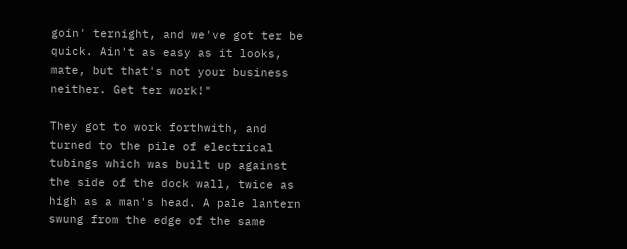goin' ternight, and we've got ter be quick. Ain't as easy as it looks, mate, but that's not your business neither. Get ter work!"

They got to work forthwith, and turned to the pile of electrical tubings which was built up against the side of the dock wall, twice as high as a man's head. A pale lantern swung from the edge of the same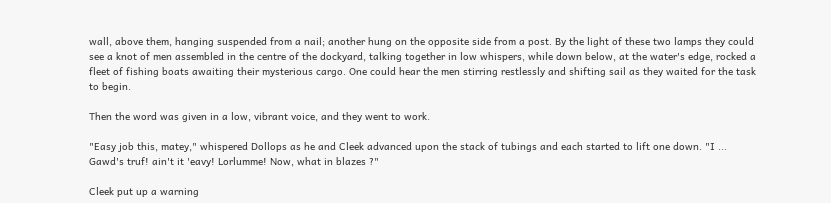wall, above them, hanging suspended from a nail; another hung on the opposite side from a post. By the light of these two lamps they could see a knot of men assembled in the centre of the dockyard, talking together in low whispers, while down below, at the water's edge, rocked a fleet of fishing boats awaiting their mysterious cargo. One could hear the men stirring restlessly and shifting sail as they waited for the task to begin.

Then the word was given in a low, vibrant voice, and they went to work.

"Easy job this, matey," whispered Dollops as he and Cleek advanced upon the stack of tubings and each started to lift one down. "I ... Gawd's truf! ain't it 'eavy! Lorlumme! Now, what in blazes ?"

Cleek put up a warning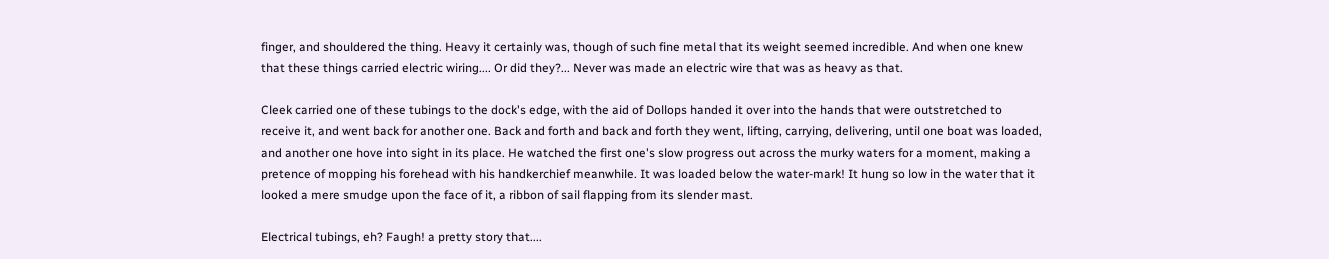finger, and shouldered the thing. Heavy it certainly was, though of such fine metal that its weight seemed incredible. And when one knew that these things carried electric wiring.... Or did they?... Never was made an electric wire that was as heavy as that.

Cleek carried one of these tubings to the dock's edge, with the aid of Dollops handed it over into the hands that were outstretched to receive it, and went back for another one. Back and forth and back and forth they went, lifting, carrying, delivering, until one boat was loaded, and another one hove into sight in its place. He watched the first one's slow progress out across the murky waters for a moment, making a pretence of mopping his forehead with his handkerchief meanwhile. It was loaded below the water-mark! It hung so low in the water that it looked a mere smudge upon the face of it, a ribbon of sail flapping from its slender mast.

Electrical tubings, eh? Faugh! a pretty story that....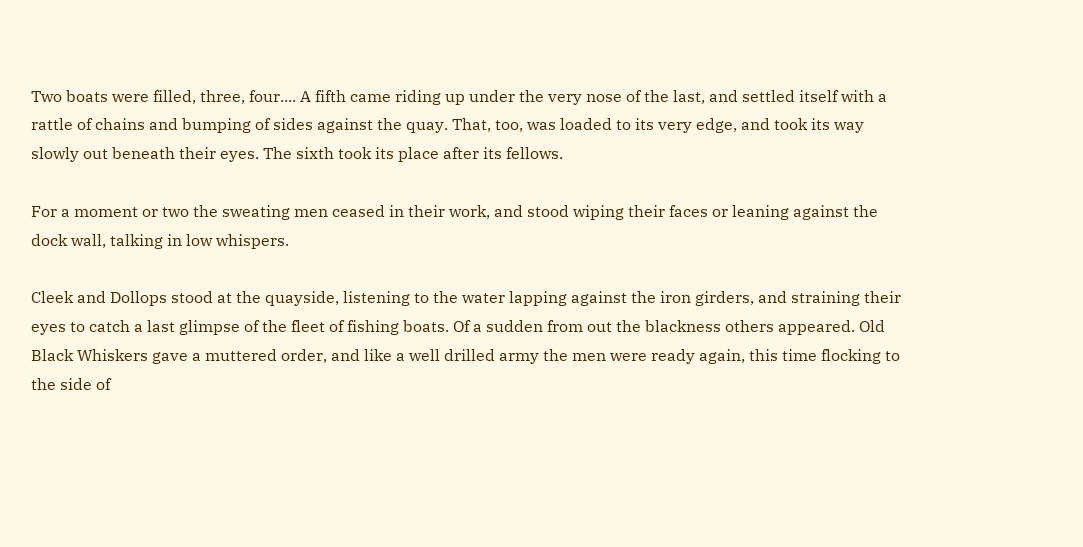Two boats were filled, three, four.... A fifth came riding up under the very nose of the last, and settled itself with a rattle of chains and bumping of sides against the quay. That, too, was loaded to its very edge, and took its way slowly out beneath their eyes. The sixth took its place after its fellows.

For a moment or two the sweating men ceased in their work, and stood wiping their faces or leaning against the dock wall, talking in low whispers.

Cleek and Dollops stood at the quayside, listening to the water lapping against the iron girders, and straining their eyes to catch a last glimpse of the fleet of fishing boats. Of a sudden from out the blackness others appeared. Old Black Whiskers gave a muttered order, and like a well drilled army the men were ready again, this time flocking to the side of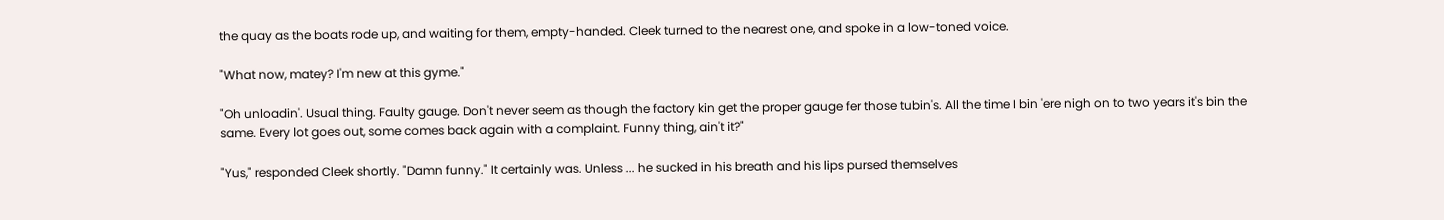the quay as the boats rode up, and waiting for them, empty-handed. Cleek turned to the nearest one, and spoke in a low-toned voice.

"What now, matey? I'm new at this gyme."

"Oh unloadin'. Usual thing. Faulty gauge. Don't never seem as though the factory kin get the proper gauge fer those tubin's. All the time I bin 'ere nigh on to two years it's bin the same. Every lot goes out, some comes back again with a complaint. Funny thing, ain't it?"

"Yus," responded Cleek shortly. "Damn funny." It certainly was. Unless ... he sucked in his breath and his lips pursed themselves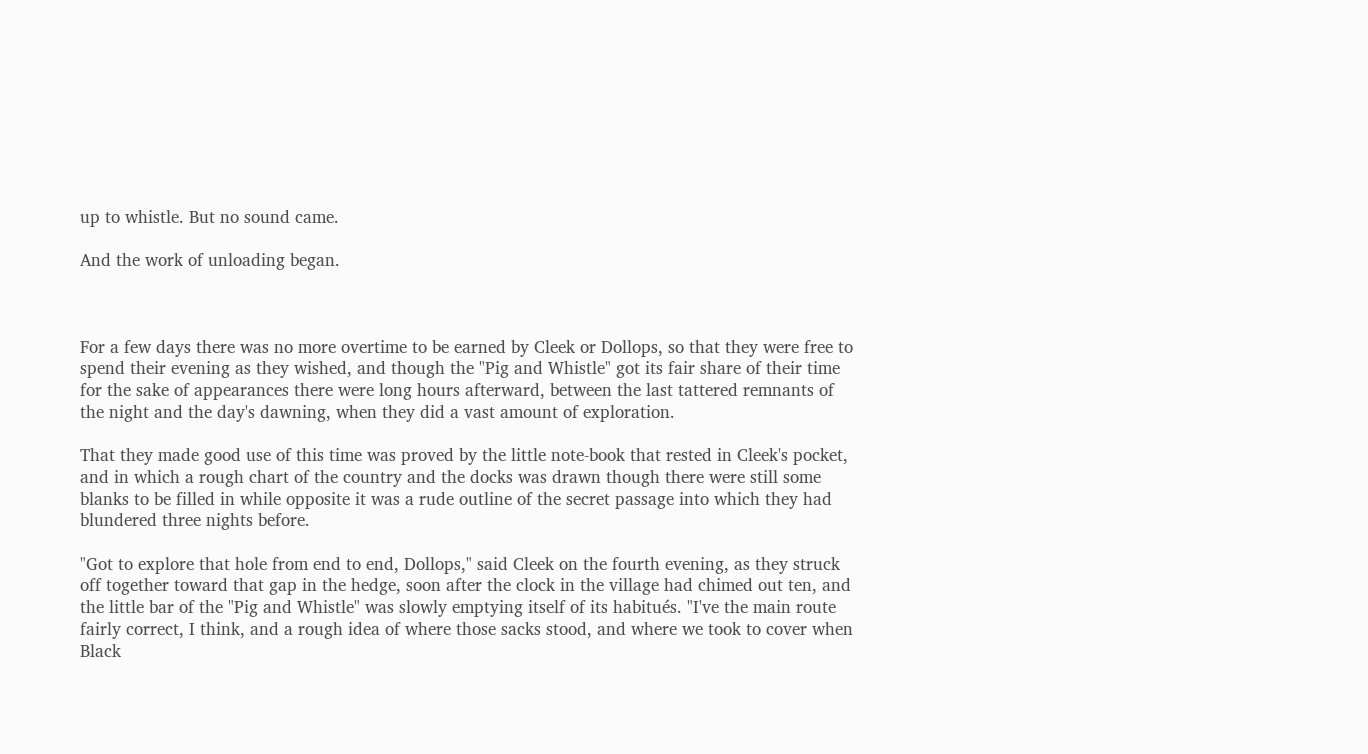up to whistle. But no sound came.

And the work of unloading began.



For a few days there was no more overtime to be earned by Cleek or Dollops, so that they were free to spend their evening as they wished, and though the "Pig and Whistle" got its fair share of their time for the sake of appearances there were long hours afterward, between the last tattered remnants of the night and the day's dawning, when they did a vast amount of exploration.

That they made good use of this time was proved by the little note-book that rested in Cleek's pocket, and in which a rough chart of the country and the docks was drawn though there were still some blanks to be filled in while opposite it was a rude outline of the secret passage into which they had blundered three nights before.

"Got to explore that hole from end to end, Dollops," said Cleek on the fourth evening, as they struck off together toward that gap in the hedge, soon after the clock in the village had chimed out ten, and the little bar of the "Pig and Whistle" was slowly emptying itself of its habitués. "I've the main route fairly correct, I think, and a rough idea of where those sacks stood, and where we took to cover when Black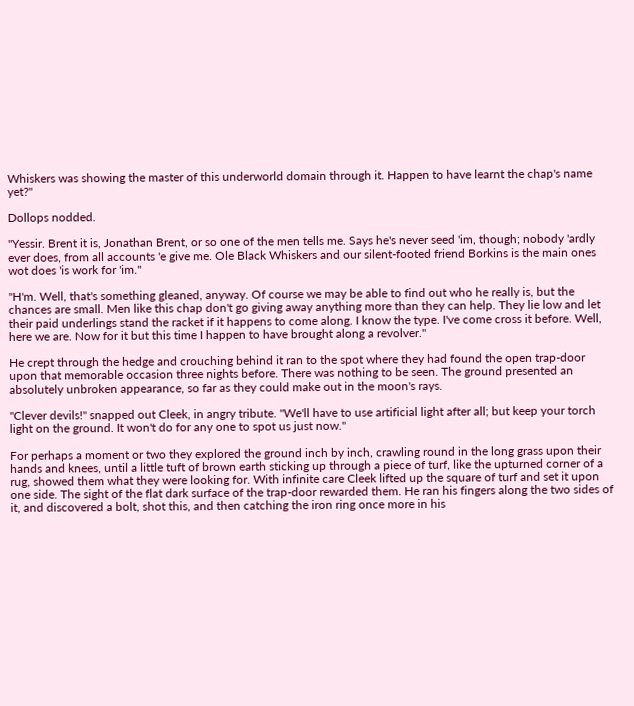Whiskers was showing the master of this underworld domain through it. Happen to have learnt the chap's name yet?"

Dollops nodded.

"Yessir. Brent it is, Jonathan Brent, or so one of the men tells me. Says he's never seed 'im, though; nobody 'ardly ever does, from all accounts 'e give me. Ole Black Whiskers and our silent-footed friend Borkins is the main ones wot does 'is work for 'im."

"H'm. Well, that's something gleaned, anyway. Of course we may be able to find out who he really is, but the chances are small. Men like this chap don't go giving away anything more than they can help. They lie low and let their paid underlings stand the racket if it happens to come along. I know the type. I've come cross it before. Well, here we are. Now for it but this time I happen to have brought along a revolver."

He crept through the hedge and crouching behind it ran to the spot where they had found the open trap-door upon that memorable occasion three nights before. There was nothing to be seen. The ground presented an absolutely unbroken appearance, so far as they could make out in the moon's rays.

"Clever devils!" snapped out Cleek, in angry tribute. "We'll have to use artificial light after all; but keep your torch light on the ground. It won't do for any one to spot us just now."

For perhaps a moment or two they explored the ground inch by inch, crawling round in the long grass upon their hands and knees, until a little tuft of brown earth sticking up through a piece of turf, like the upturned corner of a rug, showed them what they were looking for. With infinite care Cleek lifted up the square of turf and set it upon one side. The sight of the flat dark surface of the trap-door rewarded them. He ran his fingers along the two sides of it, and discovered a bolt, shot this, and then catching the iron ring once more in his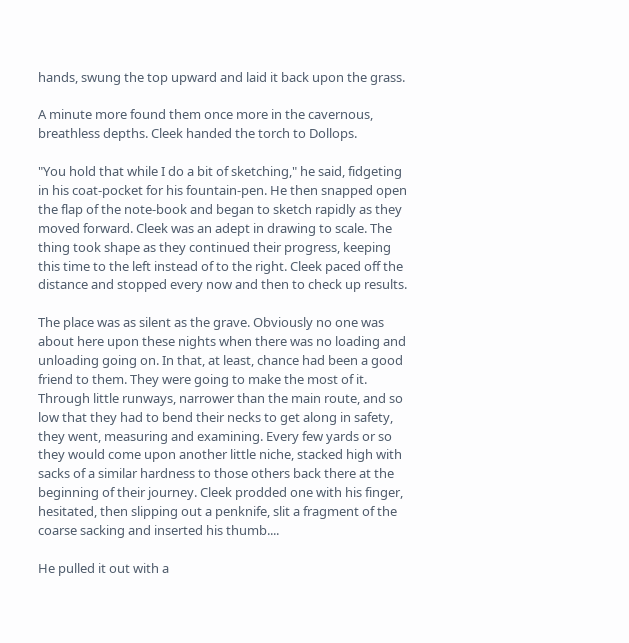hands, swung the top upward and laid it back upon the grass.

A minute more found them once more in the cavernous, breathless depths. Cleek handed the torch to Dollops.

"You hold that while I do a bit of sketching," he said, fidgeting in his coat-pocket for his fountain-pen. He then snapped open the flap of the note-book and began to sketch rapidly as they moved forward. Cleek was an adept in drawing to scale. The thing took shape as they continued their progress, keeping this time to the left instead of to the right. Cleek paced off the distance and stopped every now and then to check up results.

The place was as silent as the grave. Obviously no one was about here upon these nights when there was no loading and unloading going on. In that, at least, chance had been a good friend to them. They were going to make the most of it. Through little runways, narrower than the main route, and so low that they had to bend their necks to get along in safety, they went, measuring and examining. Every few yards or so they would come upon another little niche, stacked high with sacks of a similar hardness to those others back there at the beginning of their journey. Cleek prodded one with his finger, hesitated, then slipping out a penknife, slit a fragment of the coarse sacking and inserted his thumb....

He pulled it out with a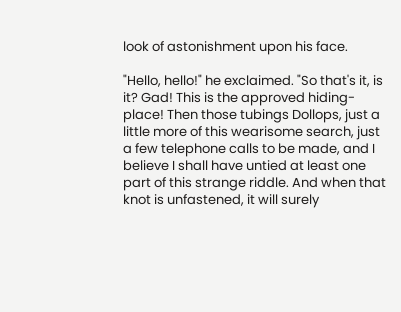look of astonishment upon his face.

"Hello, hello!" he exclaimed. "So that's it, is it? Gad! This is the approved hiding-place! Then those tubings Dollops, just a little more of this wearisome search, just a few telephone calls to be made, and I believe I shall have untied at least one part of this strange riddle. And when that knot is unfastened, it will surely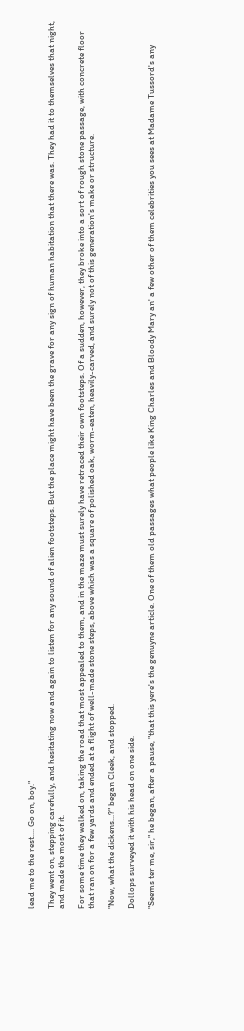lead me to the rest.... Go on, boy."

They went on, stepping carefully, and hesitating now and again to listen for any sound of alien footsteps. But the place might have been the grave for any sign of human habitation that there was. They had it to themselves that night, and made the most of it.

For some time they walked on, taking the road that most appealed to them, and in the maze must surely have retraced their own footsteps. Of a sudden, however, they broke into a sort of rough stone passage, with concrete floor that ran on for a few yards and ended at a flight of well-made stone steps, above which was a square of polished oak, worm-eaten, heavily-carved, and surely not of this generation's make or structure.

"Now, what the dickens...?" began Cleek, and stopped.

Dollops surveyed it with his head on one side.

"Seems ter me, sir," he began, after a pause, "that this yere's the genuyne article. One of them old passages what people like King Charles and Bloody Mary an' a few other of them celebrities you sees at Madame Tussord's any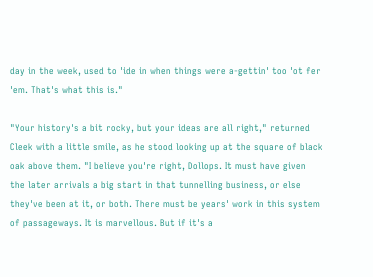day in the week, used to 'ide in when things were a-gettin' too 'ot fer 'em. That's what this is."

"Your history's a bit rocky, but your ideas are all right," returned Cleek with a little smile, as he stood looking up at the square of black oak above them. "I believe you're right, Dollops. It must have given the later arrivals a big start in that tunnelling business, or else they've been at it, or both. There must be years' work in this system of passageways. It is marvellous. But if it's a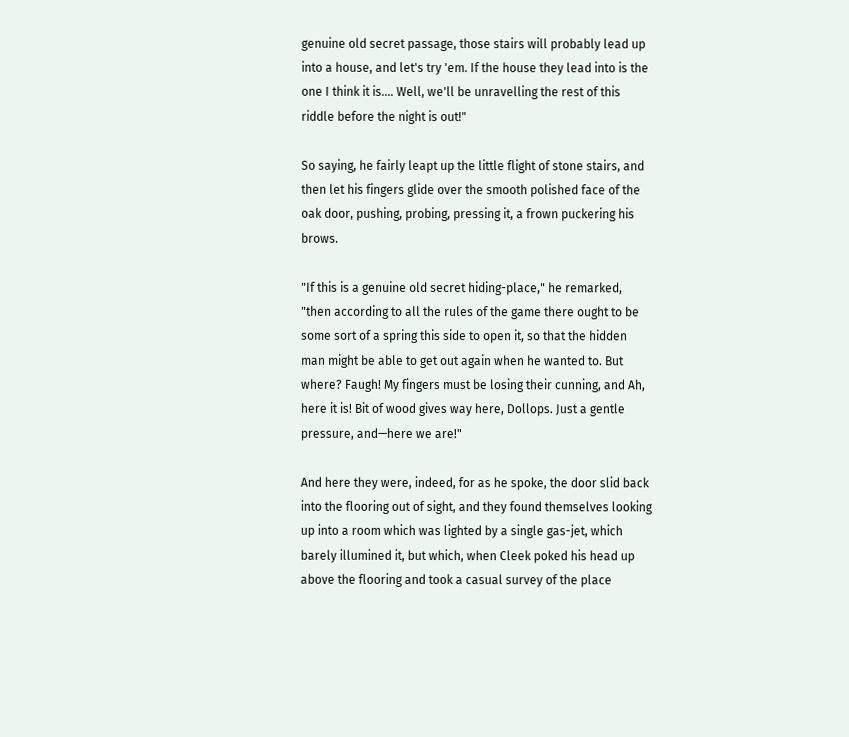genuine old secret passage, those stairs will probably lead up into a house, and let's try 'em. If the house they lead into is the one I think it is.... Well, we'll be unravelling the rest of this riddle before the night is out!"

So saying, he fairly leapt up the little flight of stone stairs, and then let his fingers glide over the smooth polished face of the oak door, pushing, probing, pressing it, a frown puckering his brows.

"If this is a genuine old secret hiding-place," he remarked, "then according to all the rules of the game there ought to be some sort of a spring this side to open it, so that the hidden man might be able to get out again when he wanted to. But where? Faugh! My fingers must be losing their cunning, and Ah, here it is! Bit of wood gives way here, Dollops. Just a gentle pressure, and—here we are!"

And here they were, indeed, for as he spoke, the door slid back into the flooring out of sight, and they found themselves looking up into a room which was lighted by a single gas-jet, which barely illumined it, but which, when Cleek poked his head up above the flooring and took a casual survey of the place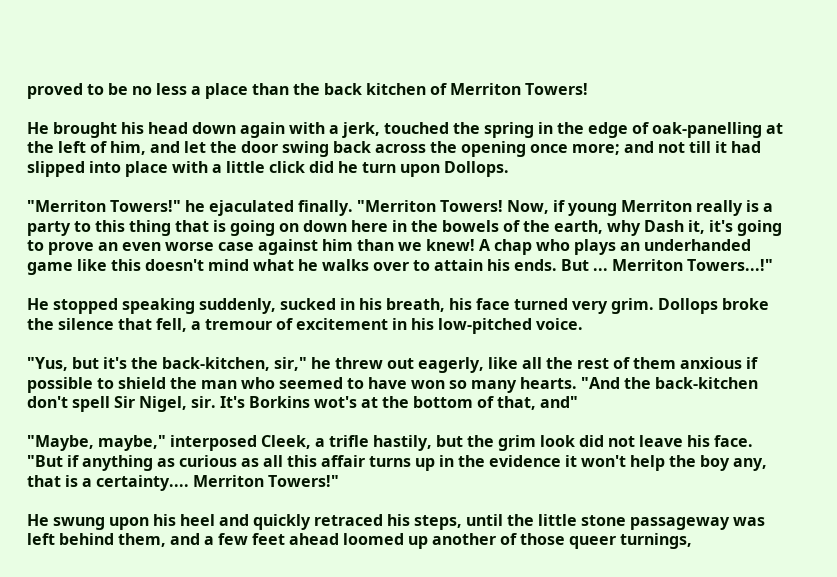proved to be no less a place than the back kitchen of Merriton Towers!

He brought his head down again with a jerk, touched the spring in the edge of oak-panelling at the left of him, and let the door swing back across the opening once more; and not till it had slipped into place with a little click did he turn upon Dollops.

"Merriton Towers!" he ejaculated finally. "Merriton Towers! Now, if young Merriton really is a party to this thing that is going on down here in the bowels of the earth, why Dash it, it's going to prove an even worse case against him than we knew! A chap who plays an underhanded game like this doesn't mind what he walks over to attain his ends. But ... Merriton Towers...!"

He stopped speaking suddenly, sucked in his breath, his face turned very grim. Dollops broke the silence that fell, a tremour of excitement in his low-pitched voice.

"Yus, but it's the back-kitchen, sir," he threw out eagerly, like all the rest of them anxious if possible to shield the man who seemed to have won so many hearts. "And the back-kitchen don't spell Sir Nigel, sir. It's Borkins wot's at the bottom of that, and"

"Maybe, maybe," interposed Cleek, a trifle hastily, but the grim look did not leave his face. "But if anything as curious as all this affair turns up in the evidence it won't help the boy any, that is a certainty.... Merriton Towers!"

He swung upon his heel and quickly retraced his steps, until the little stone passageway was left behind them, and a few feet ahead loomed up another of those queer turnings,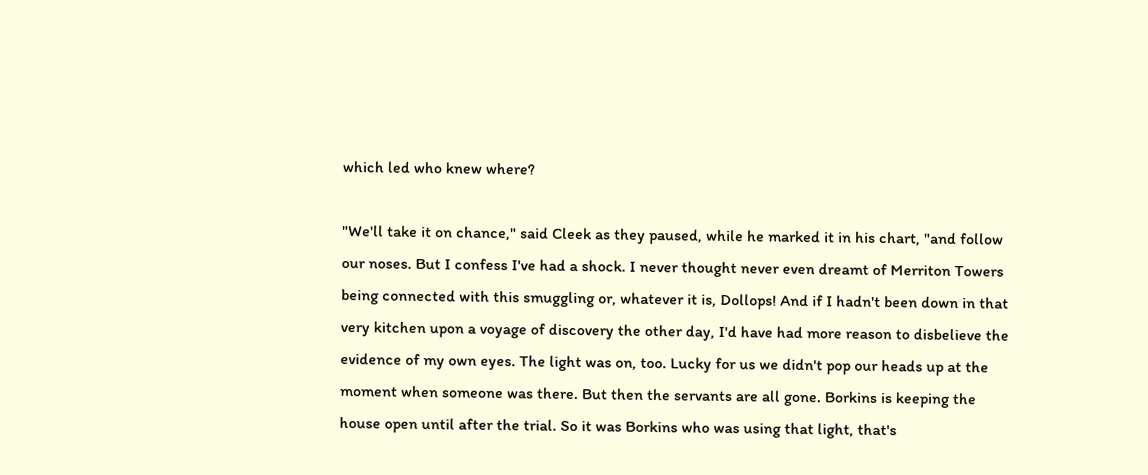which led who knew where?

"We'll take it on chance," said Cleek as they paused, while he marked it in his chart, "and follow our noses. But I confess I've had a shock. I never thought never even dreamt of Merriton Towers being connected with this smuggling or, whatever it is, Dollops! And if I hadn't been down in that very kitchen upon a voyage of discovery the other day, I'd have had more reason to disbelieve the evidence of my own eyes. The light was on, too. Lucky for us we didn't pop our heads up at the moment when someone was there. But then the servants are all gone. Borkins is keeping the house open until after the trial. So it was Borkins who was using that light, that's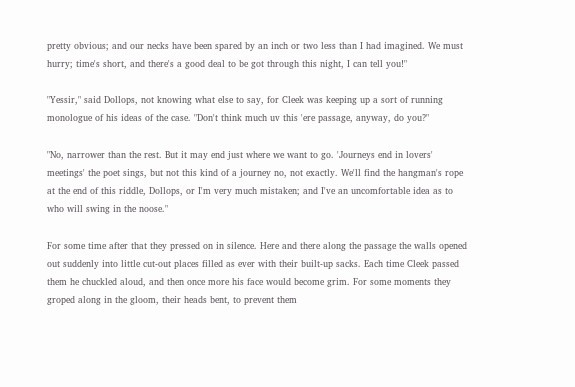pretty obvious; and our necks have been spared by an inch or two less than I had imagined. We must hurry; time's short, and there's a good deal to be got through this night, I can tell you!"

"Yessir," said Dollops, not knowing what else to say, for Cleek was keeping up a sort of running monologue of his ideas of the case. "Don't think much uv this 'ere passage, anyway, do you?"

"No, narrower than the rest. But it may end just where we want to go. 'Journeys end in lovers' meetings' the poet sings, but not this kind of a journey no, not exactly. We'll find the hangman's rope at the end of this riddle, Dollops, or I'm very much mistaken; and I've an uncomfortable idea as to who will swing in the noose."

For some time after that they pressed on in silence. Here and there along the passage the walls opened out suddenly into little cut-out places filled as ever with their built-up sacks. Each time Cleek passed them he chuckled aloud, and then once more his face would become grim. For some moments they groped along in the gloom, their heads bent, to prevent them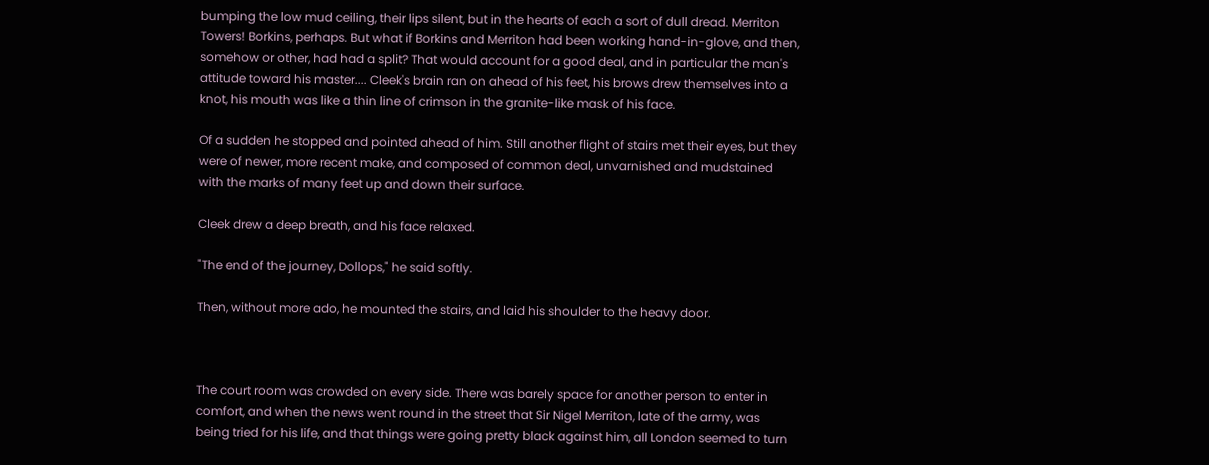bumping the low mud ceiling, their lips silent, but in the hearts of each a sort of dull dread. Merriton Towers! Borkins, perhaps. But what if Borkins and Merriton had been working hand-in-glove, and then, somehow or other, had had a split? That would account for a good deal, and in particular the man's attitude toward his master.... Cleek's brain ran on ahead of his feet, his brows drew themselves into a knot, his mouth was like a thin line of crimson in the granite-like mask of his face.

Of a sudden he stopped and pointed ahead of him. Still another flight of stairs met their eyes, but they were of newer, more recent make, and composed of common deal, unvarnished and mudstained with the marks of many feet up and down their surface.

Cleek drew a deep breath, and his face relaxed.

"The end of the journey, Dollops," he said softly.

Then, without more ado, he mounted the stairs, and laid his shoulder to the heavy door.



The court room was crowded on every side. There was barely space for another person to enter in comfort, and when the news went round in the street that Sir Nigel Merriton, late of the army, was being tried for his life, and that things were going pretty black against him, all London seemed to turn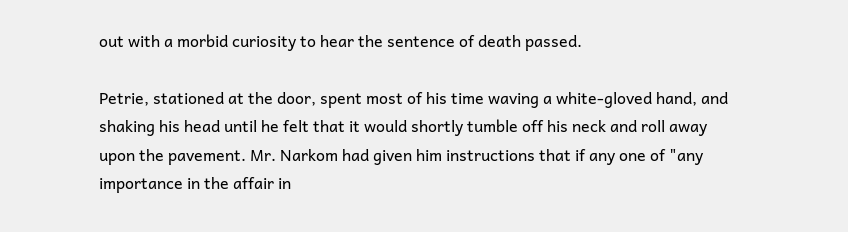out with a morbid curiosity to hear the sentence of death passed.

Petrie, stationed at the door, spent most of his time waving a white-gloved hand, and shaking his head until he felt that it would shortly tumble off his neck and roll away upon the pavement. Mr. Narkom had given him instructions that if any one of "any importance in the affair in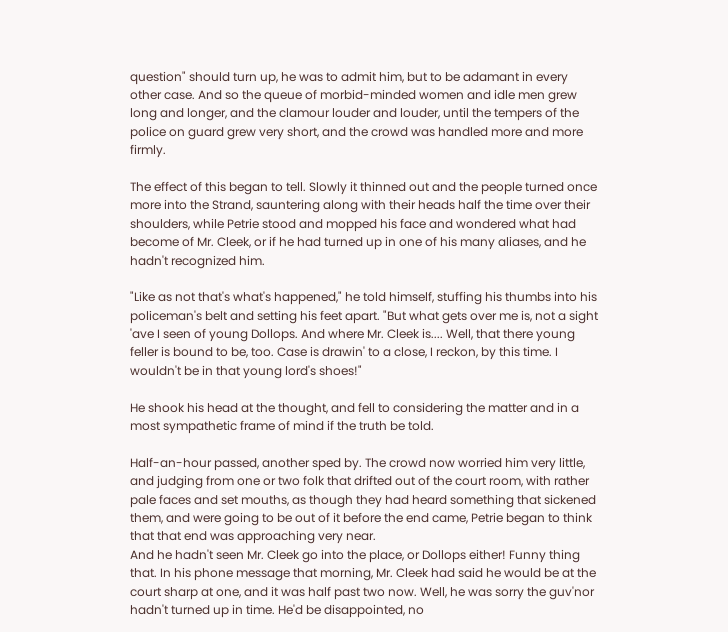question" should turn up, he was to admit him, but to be adamant in every other case. And so the queue of morbid-minded women and idle men grew long and longer, and the clamour louder and louder, until the tempers of the police on guard grew very short, and the crowd was handled more and more firmly.

The effect of this began to tell. Slowly it thinned out and the people turned once more into the Strand, sauntering along with their heads half the time over their shoulders, while Petrie stood and mopped his face and wondered what had become of Mr. Cleek, or if he had turned up in one of his many aliases, and he hadn't recognized him.

"Like as not that's what's happened," he told himself, stuffing his thumbs into his policeman's belt and setting his feet apart. "But what gets over me is, not a sight 'ave I seen of young Dollops. And where Mr. Cleek is.... Well, that there young feller is bound to be, too. Case is drawin' to a close, I reckon, by this time. I wouldn't be in that young lord's shoes!"

He shook his head at the thought, and fell to considering the matter and in a most sympathetic frame of mind if the truth be told.

Half-an-hour passed, another sped by. The crowd now worried him very little, and judging from one or two folk that drifted out of the court room, with rather pale faces and set mouths, as though they had heard something that sickened them, and were going to be out of it before the end came, Petrie began to think that that end was approaching very near.
And he hadn't seen Mr. Cleek go into the place, or Dollops either! Funny thing that. In his phone message that morning, Mr. Cleek had said he would be at the court sharp at one, and it was half past two now. Well, he was sorry the guv'nor hadn't turned up in time. He'd be disappointed, no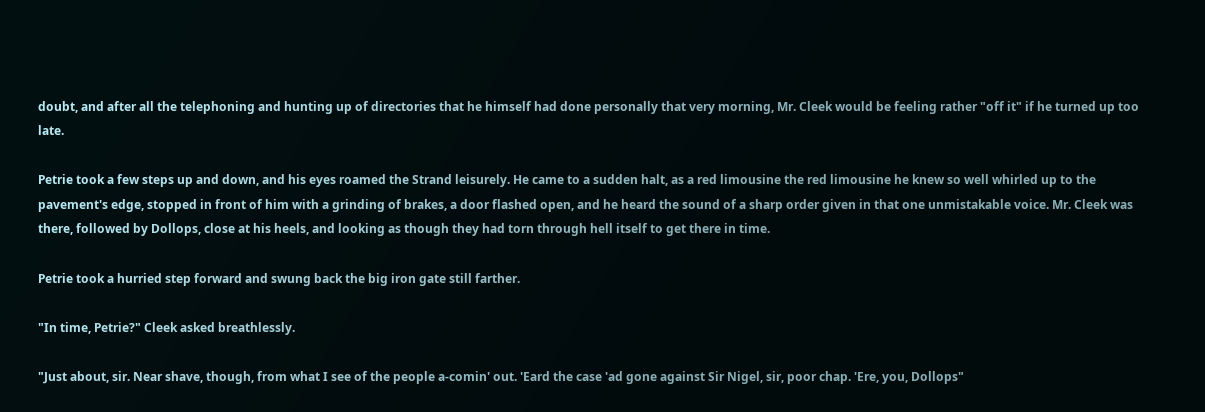doubt, and after all the telephoning and hunting up of directories that he himself had done personally that very morning, Mr. Cleek would be feeling rather "off it" if he turned up too late.

Petrie took a few steps up and down, and his eyes roamed the Strand leisurely. He came to a sudden halt, as a red limousine the red limousine he knew so well whirled up to the pavement's edge, stopped in front of him with a grinding of brakes, a door flashed open, and he heard the sound of a sharp order given in that one unmistakable voice. Mr. Cleek was there, followed by Dollops, close at his heels, and looking as though they had torn through hell itself to get there in time.

Petrie took a hurried step forward and swung back the big iron gate still farther.

"In time, Petrie?" Cleek asked breathlessly.

"Just about, sir. Near shave, though, from what I see of the people a-comin' out. 'Eard the case 'ad gone against Sir Nigel, sir, poor chap. 'Ere, you, Dollops"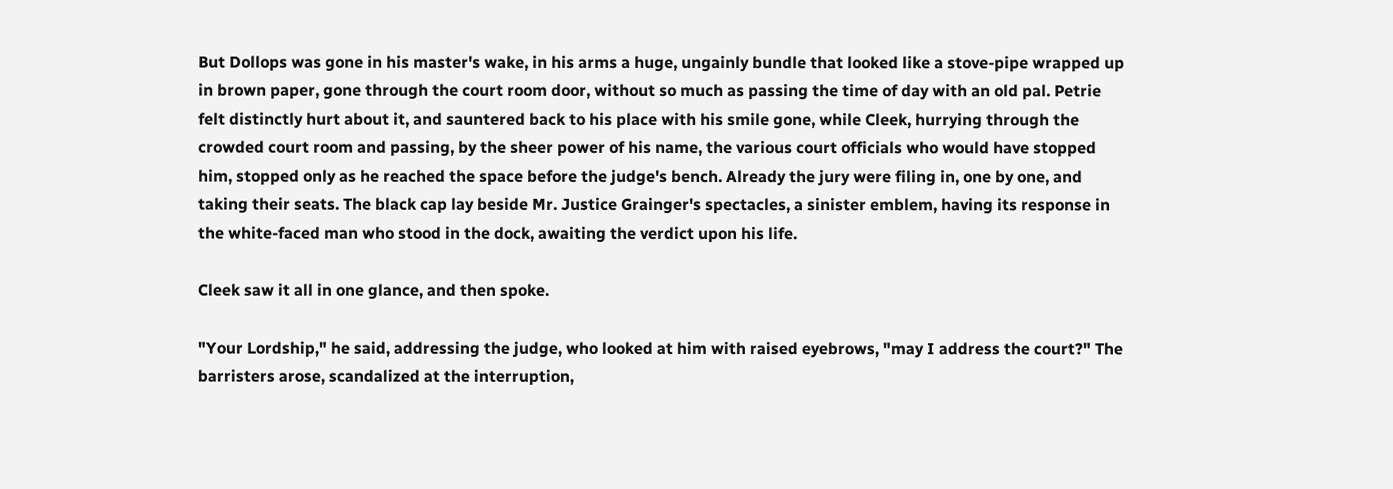But Dollops was gone in his master's wake, in his arms a huge, ungainly bundle that looked like a stove-pipe wrapped up in brown paper, gone through the court room door, without so much as passing the time of day with an old pal. Petrie felt distinctly hurt about it, and sauntered back to his place with his smile gone, while Cleek, hurrying through the crowded court room and passing, by the sheer power of his name, the various court officials who would have stopped him, stopped only as he reached the space before the judge's bench. Already the jury were filing in, one by one, and taking their seats. The black cap lay beside Mr. Justice Grainger's spectacles, a sinister emblem, having its response in the white-faced man who stood in the dock, awaiting the verdict upon his life.

Cleek saw it all in one glance, and then spoke.

"Your Lordship," he said, addressing the judge, who looked at him with raised eyebrows, "may I address the court?" The barristers arose, scandalized at the interruption,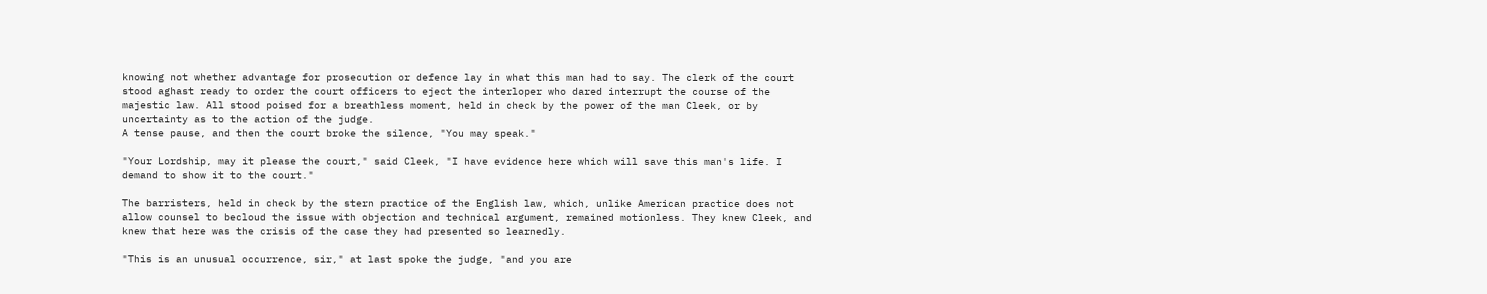knowing not whether advantage for prosecution or defence lay in what this man had to say. The clerk of the court stood aghast ready to order the court officers to eject the interloper who dared interrupt the course of the majestic law. All stood poised for a breathless moment, held in check by the power of the man Cleek, or by uncertainty as to the action of the judge.
A tense pause, and then the court broke the silence, "You may speak."

"Your Lordship, may it please the court," said Cleek, "I have evidence here which will save this man's life. I demand to show it to the court."

The barristers, held in check by the stern practice of the English law, which, unlike American practice does not allow counsel to becloud the issue with objection and technical argument, remained motionless. They knew Cleek, and knew that here was the crisis of the case they had presented so learnedly.

"This is an unusual occurrence, sir," at last spoke the judge, "and you are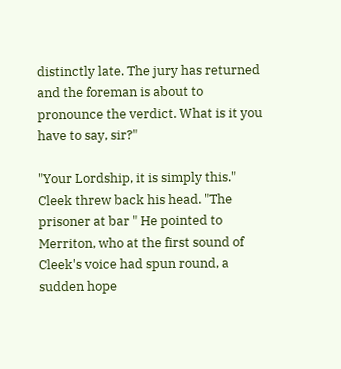distinctly late. The jury has returned and the foreman is about to pronounce the verdict. What is it you have to say, sir?"

"Your Lordship, it is simply this." Cleek threw back his head. "The prisoner at bar " He pointed to Merriton, who at the first sound of Cleek's voice had spun round, a sudden hope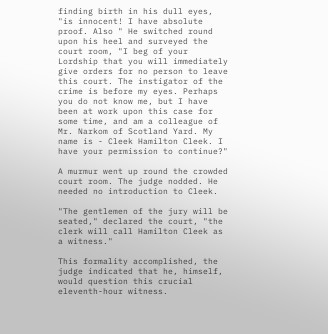finding birth in his dull eyes, "is innocent! I have absolute proof. Also " He switched round upon his heel and surveyed the court room, "I beg of your Lordship that you will immediately give orders for no person to leave this court. The instigator of the crime is before my eyes. Perhaps you do not know me, but I have been at work upon this case for some time, and am a colleague of Mr. Narkom of Scotland Yard. My name is - Cleek Hamilton Cleek. I have your permission to continue?"

A murmur went up round the crowded court room. The judge nodded. He needed no introduction to Cleek.

"The gentlemen of the jury will be seated," declared the court, "the clerk will call Hamilton Cleek as a witness."

This formality accomplished, the judge indicated that he, himself, would question this crucial eleventh-hour witness.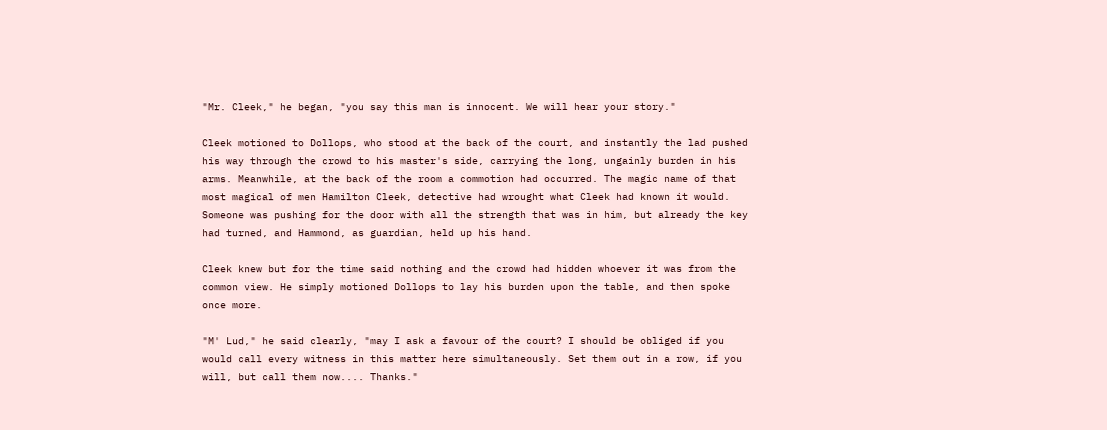"Mr. Cleek," he began, "you say this man is innocent. We will hear your story."

Cleek motioned to Dollops, who stood at the back of the court, and instantly the lad pushed his way through the crowd to his master's side, carrying the long, ungainly burden in his arms. Meanwhile, at the back of the room a commotion had occurred. The magic name of that most magical of men Hamilton Cleek, detective had wrought what Cleek had known it would. Someone was pushing for the door with all the strength that was in him, but already the key had turned, and Hammond, as guardian, held up his hand.

Cleek knew but for the time said nothing and the crowd had hidden whoever it was from the common view. He simply motioned Dollops to lay his burden upon the table, and then spoke once more.

"M' Lud," he said clearly, "may I ask a favour of the court? I should be obliged if you would call every witness in this matter here simultaneously. Set them out in a row, if you will, but call them now.... Thanks."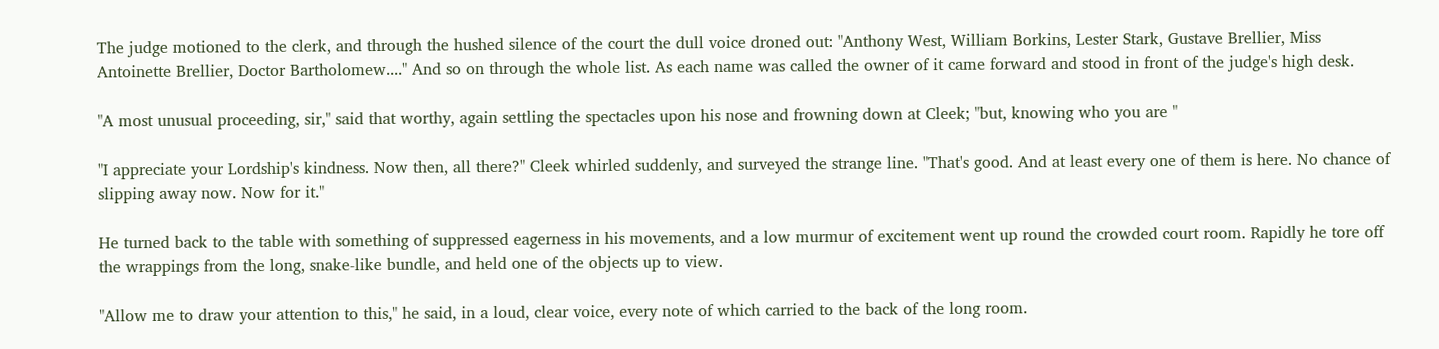The judge motioned to the clerk, and through the hushed silence of the court the dull voice droned out: "Anthony West, William Borkins, Lester Stark, Gustave Brellier, Miss Antoinette Brellier, Doctor Bartholomew...." And so on through the whole list. As each name was called the owner of it came forward and stood in front of the judge's high desk.

"A most unusual proceeding, sir," said that worthy, again settling the spectacles upon his nose and frowning down at Cleek; "but, knowing who you are "

"I appreciate your Lordship's kindness. Now then, all there?" Cleek whirled suddenly, and surveyed the strange line. "That's good. And at least every one of them is here. No chance of slipping away now. Now for it."

He turned back to the table with something of suppressed eagerness in his movements, and a low murmur of excitement went up round the crowded court room. Rapidly he tore off the wrappings from the long, snake-like bundle, and held one of the objects up to view.

"Allow me to draw your attention to this," he said, in a loud, clear voice, every note of which carried to the back of the long room.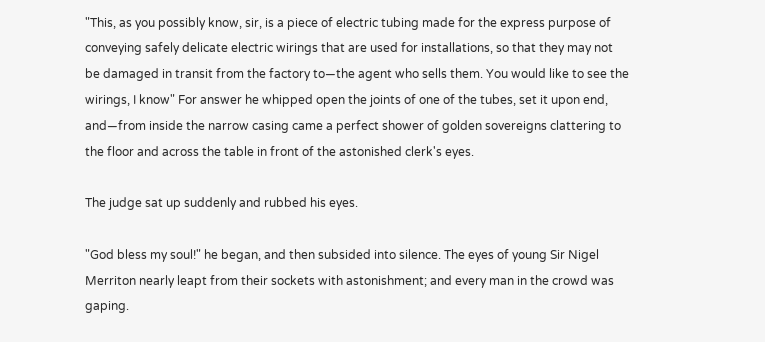"This, as you possibly know, sir, is a piece of electric tubing made for the express purpose of conveying safely delicate electric wirings that are used for installations, so that they may not be damaged in transit from the factory to—the agent who sells them. You would like to see the wirings, I know" For answer he whipped open the joints of one of the tubes, set it upon end, and—from inside the narrow casing came a perfect shower of golden sovereigns clattering to the floor and across the table in front of the astonished clerk's eyes.

The judge sat up suddenly and rubbed his eyes.

"God bless my soul!" he began, and then subsided into silence. The eyes of young Sir Nigel Merriton nearly leapt from their sockets with astonishment; and every man in the crowd was gaping.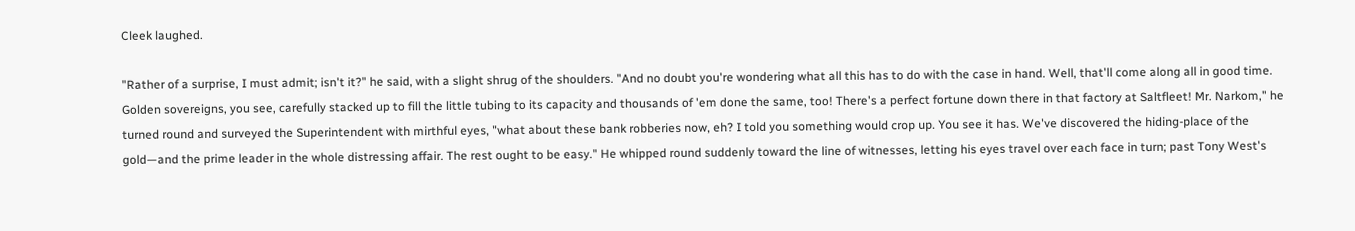Cleek laughed.

"Rather of a surprise, I must admit; isn't it?" he said, with a slight shrug of the shoulders. "And no doubt you're wondering what all this has to do with the case in hand. Well, that'll come along all in good time. Golden sovereigns, you see, carefully stacked up to fill the little tubing to its capacity and thousands of 'em done the same, too! There's a perfect fortune down there in that factory at Saltfleet! Mr. Narkom," he turned round and surveyed the Superintendent with mirthful eyes, "what about these bank robberies now, eh? I told you something would crop up. You see it has. We've discovered the hiding-place of the gold—and the prime leader in the whole distressing affair. The rest ought to be easy." He whipped round suddenly toward the line of witnesses, letting his eyes travel over each face in turn; past Tony West's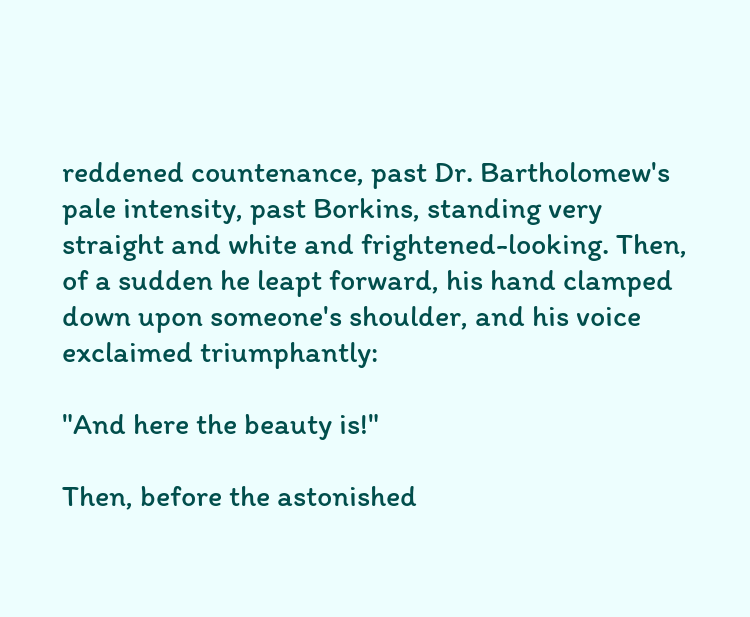reddened countenance, past Dr. Bartholomew's pale intensity, past Borkins, standing very straight and white and frightened-looking. Then, of a sudden he leapt forward, his hand clamped down upon someone's shoulder, and his voice exclaimed triumphantly:

"And here the beauty is!"

Then, before the astonished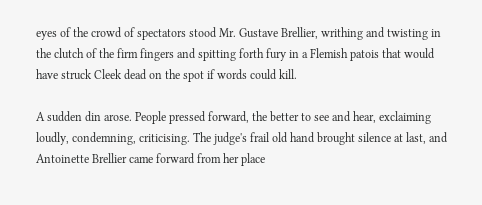eyes of the crowd of spectators stood Mr. Gustave Brellier, writhing and twisting in the clutch of the firm fingers and spitting forth fury in a Flemish patois that would have struck Cleek dead on the spot if words could kill.

A sudden din arose. People pressed forward, the better to see and hear, exclaiming loudly, condemning, criticising. The judge's frail old hand brought silence at last, and Antoinette Brellier came forward from her place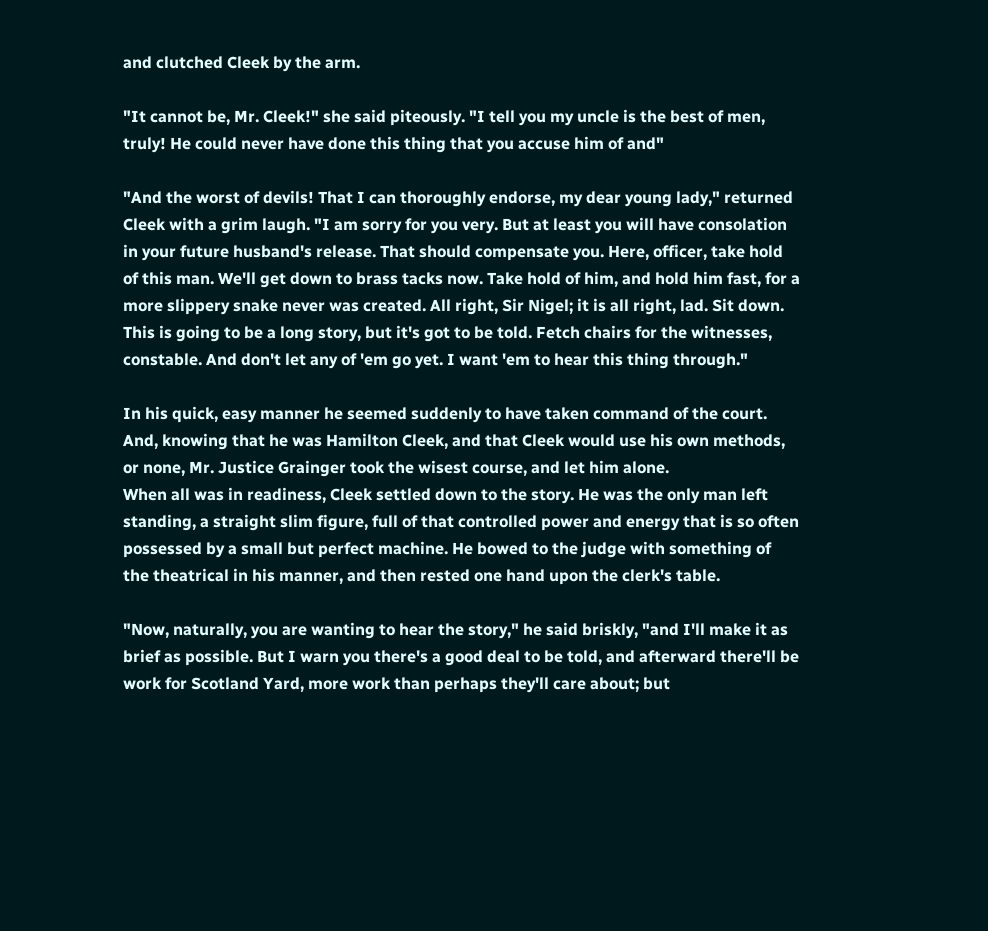and clutched Cleek by the arm.

"It cannot be, Mr. Cleek!" she said piteously. "I tell you my uncle is the best of men, truly! He could never have done this thing that you accuse him of and"

"And the worst of devils! That I can thoroughly endorse, my dear young lady," returned Cleek with a grim laugh. "I am sorry for you very. But at least you will have consolation in your future husband's release. That should compensate you. Here, officer, take hold of this man. We'll get down to brass tacks now. Take hold of him, and hold him fast, for a more slippery snake never was created. All right, Sir Nigel; it is all right, lad. Sit down. This is going to be a long story, but it's got to be told. Fetch chairs for the witnesses, constable. And don't let any of 'em go yet. I want 'em to hear this thing through."

In his quick, easy manner he seemed suddenly to have taken command of the court. And, knowing that he was Hamilton Cleek, and that Cleek would use his own methods, or none, Mr. Justice Grainger took the wisest course, and let him alone.
When all was in readiness, Cleek settled down to the story. He was the only man left standing, a straight slim figure, full of that controlled power and energy that is so often possessed by a small but perfect machine. He bowed to the judge with something of the theatrical in his manner, and then rested one hand upon the clerk's table.

"Now, naturally, you are wanting to hear the story," he said briskly, "and I'll make it as brief as possible. But I warn you there's a good deal to be told, and afterward there'll be work for Scotland Yard, more work than perhaps they'll care about; but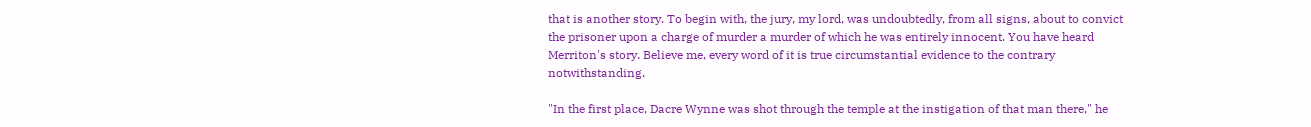that is another story. To begin with, the jury, my lord, was undoubtedly, from all signs, about to convict the prisoner upon a charge of murder a murder of which he was entirely innocent. You have heard Merriton's story. Believe me, every word of it is true circumstantial evidence to the contrary notwithstanding.

"In the first place, Dacre Wynne was shot through the temple at the instigation of that man there," he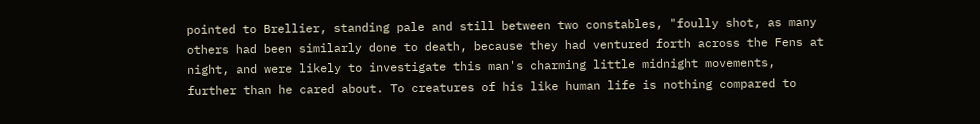pointed to Brellier, standing pale and still between two constables, "foully shot, as many others had been similarly done to death, because they had ventured forth across the Fens at night, and were likely to investigate this man's charming little midnight movements, further than he cared about. To creatures of his like human life is nothing compared to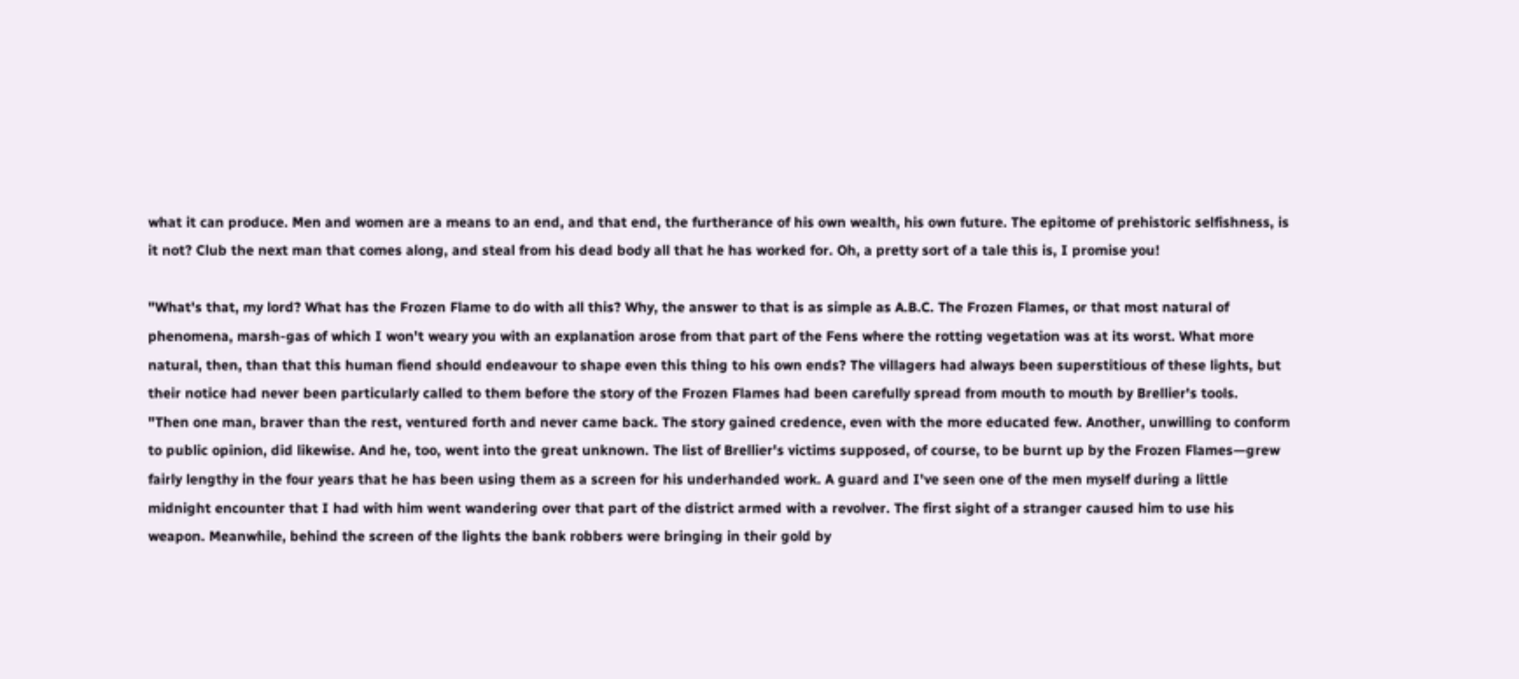what it can produce. Men and women are a means to an end, and that end, the furtherance of his own wealth, his own future. The epitome of prehistoric selfishness, is it not? Club the next man that comes along, and steal from his dead body all that he has worked for. Oh, a pretty sort of a tale this is, I promise you!

"What's that, my lord? What has the Frozen Flame to do with all this? Why, the answer to that is as simple as A.B.C. The Frozen Flames, or that most natural of phenomena, marsh-gas of which I won't weary you with an explanation arose from that part of the Fens where the rotting vegetation was at its worst. What more natural, then, than that this human fiend should endeavour to shape even this thing to his own ends? The villagers had always been superstitious of these lights, but their notice had never been particularly called to them before the story of the Frozen Flames had been carefully spread from mouth to mouth by Brellier's tools.
"Then one man, braver than the rest, ventured forth and never came back. The story gained credence, even with the more educated few. Another, unwilling to conform to public opinion, did likewise. And he, too, went into the great unknown. The list of Brellier's victims supposed, of course, to be burnt up by the Frozen Flames—grew fairly lengthy in the four years that he has been using them as a screen for his underhanded work. A guard and I've seen one of the men myself during a little midnight encounter that I had with him went wandering over that part of the district armed with a revolver. The first sight of a stranger caused him to use his weapon. Meanwhile, behind the screen of the lights the bank robbers were bringing in their gold by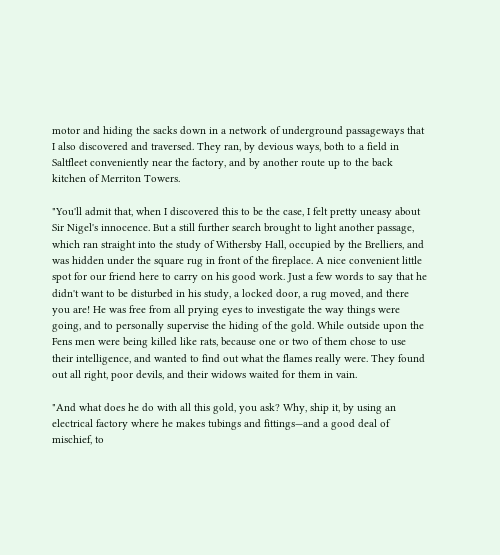motor and hiding the sacks down in a network of underground passageways that I also discovered and traversed. They ran, by devious ways, both to a field in Saltfleet conveniently near the factory, and by another route up to the back kitchen of Merriton Towers.

"You'll admit that, when I discovered this to be the case, I felt pretty uneasy about Sir Nigel's innocence. But a still further search brought to light another passage, which ran straight into the study of Withersby Hall, occupied by the Brelliers, and was hidden under the square rug in front of the fireplace. A nice convenient little spot for our friend here to carry on his good work. Just a few words to say that he didn't want to be disturbed in his study, a locked door, a rug moved, and there you are! He was free from all prying eyes to investigate the way things were going, and to personally supervise the hiding of the gold. While outside upon the Fens men were being killed like rats, because one or two of them chose to use their intelligence, and wanted to find out what the flames really were. They found out all right, poor devils, and their widows waited for them in vain.

"And what does he do with all this gold, you ask? Why, ship it, by using an electrical factory where he makes tubings and fittings—and a good deal of mischief, to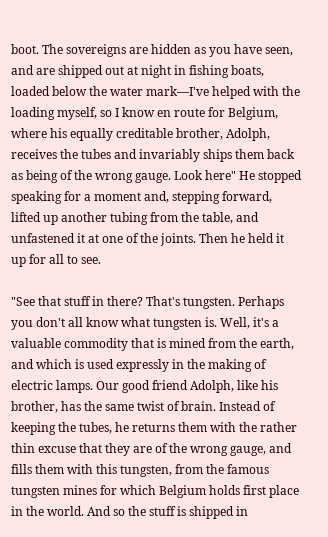boot. The sovereigns are hidden as you have seen, and are shipped out at night in fishing boats, loaded below the water mark—I've helped with the loading myself, so I know en route for Belgium, where his equally creditable brother, Adolph, receives the tubes and invariably ships them back as being of the wrong gauge. Look here" He stopped speaking for a moment and, stepping forward, lifted up another tubing from the table, and unfastened it at one of the joints. Then he held it up for all to see.

"See that stuff in there? That's tungsten. Perhaps you don't all know what tungsten is. Well, it's a valuable commodity that is mined from the earth, and which is used expressly in the making of electric lamps. Our good friend Adolph, like his brother, has the same twist of brain. Instead of keeping the tubes, he returns them with the rather thin excuse that they are of the wrong gauge, and fills them with this tungsten, from the famous tungsten mines for which Belgium holds first place in the world. And so the stuff is shipped in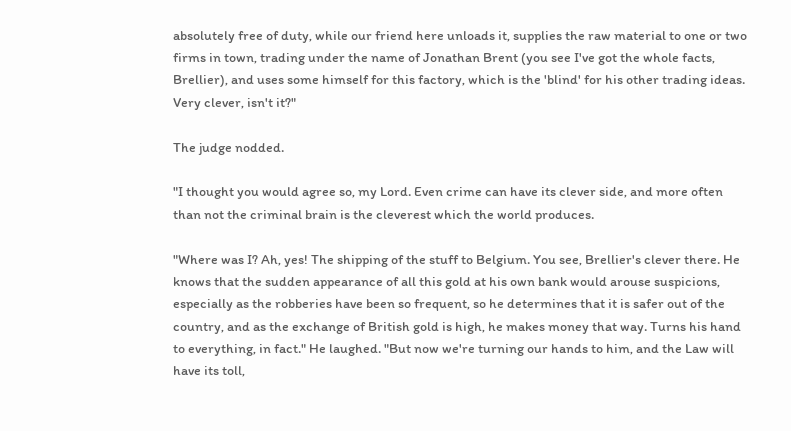absolutely free of duty, while our friend here unloads it, supplies the raw material to one or two firms in town, trading under the name of Jonathan Brent (you see I've got the whole facts, Brellier), and uses some himself for this factory, which is the 'blind' for his other trading ideas. Very clever, isn't it?"

The judge nodded.

"I thought you would agree so, my Lord. Even crime can have its clever side, and more often than not the criminal brain is the cleverest which the world produces.

"Where was I? Ah, yes! The shipping of the stuff to Belgium. You see, Brellier's clever there. He knows that the sudden appearance of all this gold at his own bank would arouse suspicions, especially as the robberies have been so frequent, so he determines that it is safer out of the country, and as the exchange of British gold is high, he makes money that way. Turns his hand to everything, in fact." He laughed. "But now we're turning our hands to him, and the Law will have its toll,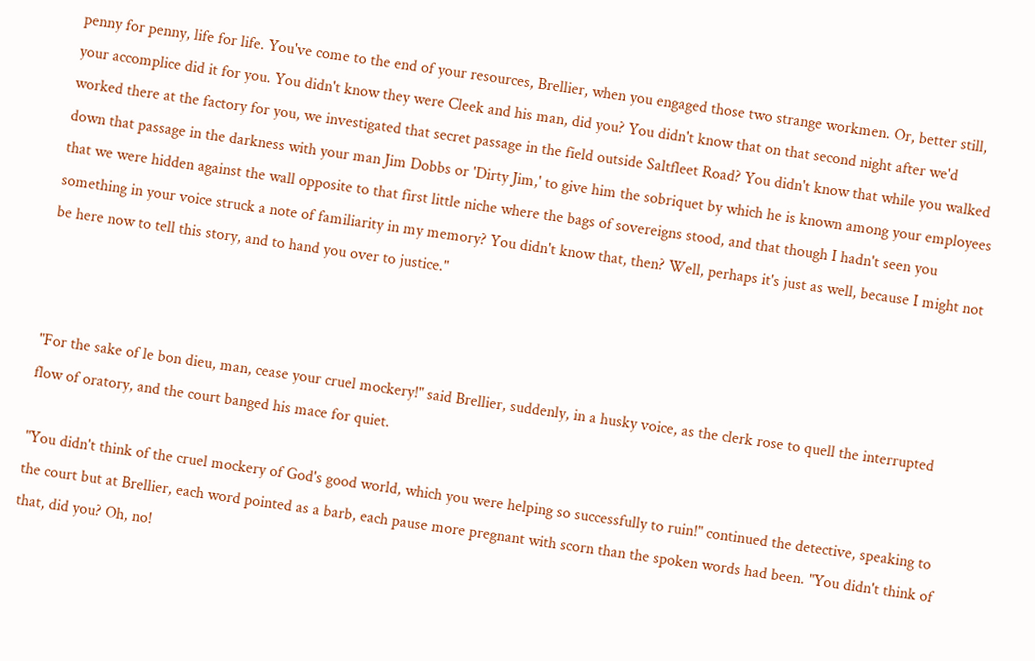penny for penny, life for life. You've come to the end of your resources, Brellier, when you engaged those two strange workmen. Or, better still, your accomplice did it for you. You didn't know they were Cleek and his man, did you? You didn't know that on that second night after we'd worked there at the factory for you, we investigated that secret passage in the field outside Saltfleet Road? You didn't know that while you walked down that passage in the darkness with your man Jim Dobbs or 'Dirty Jim,' to give him the sobriquet by which he is known among your employees that we were hidden against the wall opposite to that first little niche where the bags of sovereigns stood, and that though I hadn't seen you something in your voice struck a note of familiarity in my memory? You didn't know that, then? Well, perhaps it's just as well, because I might not be here now to tell this story, and to hand you over to justice."



"For the sake of le bon dieu, man, cease your cruel mockery!" said Brellier, suddenly, in a husky voice, as the clerk rose to quell the interrupted flow of oratory, and the court banged his mace for quiet.

"You didn't think of the cruel mockery of God's good world, which you were helping so successfully to ruin!" continued the detective, speaking to the court but at Brellier, each word pointed as a barb, each pause more pregnant with scorn than the spoken words had been. "You didn't think of that, did you? Oh, no!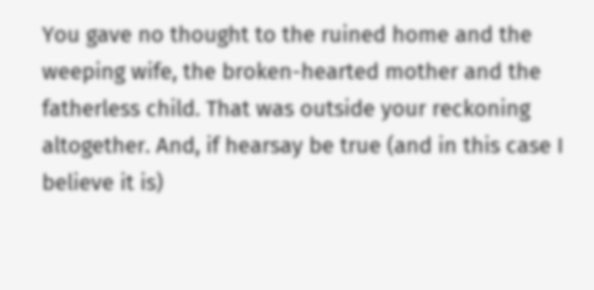You gave no thought to the ruined home and the weeping wife, the broken-hearted mother and the fatherless child. That was outside your reckoning altogether. And, if hearsay be true (and in this case I believe it is)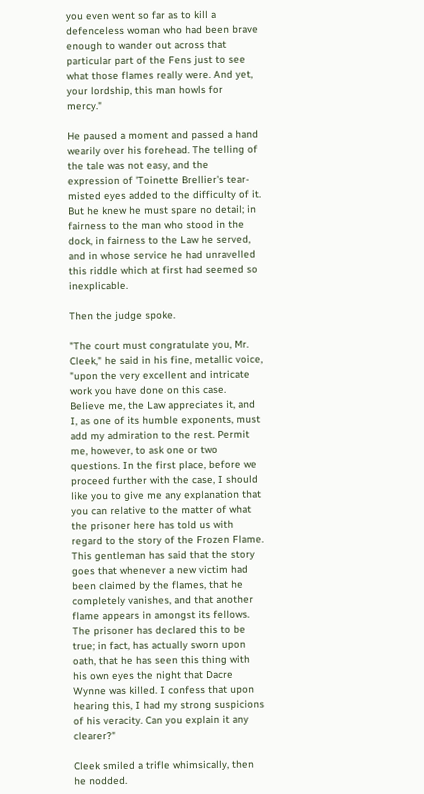you even went so far as to kill a defenceless woman who had been brave enough to wander out across that particular part of the Fens just to see what those flames really were. And yet, your lordship, this man howls for mercy."

He paused a moment and passed a hand wearily over his forehead. The telling of the tale was not easy, and the expression of 'Toinette Brellier's tear-misted eyes added to the difficulty of it. But he knew he must spare no detail; in fairness to the man who stood in the dock, in fairness to the Law he served, and in whose service he had unravelled this riddle which at first had seemed so inexplicable.

Then the judge spoke.

"The court must congratulate you, Mr. Cleek," he said in his fine, metallic voice, "upon the very excellent and intricate work you have done on this case. Believe me, the Law appreciates it, and I, as one of its humble exponents, must add my admiration to the rest. Permit me, however, to ask one or two questions. In the first place, before we proceed further with the case, I should like you to give me any explanation that you can relative to the matter of what the prisoner here has told us with regard to the story of the Frozen Flame. This gentleman has said that the story goes that whenever a new victim had been claimed by the flames, that he completely vanishes, and that another flame appears in amongst its fellows. The prisoner has declared this to be true; in fact, has actually sworn upon oath, that he has seen this thing with his own eyes the night that Dacre Wynne was killed. I confess that upon hearing this, I had my strong suspicions of his veracity. Can you explain it any clearer?"

Cleek smiled a trifle whimsically, then he nodded.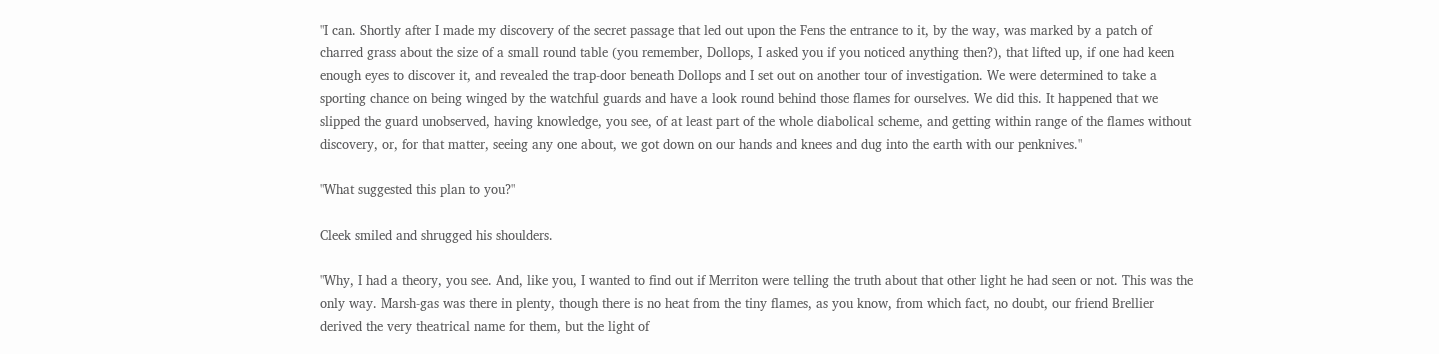"I can. Shortly after I made my discovery of the secret passage that led out upon the Fens the entrance to it, by the way, was marked by a patch of charred grass about the size of a small round table (you remember, Dollops, I asked you if you noticed anything then?), that lifted up, if one had keen enough eyes to discover it, and revealed the trap-door beneath Dollops and I set out on another tour of investigation. We were determined to take a sporting chance on being winged by the watchful guards and have a look round behind those flames for ourselves. We did this. It happened that we slipped the guard unobserved, having knowledge, you see, of at least part of the whole diabolical scheme, and getting within range of the flames without discovery, or, for that matter, seeing any one about, we got down on our hands and knees and dug into the earth with our penknives."

"What suggested this plan to you?"

Cleek smiled and shrugged his shoulders.

"Why, I had a theory, you see. And, like you, I wanted to find out if Merriton were telling the truth about that other light he had seen or not. This was the only way. Marsh-gas was there in plenty, though there is no heat from the tiny flames, as you know, from which fact, no doubt, our friend Brellier derived the very theatrical name for them, but the light of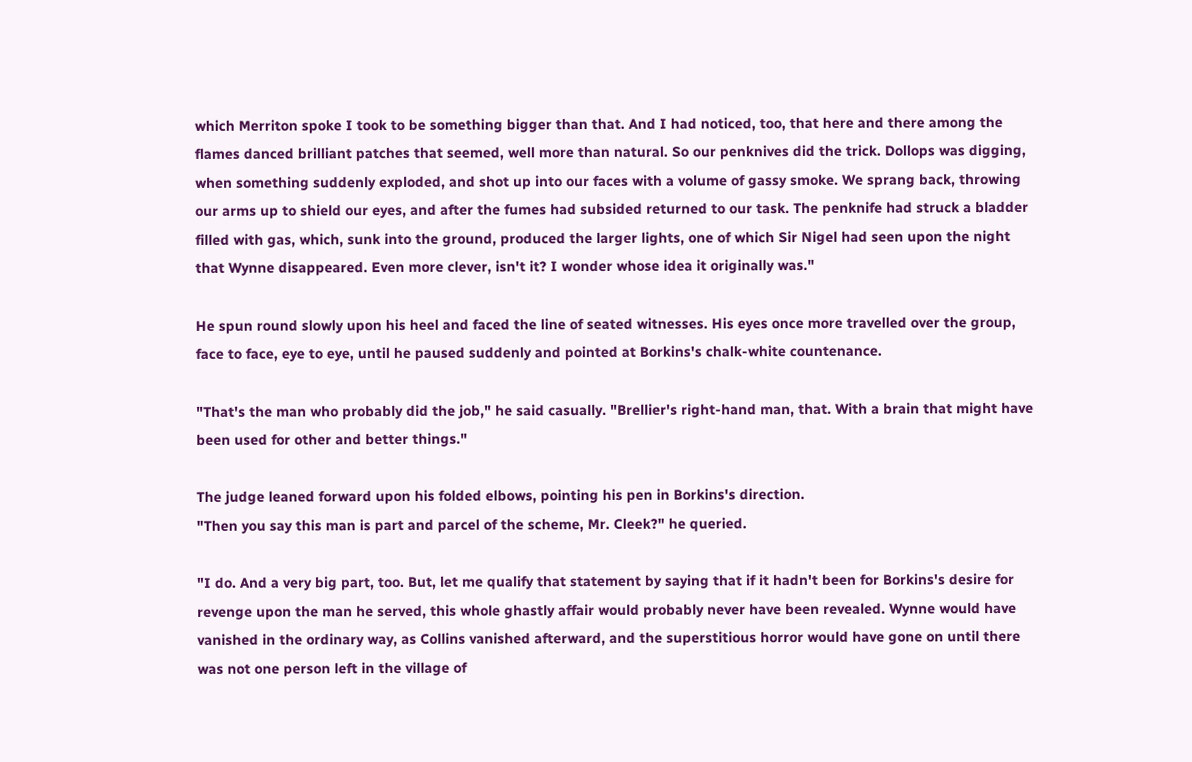which Merriton spoke I took to be something bigger than that. And I had noticed, too, that here and there among the flames danced brilliant patches that seemed, well more than natural. So our penknives did the trick. Dollops was digging, when something suddenly exploded, and shot up into our faces with a volume of gassy smoke. We sprang back, throwing our arms up to shield our eyes, and after the fumes had subsided returned to our task. The penknife had struck a bladder filled with gas, which, sunk into the ground, produced the larger lights, one of which Sir Nigel had seen upon the night that Wynne disappeared. Even more clever, isn't it? I wonder whose idea it originally was."

He spun round slowly upon his heel and faced the line of seated witnesses. His eyes once more travelled over the group, face to face, eye to eye, until he paused suddenly and pointed at Borkins's chalk-white countenance.

"That's the man who probably did the job," he said casually. "Brellier's right-hand man, that. With a brain that might have been used for other and better things."

The judge leaned forward upon his folded elbows, pointing his pen in Borkins's direction.
"Then you say this man is part and parcel of the scheme, Mr. Cleek?" he queried.

"I do. And a very big part, too. But, let me qualify that statement by saying that if it hadn't been for Borkins's desire for revenge upon the man he served, this whole ghastly affair would probably never have been revealed. Wynne would have vanished in the ordinary way, as Collins vanished afterward, and the superstitious horror would have gone on until there was not one person left in the village of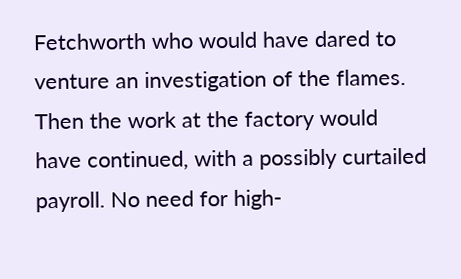Fetchworth who would have dared to venture an investigation of the flames. Then the work at the factory would have continued, with a possibly curtailed payroll. No need for high-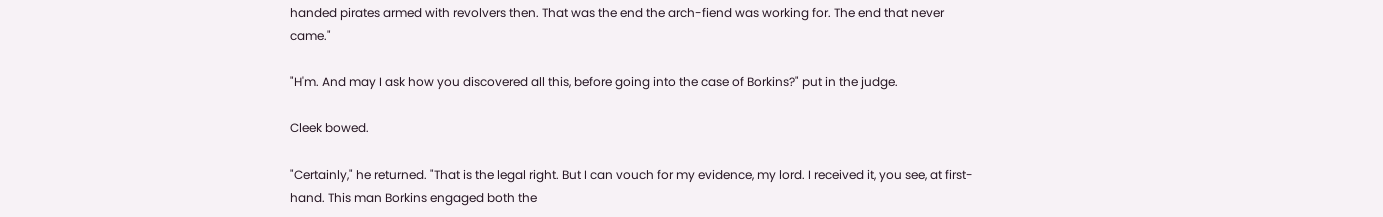handed pirates armed with revolvers then. That was the end the arch-fiend was working for. The end that never came."

"H'm. And may I ask how you discovered all this, before going into the case of Borkins?" put in the judge.

Cleek bowed.

"Certainly," he returned. "That is the legal right. But I can vouch for my evidence, my lord. I received it, you see, at first-hand. This man Borkins engaged both the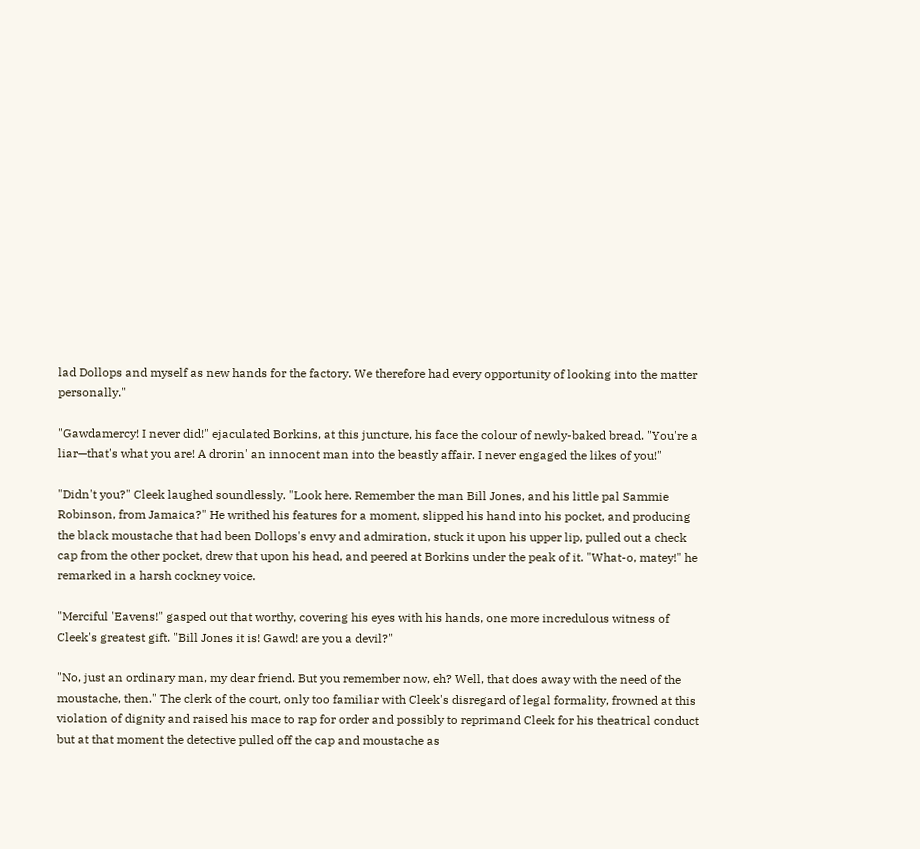lad Dollops and myself as new hands for the factory. We therefore had every opportunity of looking into the matter personally."

"Gawdamercy! I never did!" ejaculated Borkins, at this juncture, his face the colour of newly-baked bread. "You're a liar—that's what you are! A drorin' an innocent man into the beastly affair. I never engaged the likes of you!"

"Didn't you?" Cleek laughed soundlessly. "Look here. Remember the man Bill Jones, and his little pal Sammie Robinson, from Jamaica?" He writhed his features for a moment, slipped his hand into his pocket, and producing the black moustache that had been Dollops's envy and admiration, stuck it upon his upper lip, pulled out a check cap from the other pocket, drew that upon his head, and peered at Borkins under the peak of it. "What-o, matey!" he remarked in a harsh cockney voice.

"Merciful 'Eavens!" gasped out that worthy, covering his eyes with his hands, one more incredulous witness of Cleek's greatest gift. "Bill Jones it is! Gawd! are you a devil?"

"No, just an ordinary man, my dear friend. But you remember now, eh? Well, that does away with the need of the moustache, then." The clerk of the court, only too familiar with Cleek's disregard of legal formality, frowned at this violation of dignity and raised his mace to rap for order and possibly to reprimand Cleek for his theatrical conduct but at that moment the detective pulled off the cap and moustache as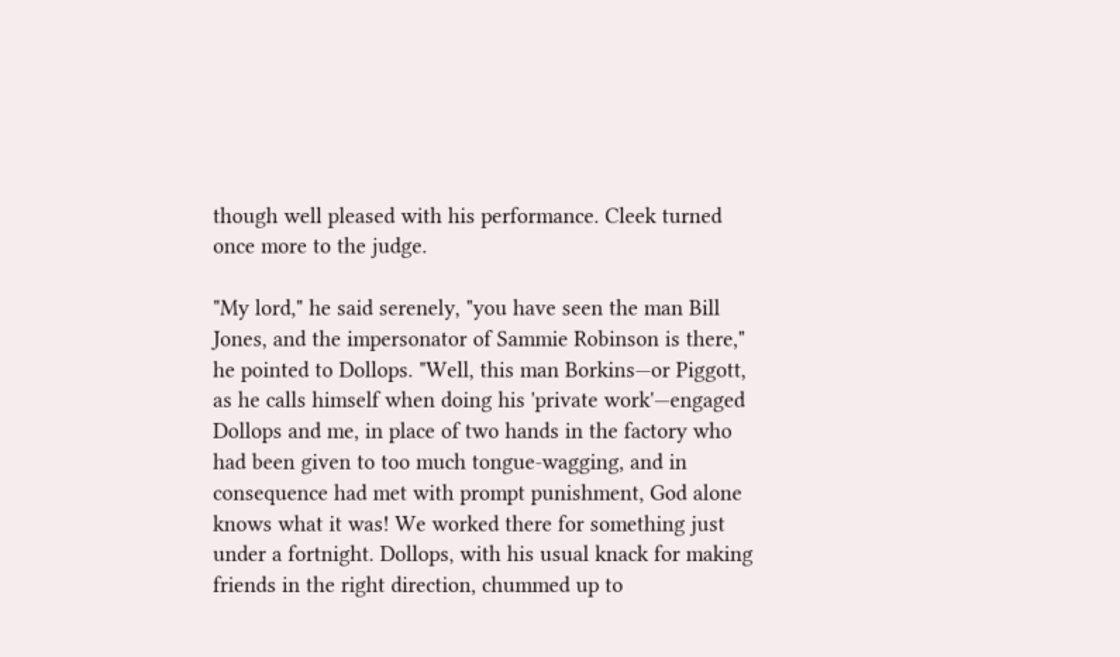though well pleased with his performance. Cleek turned once more to the judge.

"My lord," he said serenely, "you have seen the man Bill Jones, and the impersonator of Sammie Robinson is there," he pointed to Dollops. "Well, this man Borkins—or Piggott, as he calls himself when doing his 'private work'—engaged Dollops and me, in place of two hands in the factory who had been given to too much tongue-wagging, and in consequence had met with prompt punishment, God alone knows what it was! We worked there for something just under a fortnight. Dollops, with his usual knack for making friends in the right direction, chummed up to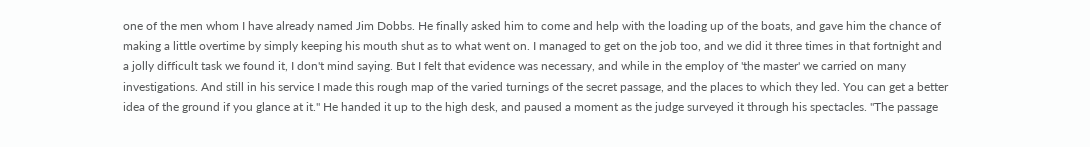one of the men whom I have already named Jim Dobbs. He finally asked him to come and help with the loading up of the boats, and gave him the chance of making a little overtime by simply keeping his mouth shut as to what went on. I managed to get on the job too, and we did it three times in that fortnight and a jolly difficult task we found it, I don't mind saying. But I felt that evidence was necessary, and while in the employ of 'the master' we carried on many investigations. And still in his service I made this rough map of the varied turnings of the secret passage, and the places to which they led. You can get a better idea of the ground if you glance at it." He handed it up to the high desk, and paused a moment as the judge surveyed it through his spectacles. "The passage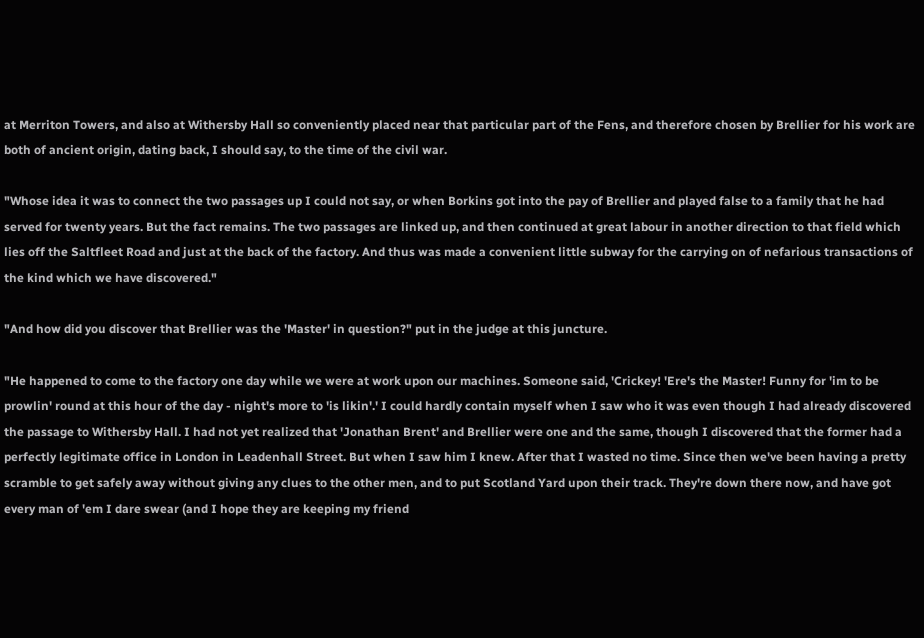at Merriton Towers, and also at Withersby Hall so conveniently placed near that particular part of the Fens, and therefore chosen by Brellier for his work are both of ancient origin, dating back, I should say, to the time of the civil war.

"Whose idea it was to connect the two passages up I could not say, or when Borkins got into the pay of Brellier and played false to a family that he had served for twenty years. But the fact remains. The two passages are linked up, and then continued at great labour in another direction to that field which lies off the Saltfleet Road and just at the back of the factory. And thus was made a convenient little subway for the carrying on of nefarious transactions of the kind which we have discovered."

"And how did you discover that Brellier was the 'Master' in question?" put in the judge at this juncture.

"He happened to come to the factory one day while we were at work upon our machines. Someone said, 'Crickey! 'Ere's the Master! Funny for 'im to be prowlin' round at this hour of the day - night's more to 'is likin'.' I could hardly contain myself when I saw who it was even though I had already discovered the passage to Withersby Hall. I had not yet realized that 'Jonathan Brent' and Brellier were one and the same, though I discovered that the former had a perfectly legitimate office in London in Leadenhall Street. But when I saw him I knew. After that I wasted no time. Since then we've been having a pretty scramble to get safely away without giving any clues to the other men, and to put Scotland Yard upon their track. They're down there now, and have got every man of 'em I dare swear (and I hope they are keeping my friend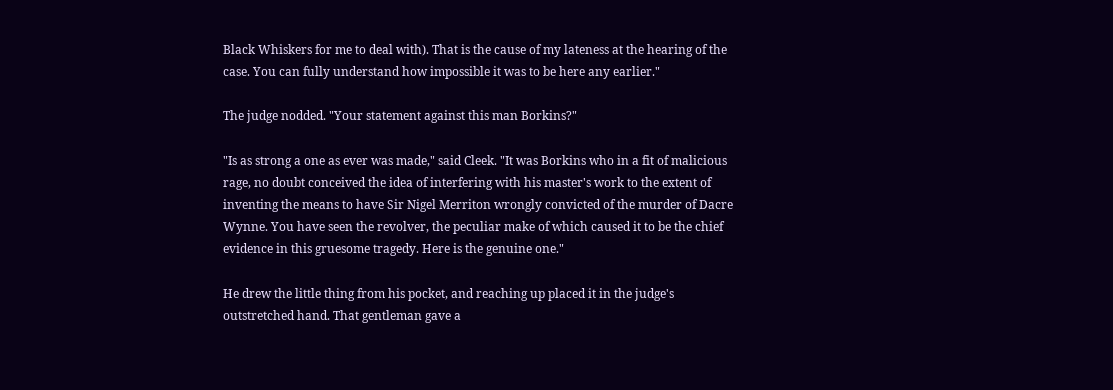Black Whiskers for me to deal with). That is the cause of my lateness at the hearing of the case. You can fully understand how impossible it was to be here any earlier."

The judge nodded. "Your statement against this man Borkins?"

"Is as strong a one as ever was made," said Cleek. "It was Borkins who in a fit of malicious rage, no doubt conceived the idea of interfering with his master's work to the extent of inventing the means to have Sir Nigel Merriton wrongly convicted of the murder of Dacre Wynne. You have seen the revolver, the peculiar make of which caused it to be the chief evidence in this gruesome tragedy. Here is the genuine one."

He drew the little thing from his pocket, and reaching up placed it in the judge's outstretched hand. That gentleman gave a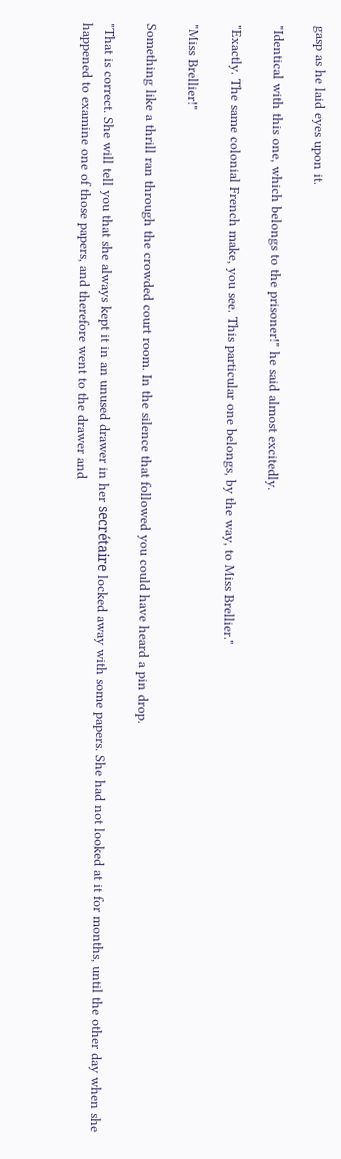gasp as he laid eyes upon it.

"Identical with this one, which belongs to the prisoner!" he said almost excitedly.

"Exactly. The same colonial French make, you see. This particular one belongs, by the way, to Miss Brellier."

"Miss Brellier!"

Something like a thrill ran through the crowded court room. In the silence that followed you could have heard a pin drop.

"That is correct. She will tell you that she always kept it in an unused drawer in her secrétaire locked away with some papers. She had not looked at it for months, until the other day when she happened to examine one of those papers, and therefore went to the drawer and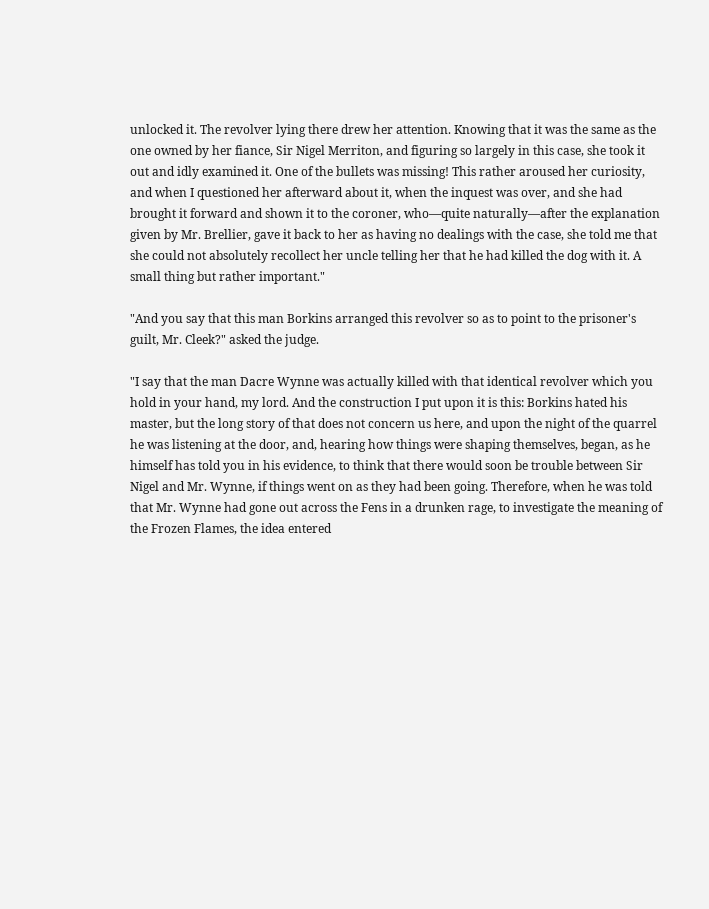unlocked it. The revolver lying there drew her attention. Knowing that it was the same as the one owned by her fiance, Sir Nigel Merriton, and figuring so largely in this case, she took it out and idly examined it. One of the bullets was missing! This rather aroused her curiosity, and when I questioned her afterward about it, when the inquest was over, and she had brought it forward and shown it to the coroner, who—quite naturally—after the explanation given by Mr. Brellier, gave it back to her as having no dealings with the case, she told me that she could not absolutely recollect her uncle telling her that he had killed the dog with it. A small thing but rather important."

"And you say that this man Borkins arranged this revolver so as to point to the prisoner's guilt, Mr. Cleek?" asked the judge.

"I say that the man Dacre Wynne was actually killed with that identical revolver which you hold in your hand, my lord. And the construction I put upon it is this: Borkins hated his master, but the long story of that does not concern us here, and upon the night of the quarrel he was listening at the door, and, hearing how things were shaping themselves, began, as he himself has told you in his evidence, to think that there would soon be trouble between Sir Nigel and Mr. Wynne, if things went on as they had been going. Therefore, when he was told that Mr. Wynne had gone out across the Fens in a drunken rage, to investigate the meaning of the Frozen Flames, the idea entered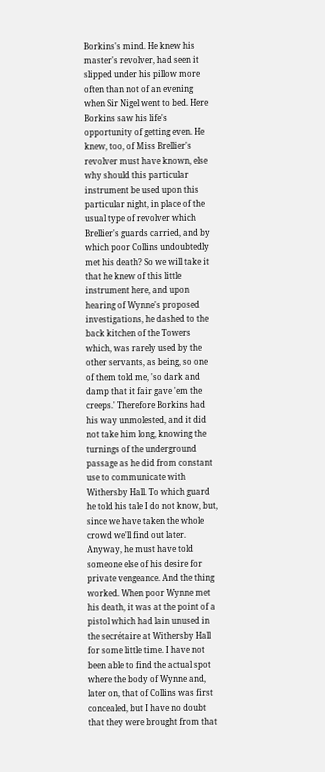Borkins's mind. He knew his master's revolver, had seen it slipped under his pillow more often than not of an evening when Sir Nigel went to bed. Here Borkins saw his life's opportunity of getting even. He knew, too, of Miss Brellier's revolver must have known, else why should this particular instrument be used upon this particular night, in place of the usual type of revolver which Brellier's guards carried, and by which poor Collins undoubtedly met his death? So we will take it that he knew of this little instrument here, and upon hearing of Wynne's proposed investigations, he dashed to the back kitchen of the Towers which, was rarely used by the other servants, as being, so one of them told me, 'so dark and damp that it fair gave 'em the creeps.' Therefore Borkins had his way unmolested, and it did not take him long, knowing the turnings of the underground passage as he did from constant use to communicate with Withersby Hall. To which guard he told his tale I do not know, but, since we have taken the whole crowd we'll find out later. Anyway, he must have told someone else of his desire for private vengeance. And the thing worked. When poor Wynne met his death, it was at the point of a pistol which had lain unused in the secrétaire at Withersby Hall for some little time. I have not been able to find the actual spot where the body of Wynne and, later on, that of Collins was first concealed, but I have no doubt that they were brought from that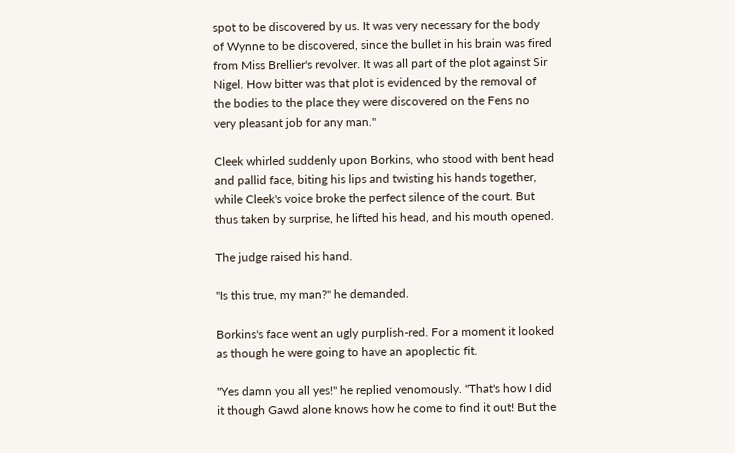spot to be discovered by us. It was very necessary for the body of Wynne to be discovered, since the bullet in his brain was fired from Miss Brellier's revolver. It was all part of the plot against Sir Nigel. How bitter was that plot is evidenced by the removal of the bodies to the place they were discovered on the Fens no very pleasant job for any man."

Cleek whirled suddenly upon Borkins, who stood with bent head and pallid face, biting his lips and twisting his hands together, while Cleek's voice broke the perfect silence of the court. But thus taken by surprise, he lifted his head, and his mouth opened.

The judge raised his hand.

"Is this true, my man?" he demanded.

Borkins's face went an ugly purplish-red. For a moment it looked as though he were going to have an apoplectic fit.

"Yes damn you all yes!" he replied venomously. "That's how I did it though Gawd alone knows how he come to find it out! But the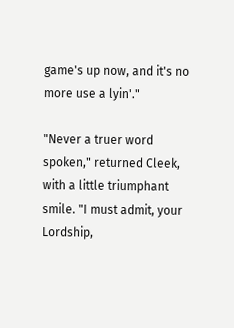game's up now, and it's no more use a lyin'."

"Never a truer word spoken," returned Cleek, with a little triumphant smile. "I must admit, your Lordship,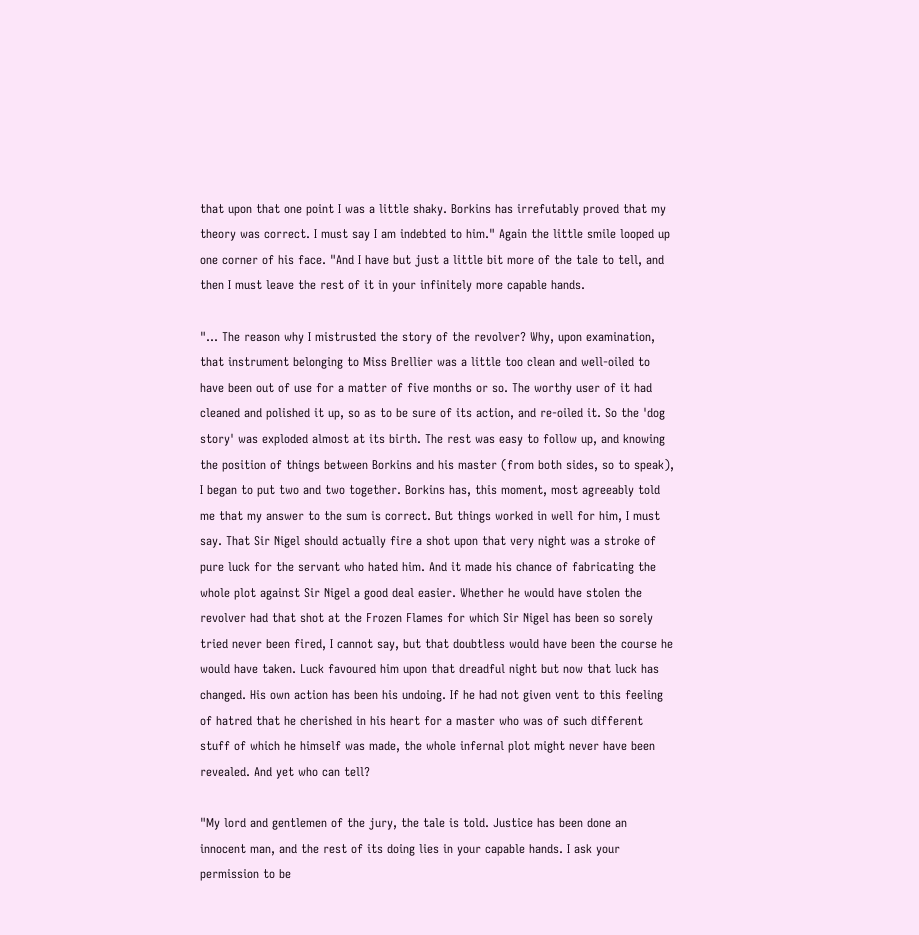that upon that one point I was a little shaky. Borkins has irrefutably proved that my theory was correct. I must say I am indebted to him." Again the little smile looped up one corner of his face. "And I have but just a little bit more of the tale to tell, and then I must leave the rest of it in your infinitely more capable hands.

"... The reason why I mistrusted the story of the revolver? Why, upon examination, that instrument belonging to Miss Brellier was a little too clean and well-oiled to have been out of use for a matter of five months or so. The worthy user of it had cleaned and polished it up, so as to be sure of its action, and re-oiled it. So the 'dog story' was exploded almost at its birth. The rest was easy to follow up, and knowing the position of things between Borkins and his master (from both sides, so to speak), I began to put two and two together. Borkins has, this moment, most agreeably told me that my answer to the sum is correct. But things worked in well for him, I must say. That Sir Nigel should actually fire a shot upon that very night was a stroke of pure luck for the servant who hated him. And it made his chance of fabricating the whole plot against Sir Nigel a good deal easier. Whether he would have stolen the revolver had that shot at the Frozen Flames for which Sir Nigel has been so sorely tried never been fired, I cannot say, but that doubtless would have been the course he would have taken. Luck favoured him upon that dreadful night but now that luck has changed. His own action has been his undoing. If he had not given vent to this feeling of hatred that he cherished in his heart for a master who was of such different stuff of which he himself was made, the whole infernal plot might never have been revealed. And yet who can tell?

"My lord and gentlemen of the jury, the tale is told. Justice has been done an innocent man, and the rest of its doing lies in your capable hands. I ask your permission to be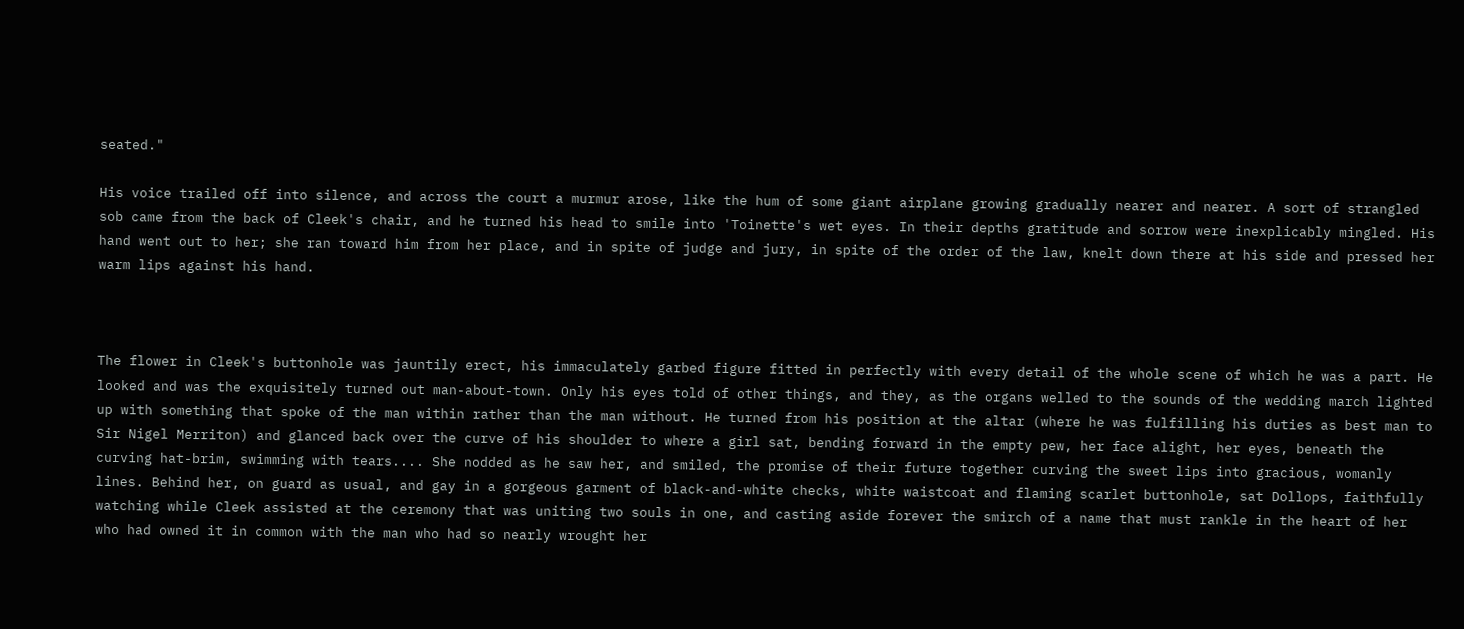seated."

His voice trailed off into silence, and across the court a murmur arose, like the hum of some giant airplane growing gradually nearer and nearer. A sort of strangled sob came from the back of Cleek's chair, and he turned his head to smile into 'Toinette's wet eyes. In their depths gratitude and sorrow were inexplicably mingled. His hand went out to her; she ran toward him from her place, and in spite of judge and jury, in spite of the order of the law, knelt down there at his side and pressed her warm lips against his hand.



The flower in Cleek's buttonhole was jauntily erect, his immaculately garbed figure fitted in perfectly with every detail of the whole scene of which he was a part. He looked and was the exquisitely turned out man-about-town. Only his eyes told of other things, and they, as the organs welled to the sounds of the wedding march lighted up with something that spoke of the man within rather than the man without. He turned from his position at the altar (where he was fulfilling his duties as best man to Sir Nigel Merriton) and glanced back over the curve of his shoulder to where a girl sat, bending forward in the empty pew, her face alight, her eyes, beneath the curving hat-brim, swimming with tears.... She nodded as he saw her, and smiled, the promise of their future together curving the sweet lips into gracious, womanly lines. Behind her, on guard as usual, and gay in a gorgeous garment of black-and-white checks, white waistcoat and flaming scarlet buttonhole, sat Dollops, faithfully watching while Cleek assisted at the ceremony that was uniting two souls in one, and casting aside forever the smirch of a name that must rankle in the heart of her who had owned it in common with the man who had so nearly wrought her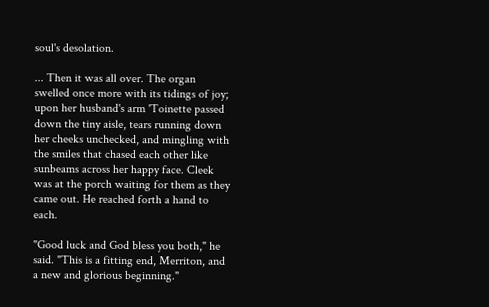soul's desolation.

... Then it was all over. The organ swelled once more with its tidings of joy; upon her husband's arm 'Toinette passed down the tiny aisle, tears running down her cheeks unchecked, and mingling with the smiles that chased each other like sunbeams across her happy face. Cleek was at the porch waiting for them as they came out. He reached forth a hand to each.

"Good luck and God bless you both," he said. "This is a fitting end, Merriton, and a new and glorious beginning."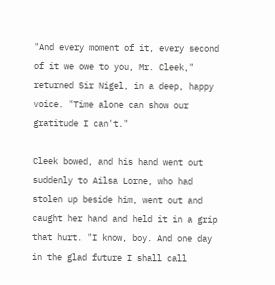"And every moment of it, every second of it we owe to you, Mr. Cleek," returned Sir Nigel, in a deep, happy voice. "Time alone can show our gratitude I can't."

Cleek bowed, and his hand went out suddenly to Ailsa Lorne, who had stolen up beside him, went out and caught her hand and held it in a grip that hurt. "I know, boy. And one day in the glad future I shall call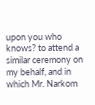upon you who knows? to attend a similar ceremony on my behalf, and in which Mr. Narkom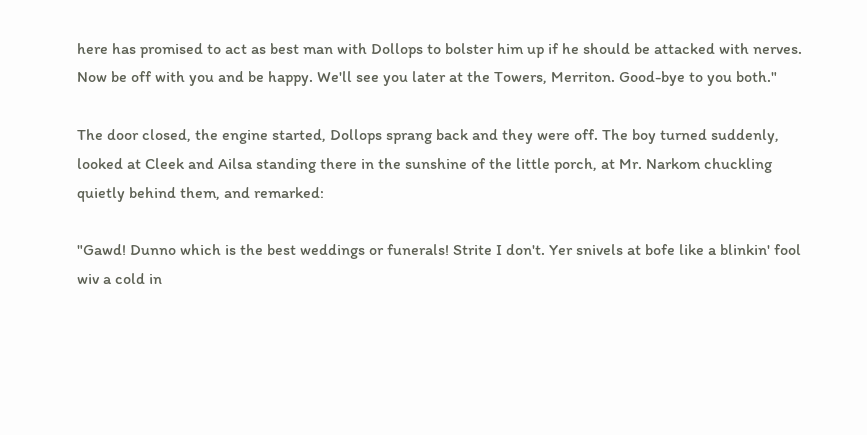here has promised to act as best man with Dollops to bolster him up if he should be attacked with nerves. Now be off with you and be happy. We'll see you later at the Towers, Merriton. Good-bye to you both."

The door closed, the engine started, Dollops sprang back and they were off. The boy turned suddenly, looked at Cleek and Ailsa standing there in the sunshine of the little porch, at Mr. Narkom chuckling quietly behind them, and remarked:

"Gawd! Dunno which is the best weddings or funerals! Strite I don't. Yer snivels at bofe like a blinkin' fool wiv a cold in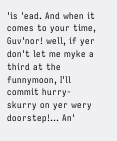'is 'ead. And when it comes to your time, Guv'nor! well, if yer don't let me myke a third at the funnymoon, I'll commit hurry-skurry on yer wery doorstep!... An'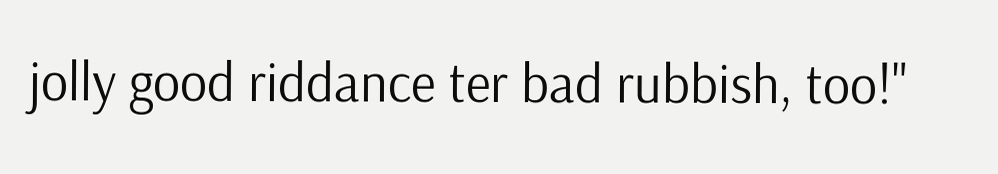jolly good riddance ter bad rubbish, too!"